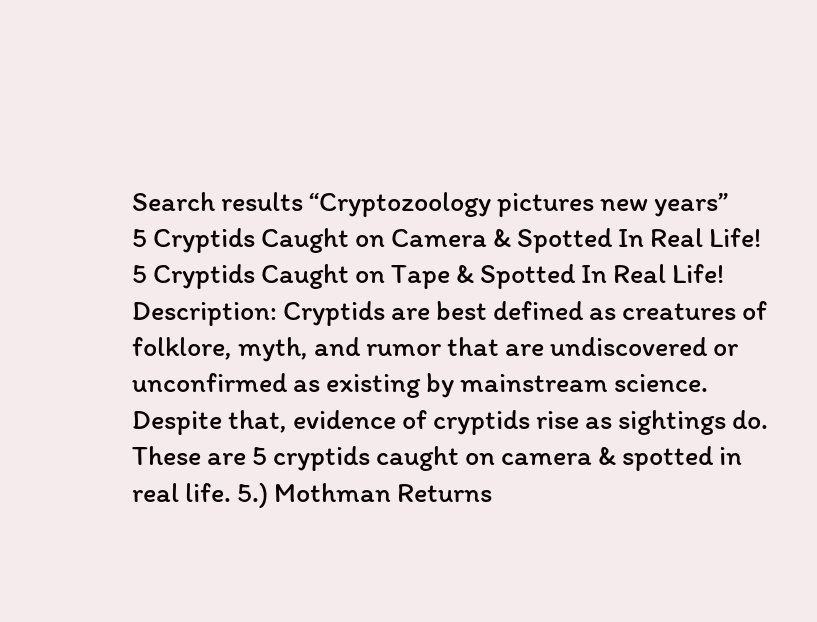Search results “Cryptozoology pictures new years”
5 Cryptids Caught on Camera & Spotted In Real Life!
5 Cryptids Caught on Tape & Spotted In Real Life! Description: Cryptids are best defined as creatures of folklore, myth, and rumor that are undiscovered or unconfirmed as existing by mainstream science. Despite that, evidence of cryptids rise as sightings do. These are 5 cryptids caught on camera & spotted in real life. 5.) Mothman Returns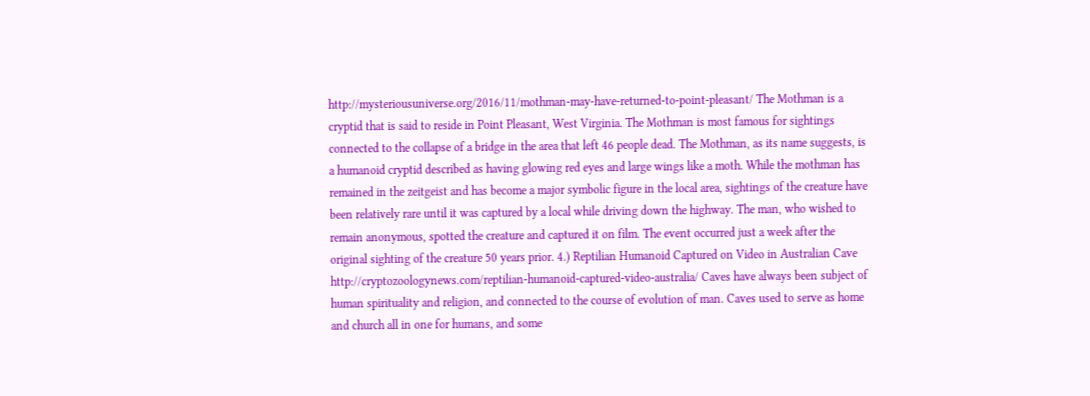http://mysteriousuniverse.org/2016/11/mothman-may-have-returned-to-point-pleasant/ The Mothman is a cryptid that is said to reside in Point Pleasant, West Virginia. The Mothman is most famous for sightings connected to the collapse of a bridge in the area that left 46 people dead. The Mothman, as its name suggests, is a humanoid cryptid described as having glowing red eyes and large wings like a moth. While the mothman has remained in the zeitgeist and has become a major symbolic figure in the local area, sightings of the creature have been relatively rare until it was captured by a local while driving down the highway. The man, who wished to remain anonymous, spotted the creature and captured it on film. The event occurred just a week after the original sighting of the creature 50 years prior. 4.) Reptilian Humanoid Captured on Video in Australian Cave http://cryptozoologynews.com/reptilian-humanoid-captured-video-australia/ Caves have always been subject of human spirituality and religion, and connected to the course of evolution of man. Caves used to serve as home and church all in one for humans, and some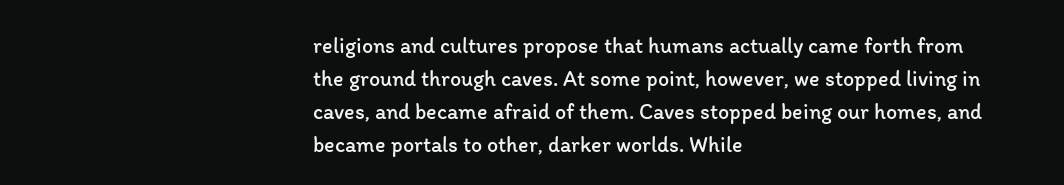religions and cultures propose that humans actually came forth from the ground through caves. At some point, however, we stopped living in caves, and became afraid of them. Caves stopped being our homes, and became portals to other, darker worlds. While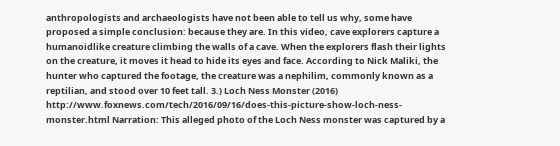anthropologists and archaeologists have not been able to tell us why, some have proposed a simple conclusion: because they are. In this video, cave explorers capture a humanoidlike creature climbing the walls of a cave. When the explorers flash their lights on the creature, it moves it head to hide its eyes and face. According to Nick Maliki, the hunter who captured the footage, the creature was a nephilim, commonly known as a reptilian, and stood over 10 feet tall. 3.) Loch Ness Monster (2016) http://www.foxnews.com/tech/2016/09/16/does-this-picture-show-loch-ness-monster.html Narration: This alleged photo of the Loch Ness monster was captured by a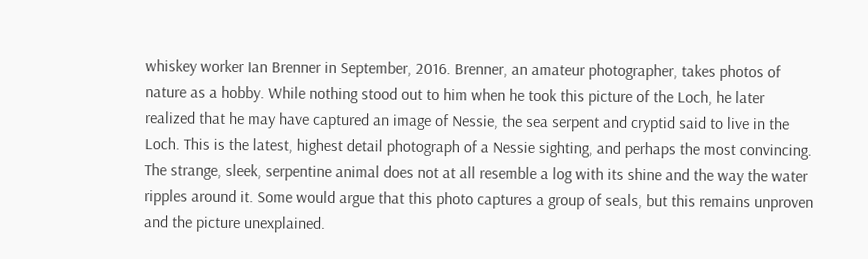whiskey worker Ian Brenner in September, 2016. Brenner, an amateur photographer, takes photos of nature as a hobby. While nothing stood out to him when he took this picture of the Loch, he later realized that he may have captured an image of Nessie, the sea serpent and cryptid said to live in the Loch. This is the latest, highest detail photograph of a Nessie sighting, and perhaps the most convincing. The strange, sleek, serpentine animal does not at all resemble a log with its shine and the way the water ripples around it. Some would argue that this photo captures a group of seals, but this remains unproven and the picture unexplained.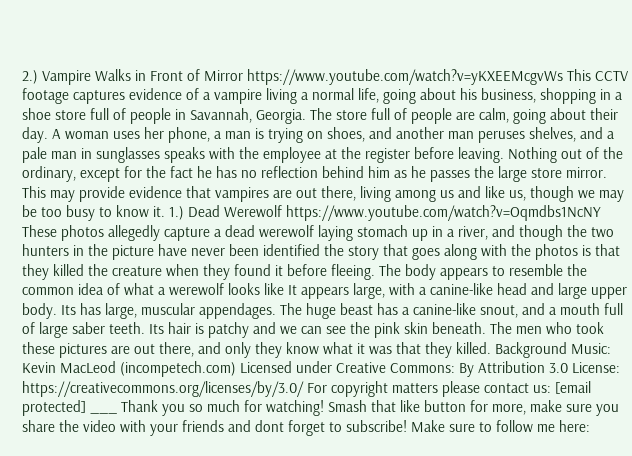2.) Vampire Walks in Front of Mirror https://www.youtube.com/watch?v=yKXEEMcgvWs This CCTV footage captures evidence of a vampire living a normal life, going about his business, shopping in a shoe store full of people in Savannah, Georgia. The store full of people are calm, going about their day. A woman uses her phone, a man is trying on shoes, and another man peruses shelves, and a pale man in sunglasses speaks with the employee at the register before leaving. Nothing out of the ordinary, except for the fact he has no reflection behind him as he passes the large store mirror. This may provide evidence that vampires are out there, living among us and like us, though we may be too busy to know it. 1.) Dead Werewolf https://www.youtube.com/watch?v=Oqmdbs1NcNY These photos allegedly capture a dead werewolf laying stomach up in a river, and though the two hunters in the picture have never been identified the story that goes along with the photos is that they killed the creature when they found it before fleeing. The body appears to resemble the common idea of what a werewolf looks like It appears large, with a canine-like head and large upper body. Its has large, muscular appendages. The huge beast has a canine-like snout, and a mouth full of large saber teeth. Its hair is patchy and we can see the pink skin beneath. The men who took these pictures are out there, and only they know what it was that they killed. Background Music: Kevin MacLeod (incompetech.com) Licensed under Creative Commons: By Attribution 3.0 License: https://creativecommons.org/licenses/by/3.0/ For copyright matters please contact us: [email protected] ___ Thank you so much for watching! Smash that like button for more, make sure you share the video with your friends and dont forget to subscribe! Make sure to follow me here: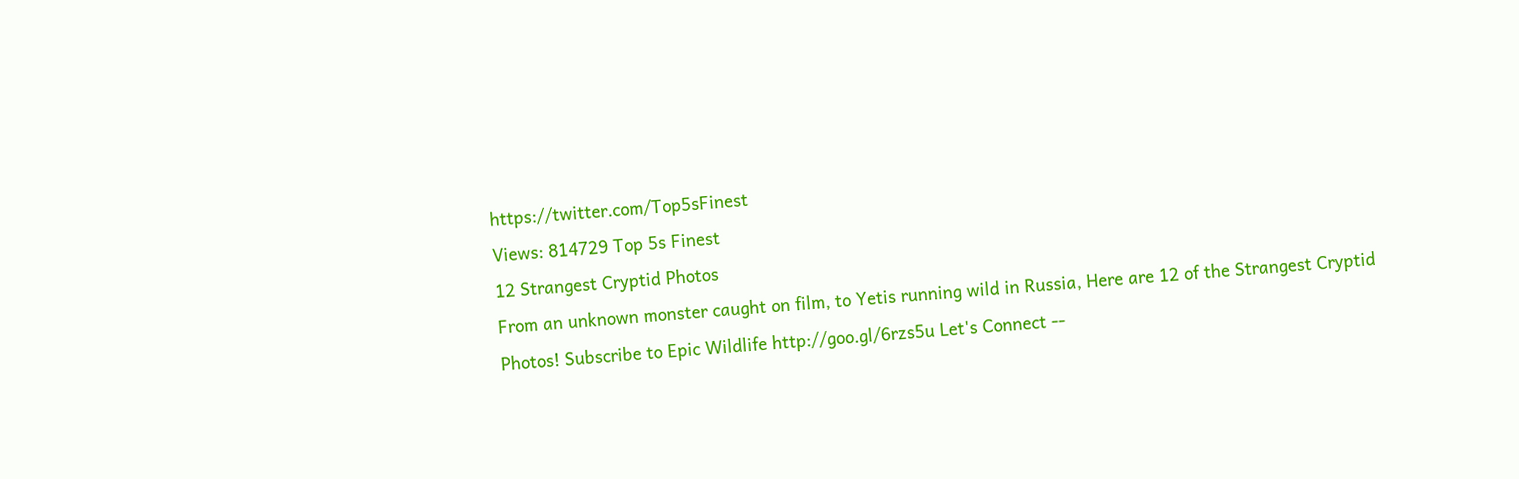https://twitter.com/Top5sFinest
Views: 814729 Top 5s Finest
12 Strangest Cryptid Photos
From an unknown monster caught on film, to Yetis running wild in Russia, Here are 12 of the Strangest Cryptid Photos! Subscribe to Epic Wildlife http://goo.gl/6rzs5u Let's Connect --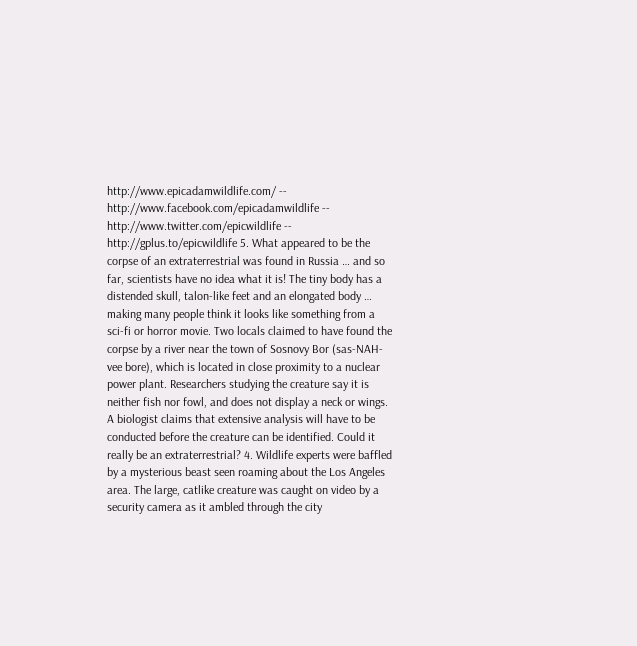http://www.epicadamwildlife.com/ -- http://www.facebook.com/epicadamwildlife -- http://www.twitter.com/epicwildlife -- http://gplus.to/epicwildlife 5. What appeared to be the corpse of an extraterrestrial was found in Russia … and so far, scientists have no idea what it is! The tiny body has a distended skull, talon-like feet and an elongated body … making many people think it looks like something from a sci-fi or horror movie. Two locals claimed to have found the corpse by a river near the town of Sosnovy Bor (sas-NAH-vee bore), which is located in close proximity to a nuclear power plant. Researchers studying the creature say it is neither fish nor fowl, and does not display a neck or wings. A biologist claims that extensive analysis will have to be conducted before the creature can be identified. Could it really be an extraterrestrial? 4. Wildlife experts were baffled by a mysterious beast seen roaming about the Los Angeles area. The large, catlike creature was caught on video by a security camera as it ambled through the city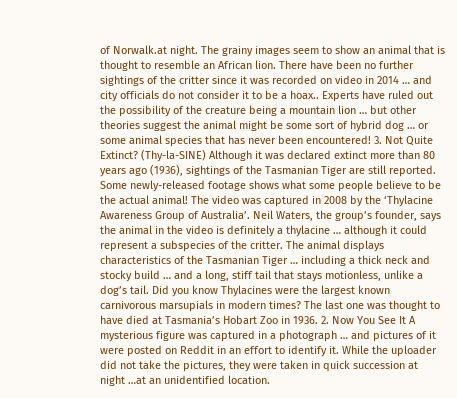of Norwalk.at night. The grainy images seem to show an animal that is thought to resemble an African lion. There have been no further sightings of the critter since it was recorded on video in 2014 … and city officials do not consider it to be a hoax.. Experts have ruled out the possibility of the creature being a mountain lion … but other theories suggest the animal might be some sort of hybrid dog … or some animal species that has never been encountered! 3. Not Quite Extinct? (Thy-la-SINE) Although it was declared extinct more than 80 years ago (1936), sightings of the Tasmanian Tiger are still reported. Some newly-released footage shows what some people believe to be the actual animal! The video was captured in 2008 by the ‘Thylacine Awareness Group of Australia’. Neil Waters, the group’s founder, says the animal in the video is definitely a thylacine … although it could represent a subspecies of the critter. The animal displays characteristics of the Tasmanian Tiger … including a thick neck and stocky build … and a long, stiff tail that stays motionless, unlike a dog’s tail. Did you know Thylacines were the largest known carnivorous marsupials in modern times? The last one was thought to have died at Tasmania’s Hobart Zoo in 1936. 2. Now You See It A mysterious figure was captured in a photograph … and pictures of it were posted on Reddit in an effort to identify it. While the uploader did not take the pictures, they were taken in quick succession at night …at an unidentified location.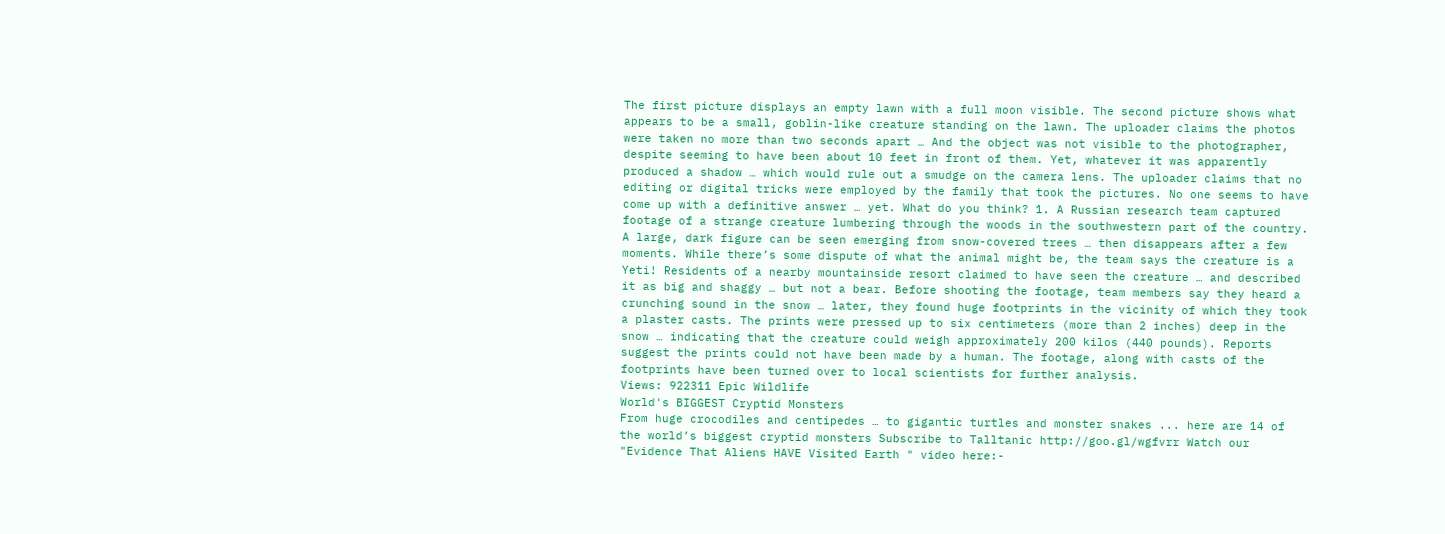The first picture displays an empty lawn with a full moon visible. The second picture shows what appears to be a small, goblin-like creature standing on the lawn. The uploader claims the photos were taken no more than two seconds apart … And the object was not visible to the photographer, despite seeming to have been about 10 feet in front of them. Yet, whatever it was apparently produced a shadow … which would rule out a smudge on the camera lens. The uploader claims that no editing or digital tricks were employed by the family that took the pictures. No one seems to have come up with a definitive answer … yet. What do you think? 1. A Russian research team captured footage of a strange creature lumbering through the woods in the southwestern part of the country. A large, dark figure can be seen emerging from snow-covered trees … then disappears after a few moments. While there’s some dispute of what the animal might be, the team says the creature is a Yeti! Residents of a nearby mountainside resort claimed to have seen the creature … and described it as big and shaggy … but not a bear. Before shooting the footage, team members say they heard a crunching sound in the snow … later, they found huge footprints in the vicinity of which they took a plaster casts. The prints were pressed up to six centimeters (more than 2 inches) deep in the snow … indicating that the creature could weigh approximately 200 kilos (440 pounds). Reports suggest the prints could not have been made by a human. The footage, along with casts of the footprints have been turned over to local scientists for further analysis.
Views: 922311 Epic Wildlife
World's BIGGEST Cryptid Monsters
From huge crocodiles and centipedes … to gigantic turtles and monster snakes ... here are 14 of the world’s biggest cryptid monsters Subscribe to Talltanic http://goo.gl/wgfvrr Watch our "Evidence That Aliens HAVE Visited Earth " video here:-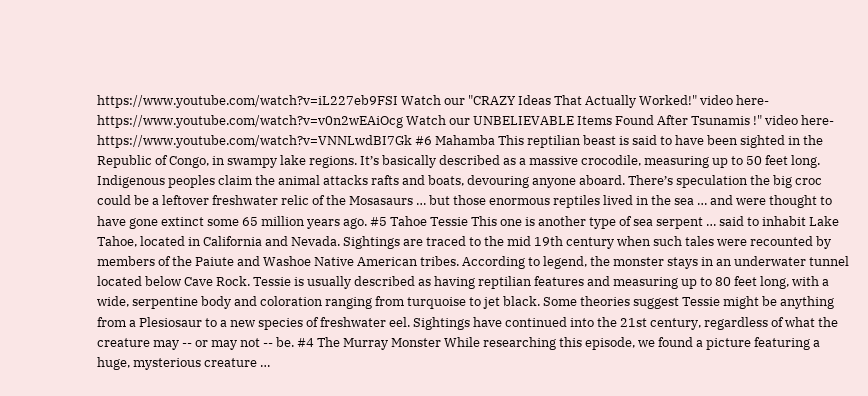https://www.youtube.com/watch?v=iL227eb9FSI Watch our "CRAZY Ideas That Actually Worked!" video here- https://www.youtube.com/watch?v=v0n2wEAiOcg Watch our UNBELIEVABLE Items Found After Tsunamis !" video here- https://www.youtube.com/watch?v=VNNLwdBI7Gk #6 Mahamba This reptilian beast is said to have been sighted in the Republic of Congo, in swampy lake regions. It’s basically described as a massive crocodile, measuring up to 50 feet long. Indigenous peoples claim the animal attacks rafts and boats, devouring anyone aboard. There’s speculation the big croc could be a leftover freshwater relic of the Mosasaurs … but those enormous reptiles lived in the sea … and were thought to have gone extinct some 65 million years ago. #5 Tahoe Tessie This one is another type of sea serpent … said to inhabit Lake Tahoe, located in California and Nevada. Sightings are traced to the mid 19th century when such tales were recounted by members of the Paiute and Washoe Native American tribes. According to legend, the monster stays in an underwater tunnel located below Cave Rock. Tessie is usually described as having reptilian features and measuring up to 80 feet long, with a wide, serpentine body and coloration ranging from turquoise to jet black. Some theories suggest Tessie might be anything from a Plesiosaur to a new species of freshwater eel. Sightings have continued into the 21st century, regardless of what the creature may -- or may not -- be. #4 The Murray Monster While researching this episode, we found a picture featuring a huge, mysterious creature …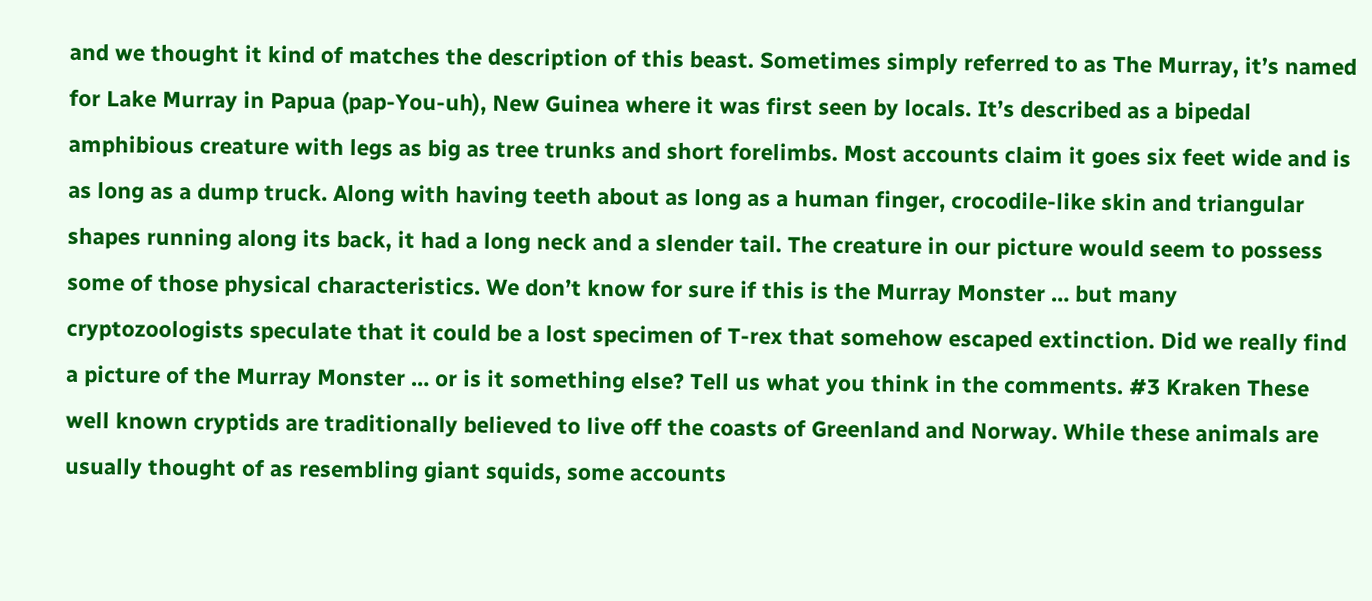and we thought it kind of matches the description of this beast. Sometimes simply referred to as The Murray, it’s named for Lake Murray in Papua (pap-You-uh), New Guinea where it was first seen by locals. It’s described as a bipedal amphibious creature with legs as big as tree trunks and short forelimbs. Most accounts claim it goes six feet wide and is as long as a dump truck. Along with having teeth about as long as a human finger, crocodile-like skin and triangular shapes running along its back, it had a long neck and a slender tail. The creature in our picture would seem to possess some of those physical characteristics. We don’t know for sure if this is the Murray Monster … but many cryptozoologists speculate that it could be a lost specimen of T-rex that somehow escaped extinction. Did we really find a picture of the Murray Monster … or is it something else? Tell us what you think in the comments. #3 Kraken These well known cryptids are traditionally believed to live off the coasts of Greenland and Norway. While these animals are usually thought of as resembling giant squids, some accounts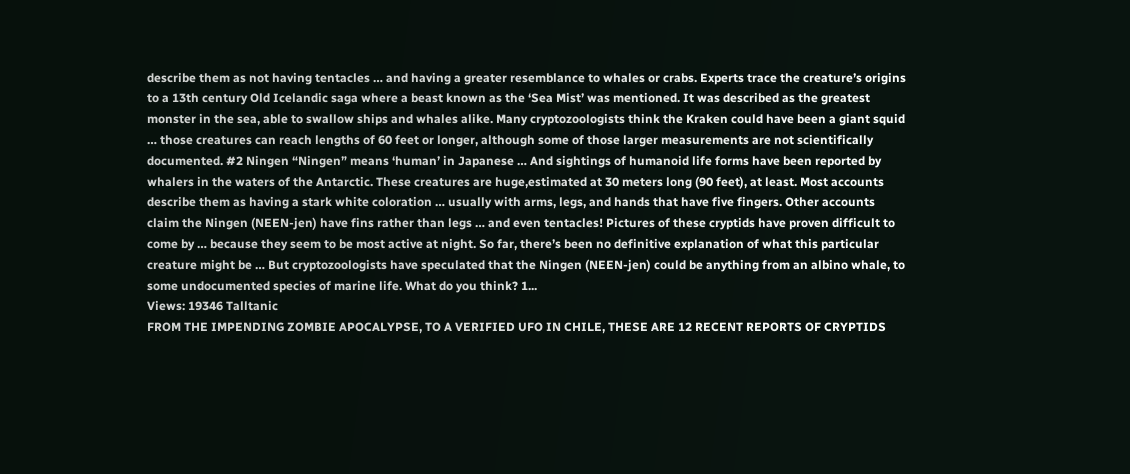describe them as not having tentacles … and having a greater resemblance to whales or crabs. Experts trace the creature’s origins to a 13th century Old Icelandic saga where a beast known as the ‘Sea Mist’ was mentioned. It was described as the greatest monster in the sea, able to swallow ships and whales alike. Many cryptozoologists think the Kraken could have been a giant squid … those creatures can reach lengths of 60 feet or longer, although some of those larger measurements are not scientifically documented. #2 Ningen “Ningen” means ‘human’ in Japanese … And sightings of humanoid life forms have been reported by whalers in the waters of the Antarctic. These creatures are huge,estimated at 30 meters long (90 feet), at least. Most accounts describe them as having a stark white coloration … usually with arms, legs, and hands that have five fingers. Other accounts claim the Ningen (NEEN-jen) have fins rather than legs … and even tentacles! Pictures of these cryptids have proven difficult to come by … because they seem to be most active at night. So far, there’s been no definitive explanation of what this particular creature might be … But cryptozoologists have speculated that the Ningen (NEEN-jen) could be anything from an albino whale, to some undocumented species of marine life. What do you think? 1...
Views: 19346 Talltanic
FROM THE IMPENDING ZOMBIE APOCALYPSE, TO A VERIFIED UFO IN CHILE, THESE ARE 12 RECENT REPORTS OF CRYPTIDS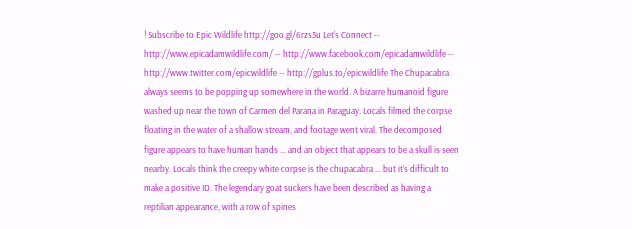! Subscribe to Epic Wildlife http://goo.gl/6rzs5u Let's Connect -- http://www.epicadamwildlife.com/ -- http://www.facebook.com/epicadamwildlife -- http://www.twitter.com/epicwildlife -- http://gplus.to/epicwildlife The Chupacabra always seems to be popping up somewhere in the world. A bizarre humanoid figure washed up near the town of Carmen del Parana in Paraguay. Locals filmed the corpse floating in the water of a shallow stream, and footage went viral. The decomposed figure appears to have human hands … and an object that appears to be a skull is seen nearby. Locals think the creepy white corpse is the chupacabra … but it’s difficult to make a positive ID. The legendary goat suckers have been described as having a reptilian appearance, with a row of spines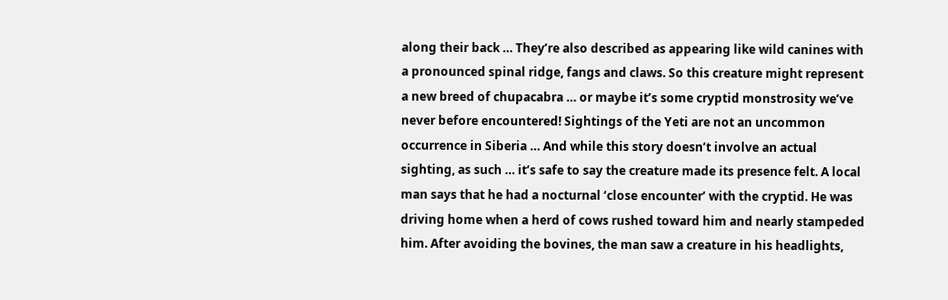along their back … They’re also described as appearing like wild canines with a pronounced spinal ridge, fangs and claws. So this creature might represent a new breed of chupacabra … or maybe it’s some cryptid monstrosity we’ve never before encountered! Sightings of the Yeti are not an uncommon occurrence in Siberia … And while this story doesn’t involve an actual sighting, as such … it’s safe to say the creature made its presence felt. A local man says that he had a nocturnal ‘close encounter’ with the cryptid. He was driving home when a herd of cows rushed toward him and nearly stampeded him. After avoiding the bovines, the man saw a creature in his headlights,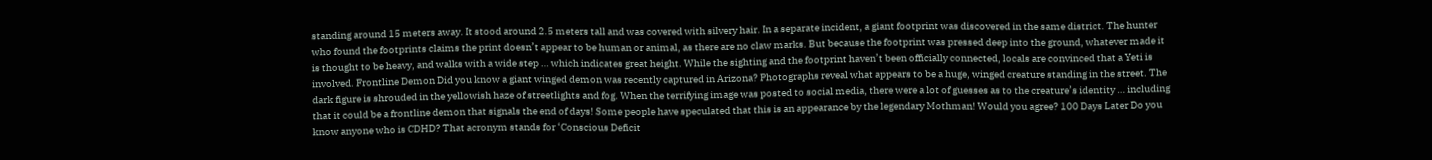standing around 15 meters away. It stood around 2.5 meters tall and was covered with silvery hair. In a separate incident, a giant footprint was discovered in the same district. The hunter who found the footprints claims the print doesn’t appear to be human or animal, as there are no claw marks. But because the footprint was pressed deep into the ground, whatever made it is thought to be heavy, and walks with a wide step … which indicates great height. While the sighting and the footprint haven’t been officially connected, locals are convinced that a Yeti is involved. Frontline Demon Did you know a giant winged demon was recently captured in Arizona? Photographs reveal what appears to be a huge, winged creature standing in the street. The dark figure is shrouded in the yellowish haze of streetlights and fog. When the terrifying image was posted to social media, there were a lot of guesses as to the creature’s identity … including that it could be a frontline demon that signals the end of days! Some people have speculated that this is an appearance by the legendary Mothman! Would you agree? 100 Days Later Do you know anyone who is CDHD? That acronym stands for ‘Conscious Deficit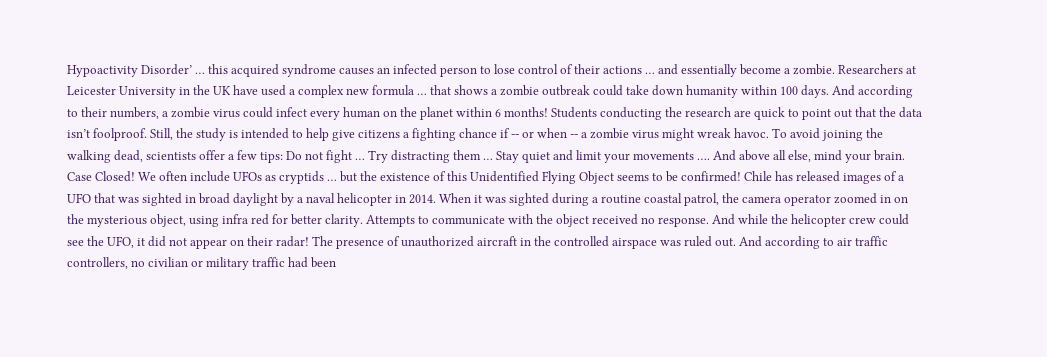Hypoactivity Disorder’ … this acquired syndrome causes an infected person to lose control of their actions … and essentially become a zombie. Researchers at Leicester University in the UK have used a complex new formula … that shows a zombie outbreak could take down humanity within 100 days. And according to their numbers, a zombie virus could infect every human on the planet within 6 months! Students conducting the research are quick to point out that the data isn’t foolproof. Still, the study is intended to help give citizens a fighting chance if -- or when -- a zombie virus might wreak havoc. To avoid joining the walking dead, scientists offer a few tips: Do not fight … Try distracting them … Stay quiet and limit your movements …. And above all else, mind your brain. Case Closed! We often include UFOs as cryptids … but the existence of this Unidentified Flying Object seems to be confirmed! Chile has released images of a UFO that was sighted in broad daylight by a naval helicopter in 2014. When it was sighted during a routine coastal patrol, the camera operator zoomed in on the mysterious object, using infra red for better clarity. Attempts to communicate with the object received no response. And while the helicopter crew could see the UFO, it did not appear on their radar! The presence of unauthorized aircraft in the controlled airspace was ruled out. And according to air traffic controllers, no civilian or military traffic had been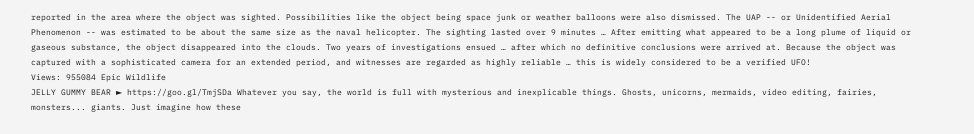reported in the area where the object was sighted. Possibilities like the object being space junk or weather balloons were also dismissed. The UAP -- or Unidentified Aerial Phenomenon -- was estimated to be about the same size as the naval helicopter. The sighting lasted over 9 minutes … After emitting what appeared to be a long plume of liquid or gaseous substance, the object disappeared into the clouds. Two years of investigations ensued … after which no definitive conclusions were arrived at. Because the object was captured with a sophisticated camera for an extended period, and witnesses are regarded as highly reliable … this is widely considered to be a verified UFO!
Views: 955084 Epic Wildlife
JELLY GUMMY BEAR ► https://goo.gl/TmjSDa Whatever you say, the world is full with mysterious and inexplicable things. Ghosts, unicorns, mermaids, video editing, fairies, monsters... giants. Just imagine how these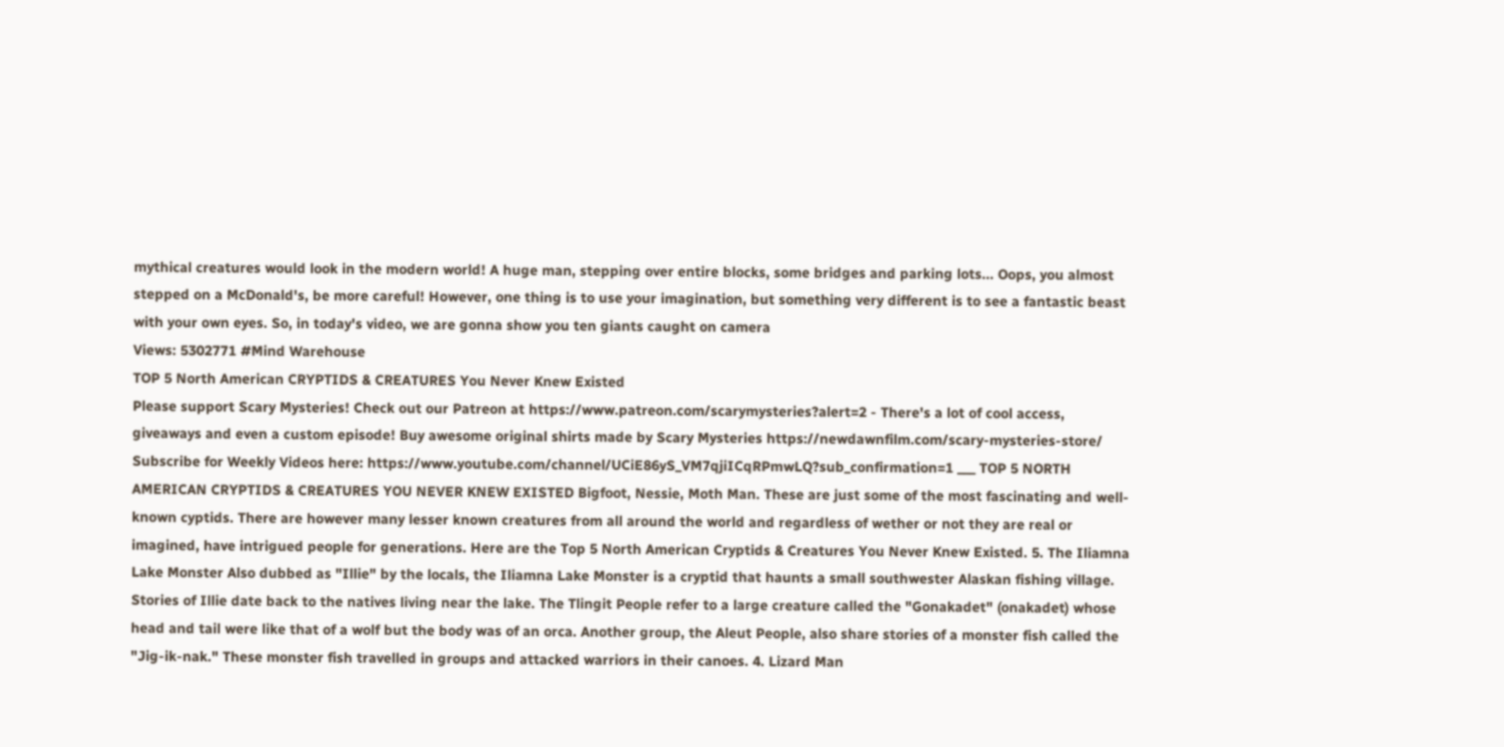mythical creatures would look in the modern world! A huge man, stepping over entire blocks, some bridges and parking lots... Oops, you almost stepped on a McDonald's, be more careful! However, one thing is to use your imagination, but something very different is to see a fantastic beast with your own eyes. So, in today's video, we are gonna show you ten giants caught on camera
Views: 5302771 #Mind Warehouse
TOP 5 North American CRYPTIDS & CREATURES You Never Knew Existed
Please support Scary Mysteries! Check out our Patreon at https://www.patreon.com/scarymysteries?alert=2 - There's a lot of cool access, giveaways and even a custom episode! Buy awesome original shirts made by Scary Mysteries https://newdawnfilm.com/scary-mysteries-store/ Subscribe for Weekly Videos here: https://www.youtube.com/channel/UCiE86yS_VM7qjiICqRPmwLQ?sub_confirmation=1 ___ TOP 5 NORTH AMERICAN CRYPTIDS & CREATURES YOU NEVER KNEW EXISTED Bigfoot, Nessie, Moth Man. These are just some of the most fascinating and well-known cyptids. There are however many lesser known creatures from all around the world and regardless of wether or not they are real or imagined, have intrigued people for generations. Here are the Top 5 North American Cryptids & Creatures You Never Knew Existed. 5. The Iliamna Lake Monster Also dubbed as "Illie" by the locals, the Iliamna Lake Monster is a cryptid that haunts a small southwester Alaskan fishing village. Stories of Illie date back to the natives living near the lake. The Tlingit People refer to a large creature called the "Gonakadet" (onakadet) whose head and tail were like that of a wolf but the body was of an orca. Another group, the Aleut People, also share stories of a monster fish called the "Jig-ik-nak." These monster fish travelled in groups and attacked warriors in their canoes. 4. Lizard Man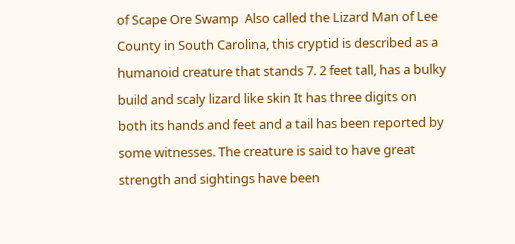of Scape Ore Swamp  Also called the Lizard Man of Lee County in South Carolina, this cryptid is described as a humanoid creature that stands 7. 2 feet tall, has a bulky build and scaly lizard like skin It has three digits on both its hands and feet and a tail has been reported by some witnesses. The creature is said to have great strength and sightings have been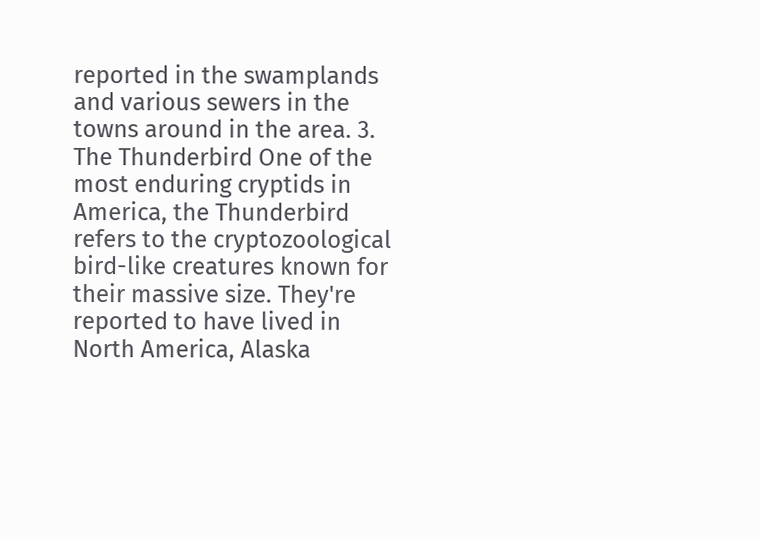reported in the swamplands and various sewers in the towns around in the area. 3. The Thunderbird One of the most enduring cryptids in America, the Thunderbird refers to the cryptozoological bird-like creatures known for their massive size. They're reported to have lived in North America, Alaska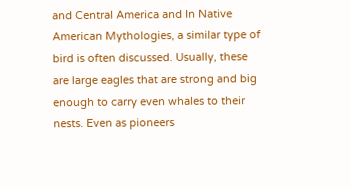and Central America and In Native American Mythologies, a similar type of bird is often discussed. Usually, these are large eagles that are strong and big enough to carry even whales to their nests. Even as pioneers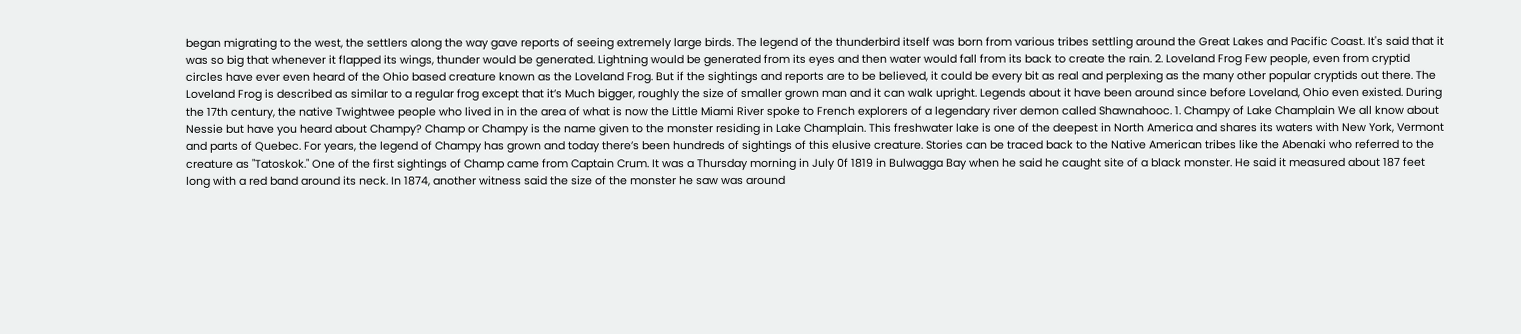began migrating to the west, the settlers along the way gave reports of seeing extremely large birds. The legend of the thunderbird itself was born from various tribes settling around the Great Lakes and Pacific Coast. It's said that it was so big that whenever it flapped its wings, thunder would be generated. Lightning would be generated from its eyes and then water would fall from its back to create the rain. 2. Loveland Frog Few people, even from cryptid circles have ever even heard of the Ohio based creature known as the Loveland Frog. But if the sightings and reports are to be believed, it could be every bit as real and perplexing as the many other popular cryptids out there. The Loveland Frog is described as similar to a regular frog except that it’s Much bigger, roughly the size of smaller grown man and it can walk upright. Legends about it have been around since before Loveland, Ohio even existed. During the 17th century, the native Twightwee people who lived in in the area of what is now the Little Miami River spoke to French explorers of a legendary river demon called Shawnahooc. 1. Champy of Lake Champlain We all know about Nessie but have you heard about Champy? Champ or Champy is the name given to the monster residing in Lake Champlain. This freshwater lake is one of the deepest in North America and shares its waters with New York, Vermont and parts of Quebec. For years, the legend of Champy has grown and today there’s been hundreds of sightings of this elusive creature. Stories can be traced back to the Native American tribes like the Abenaki who referred to the creature as "Tatoskok." One of the first sightings of Champ came from Captain Crum. It was a Thursday morning in July 0f 1819 in Bulwagga Bay when he said he caught site of a black monster. He said it measured about 187 feet long with a red band around its neck. In 1874, another witness said the size of the monster he saw was around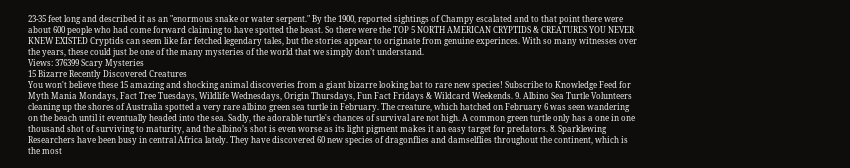23-35 feet long and described it as an "enormous snake or water serpent." By the 1900, reported sightings of Champy escalated and to that point there were about 600 people who had come forward claiming to have spotted the beast. So there were the TOP 5 NORTH AMERICAN CRYPTIDS & CREATURES YOU NEVER KNEW EXISTED Cryptids can seem like far fetched legendary tales, but the stories appear to originate from genuine experinces. With so many witnesses over the years, these could just be one of the many mysteries of the world that we simply don’t understand.
Views: 376399 Scary Mysteries
15 Bizarre Recently Discovered Creatures
You won't believe these 15 amazing and shocking animal discoveries from a giant bizarre looking bat to rare new species! Subscribe to Knowledge Feed for Myth Mania Mondays, Fact Tree Tuesdays, Wildlife Wednesdays, Origin Thursdays, Fun Fact Fridays & Wildcard Weekends. 9. Albino Sea Turtle Volunteers cleaning up the shores of Australia spotted a very rare albino green sea turtle in February. The creature, which hatched on February 6 was seen wandering on the beach until it eventually headed into the sea. Sadly, the adorable turtle's chances of survival are not high. A common green turtle only has a one in one thousand shot of surviving to maturity, and the albino’s shot is even worse as its light pigment makes it an easy target for predators. 8. Sparklewing Researchers have been busy in central Africa lately. They have discovered 60 new species of dragonflies and damselflies throughout the continent, which is the most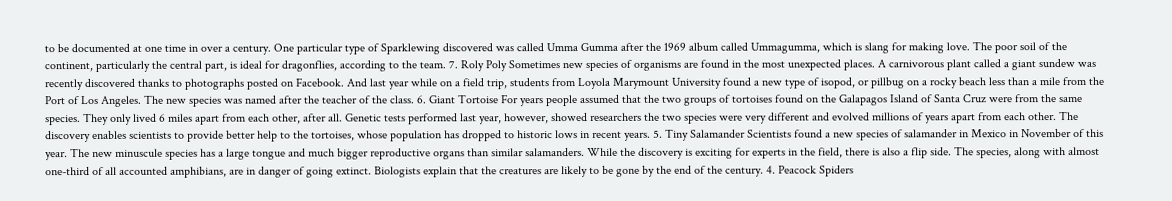to be documented at one time in over a century. One particular type of Sparklewing discovered was called Umma Gumma after the 1969 album called Ummagumma, which is slang for making love. The poor soil of the continent, particularly the central part, is ideal for dragonflies, according to the team. 7. Roly Poly Sometimes new species of organisms are found in the most unexpected places. A carnivorous plant called a giant sundew was recently discovered thanks to photographs posted on Facebook. And last year while on a field trip, students from Loyola Marymount University found a new type of isopod, or pillbug on a rocky beach less than a mile from the Port of Los Angeles. The new species was named after the teacher of the class. 6. Giant Tortoise For years people assumed that the two groups of tortoises found on the Galapagos Island of Santa Cruz were from the same species. They only lived 6 miles apart from each other, after all. Genetic tests performed last year, however, showed researchers the two species were very different and evolved millions of years apart from each other. The discovery enables scientists to provide better help to the tortoises, whose population has dropped to historic lows in recent years. 5. Tiny Salamander Scientists found a new species of salamander in Mexico in November of this year. The new minuscule species has a large tongue and much bigger reproductive organs than similar salamanders. While the discovery is exciting for experts in the field, there is also a flip side. The species, along with almost one-third of all accounted amphibians, are in danger of going extinct. Biologists explain that the creatures are likely to be gone by the end of the century. 4. Peacock Spiders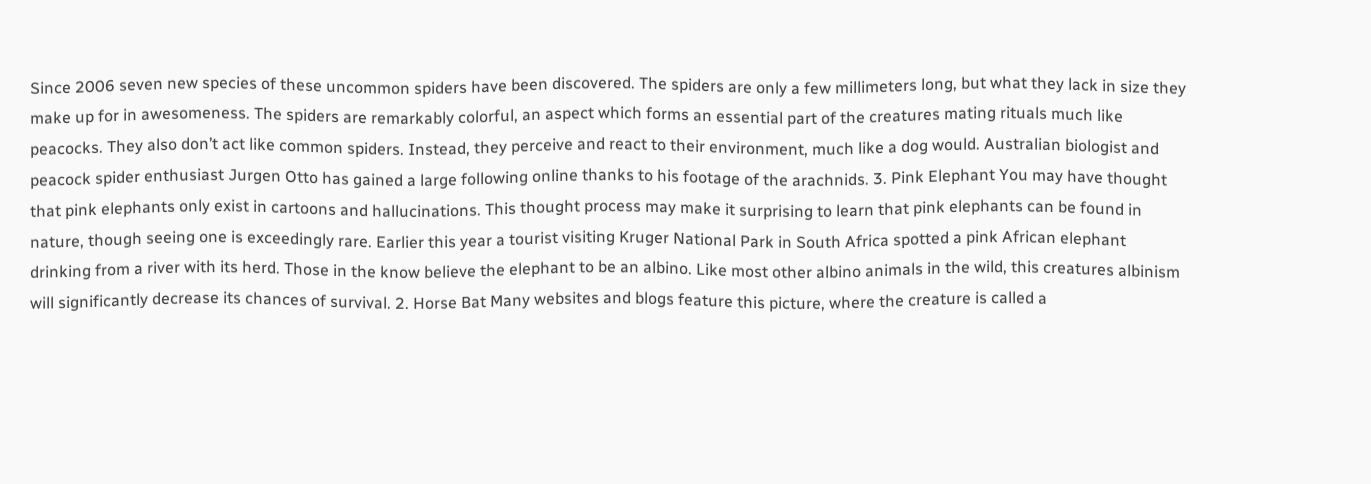Since 2006 seven new species of these uncommon spiders have been discovered. The spiders are only a few millimeters long, but what they lack in size they make up for in awesomeness. The spiders are remarkably colorful, an aspect which forms an essential part of the creatures mating rituals much like peacocks. They also don’t act like common spiders. Instead, they perceive and react to their environment, much like a dog would. Australian biologist and peacock spider enthusiast Jurgen Otto has gained a large following online thanks to his footage of the arachnids. 3. Pink Elephant You may have thought that pink elephants only exist in cartoons and hallucinations. This thought process may make it surprising to learn that pink elephants can be found in nature, though seeing one is exceedingly rare. Earlier this year a tourist visiting Kruger National Park in South Africa spotted a pink African elephant drinking from a river with its herd. Those in the know believe the elephant to be an albino. Like most other albino animals in the wild, this creatures albinism will significantly decrease its chances of survival. 2. Horse Bat Many websites and blogs feature this picture, where the creature is called a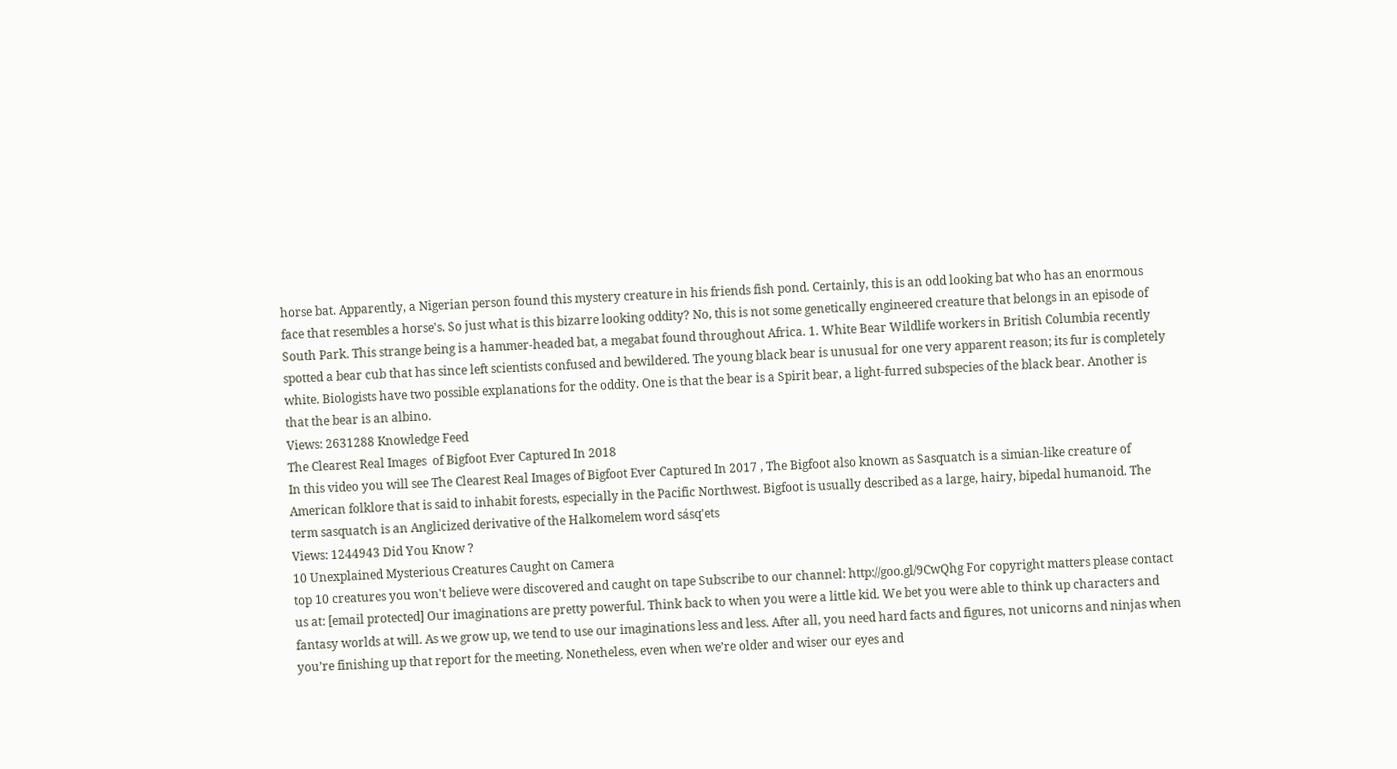horse bat. Apparently, a Nigerian person found this mystery creature in his friends fish pond. Certainly, this is an odd looking bat who has an enormous face that resembles a horse's. So just what is this bizarre looking oddity? No, this is not some genetically engineered creature that belongs in an episode of South Park. This strange being is a hammer-headed bat, a megabat found throughout Africa. 1. White Bear Wildlife workers in British Columbia recently spotted a bear cub that has since left scientists confused and bewildered. The young black bear is unusual for one very apparent reason; its fur is completely white. Biologists have two possible explanations for the oddity. One is that the bear is a Spirit bear, a light-furred subspecies of the black bear. Another is that the bear is an albino.
Views: 2631288 Knowledge Feed
The Clearest Real Images  of Bigfoot Ever Captured In 2018
In this video you will see The Clearest Real Images of Bigfoot Ever Captured In 2017 , The Bigfoot also known as Sasquatch is a simian-like creature of American folklore that is said to inhabit forests, especially in the Pacific Northwest. Bigfoot is usually described as a large, hairy, bipedal humanoid. The term sasquatch is an Anglicized derivative of the Halkomelem word sásq'ets
Views: 1244943 Did You Know ?
10 Unexplained Mysterious Creatures Caught on Camera
top 10 creatures you won't believe were discovered and caught on tape Subscribe to our channel: http://goo.gl/9CwQhg For copyright matters please contact us at: [email protected] Our imaginations are pretty powerful. Think back to when you were a little kid. We bet you were able to think up characters and fantasy worlds at will. As we grow up, we tend to use our imaginations less and less. After all, you need hard facts and figures, not unicorns and ninjas when you’re finishing up that report for the meeting. Nonetheless, even when we’re older and wiser our eyes and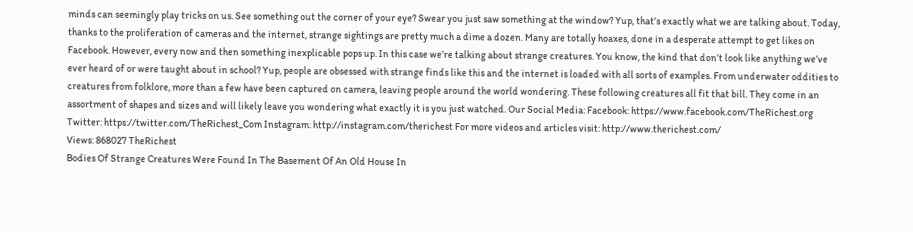minds can seemingly play tricks on us. See something out the corner of your eye? Swear you just saw something at the window? Yup, that’s exactly what we are talking about. Today, thanks to the proliferation of cameras and the internet, strange sightings are pretty much a dime a dozen. Many are totally hoaxes, done in a desperate attempt to get likes on Facebook. However, every now and then something inexplicable pops up. In this case we’re talking about strange creatures. You know, the kind that don’t look like anything we’ve ever heard of or were taught about in school? Yup, people are obsessed with strange finds like this and the internet is loaded with all sorts of examples. From underwater oddities to creatures from folklore, more than a few have been captured on camera, leaving people around the world wondering. These following creatures all fit that bill. They come in an assortment of shapes and sizes and will likely leave you wondering what exactly it is you just watched. Our Social Media: Facebook: https://www.facebook.com/TheRichest.org Twitter: https://twitter.com/TheRichest_Com Instagram: http://instagram.com/therichest For more videos and articles visit: http://www.therichest.com/
Views: 868027 TheRichest
Bodies Of Strange Creatures Were Found In The Basement Of An Old House In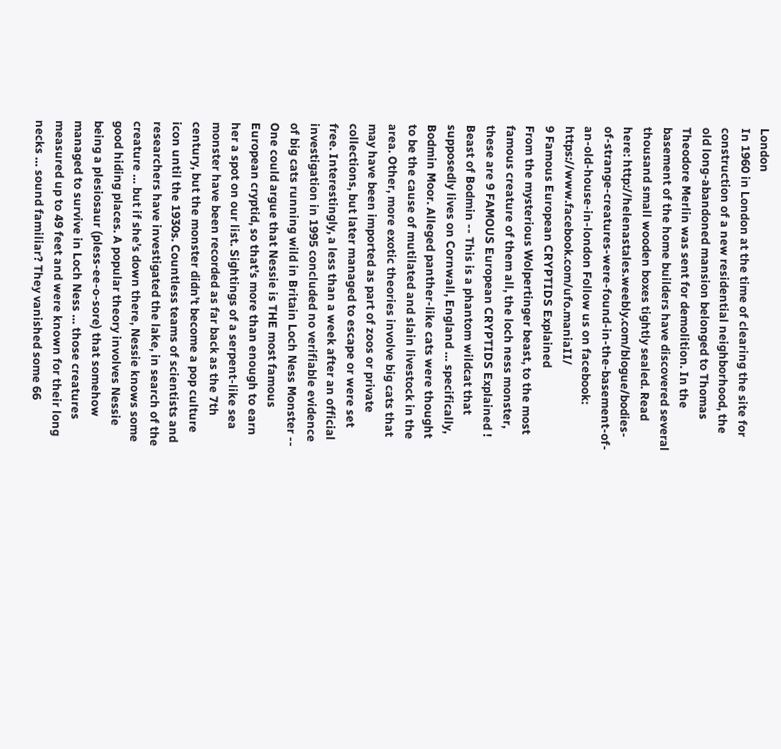London
In 1960 in London at the time of clearing the site for construction of a new residential neighborhood, the old long-abandoned mansion belonged to Thomas Theodore Merlin was sent for demolition. In the basement of the home builders have discovered several thousand small wooden boxes tightly sealed. Read here: http://helenastales.weebly.com/blogue/bodies-of-strange-creatures-were-found-in-the-basement-of-an-old-house-in-london Follow us on facebook: https://www.facebook.com/ufo.maniaII/
9 Famous European CRYPTIDS Explained
From the mysterious Wolpertinger beast, to the most famous creature of them all, the loch ness monster, these are 9 FAMOUS European CRYPTIDS Explained ! Beast of Bodmin -- This is a phantom wildcat that supposedly lives on Cornwall, England … specifically, Bodmin Moor. Alleged panther-like cats were thought to be the cause of mutilated and slain livestock in the area. Other, more exotic theories involve big cats that may have been imported as part of zoos or private collections, but later managed to escape or were set free. Interestingly, a less than a week after an official investigation in 1995 concluded no verifiable evidence of big cats running wild in Britain Loch Ness Monster -- One could argue that Nessie is THE most famous European cryptid, so that’s more than enough to earn her a spot on our list. Sightings of a serpent-like sea monster have been recorded as far back as the 7th century, but the monster didn’t become a pop culture icon until the 1930s. Countless teams of scientists and researchers have investigated the lake, in search of the creature … but if she’s down there, Nessie knows some good hiding places. A popular theory involves Nessie being a plesiosaur (pless-ee-o-sore) that somehow managed to survive in Loch Ness … those creatures measured up to 49 feet and were known for their long necks … sound familiar? They vanished some 66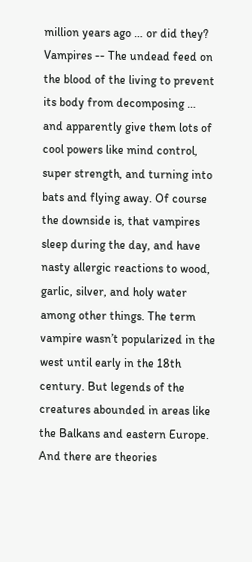million years ago … or did they? Vampires -- The undead feed on the blood of the living to prevent its body from decomposing … and apparently give them lots of cool powers like mind control, super strength, and turning into bats and flying away. Of course the downside is, that vampires sleep during the day, and have nasty allergic reactions to wood, garlic, silver, and holy water among other things. The term vampire wasn’t popularized in the west until early in the 18th century. But legends of the creatures abounded in areas like the Balkans and eastern Europe. And there are theories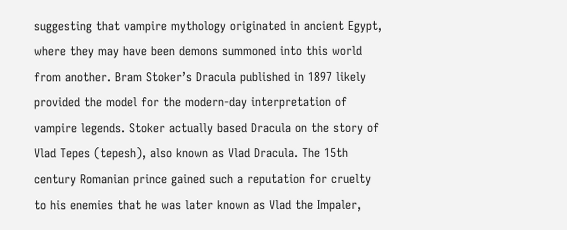suggesting that vampire mythology originated in ancient Egypt, where they may have been demons summoned into this world from another. Bram Stoker’s Dracula published in 1897 likely provided the model for the modern-day interpretation of vampire legends. Stoker actually based Dracula on the story of Vlad Tepes (tepesh), also known as Vlad Dracula. The 15th century Romanian prince gained such a reputation for cruelty to his enemies that he was later known as Vlad the Impaler,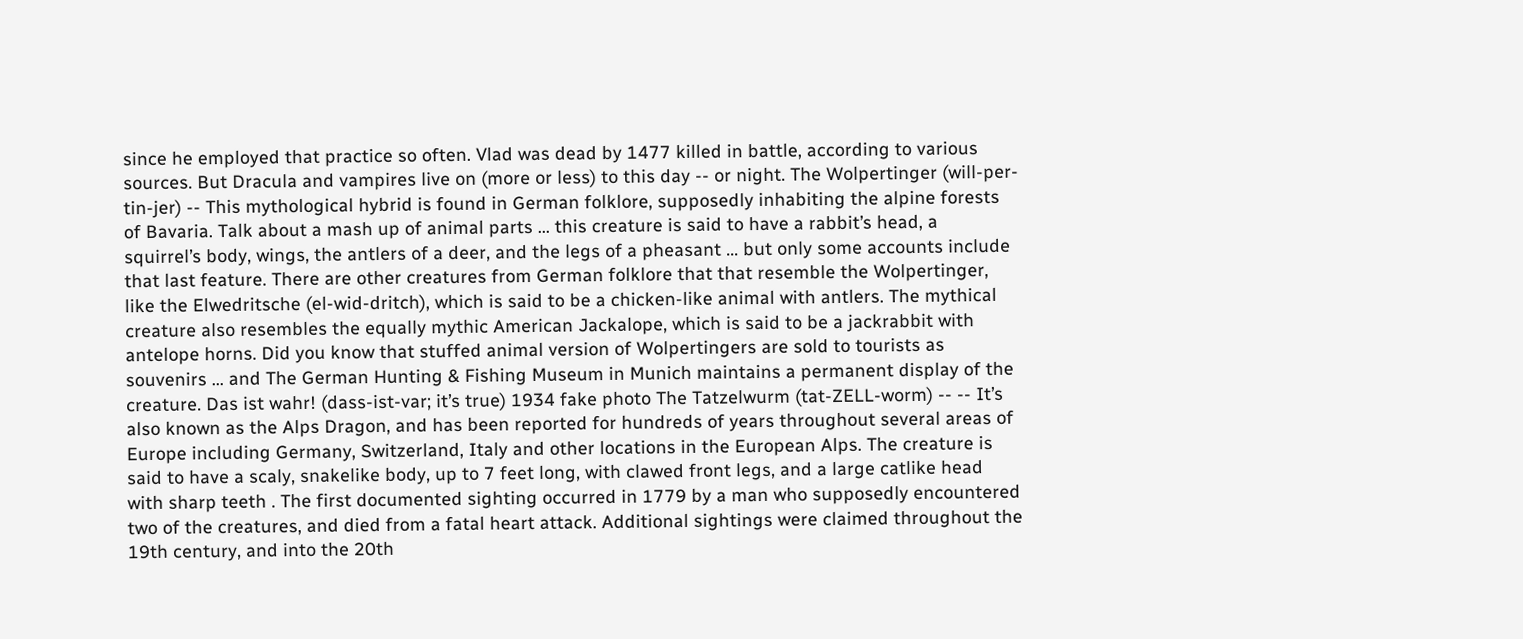since he employed that practice so often. Vlad was dead by 1477 killed in battle, according to various sources. But Dracula and vampires live on (more or less) to this day -- or night. The Wolpertinger (will-per-tin-jer) -- This mythological hybrid is found in German folklore, supposedly inhabiting the alpine forests of Bavaria. Talk about a mash up of animal parts … this creature is said to have a rabbit’s head, a squirrel’s body, wings, the antlers of a deer, and the legs of a pheasant … but only some accounts include that last feature. There are other creatures from German folklore that that resemble the Wolpertinger, like the Elwedritsche (el-wid-dritch), which is said to be a chicken-like animal with antlers. The mythical creature also resembles the equally mythic American Jackalope, which is said to be a jackrabbit with antelope horns. Did you know that stuffed animal version of Wolpertingers are sold to tourists as souvenirs … and The German Hunting & Fishing Museum in Munich maintains a permanent display of the creature. Das ist wahr! (dass-ist-var; it’s true) 1934 fake photo The Tatzelwurm (tat-ZELL-worm) -- -- It’s also known as the Alps Dragon, and has been reported for hundreds of years throughout several areas of Europe including Germany, Switzerland, Italy and other locations in the European Alps. The creature is said to have a scaly, snakelike body, up to 7 feet long, with clawed front legs, and a large catlike head with sharp teeth . The first documented sighting occurred in 1779 by a man who supposedly encountered two of the creatures, and died from a fatal heart attack. Additional sightings were claimed throughout the 19th century, and into the 20th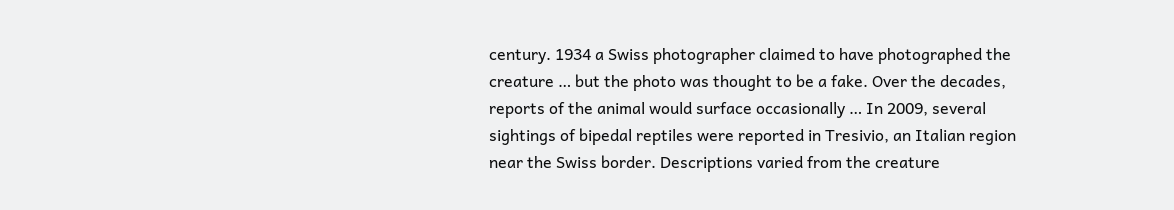century. 1934 a Swiss photographer claimed to have photographed the creature … but the photo was thought to be a fake. Over the decades, reports of the animal would surface occasionally … In 2009, several sightings of bipedal reptiles were reported in Tresivio, an Italian region near the Swiss border. Descriptions varied from the creature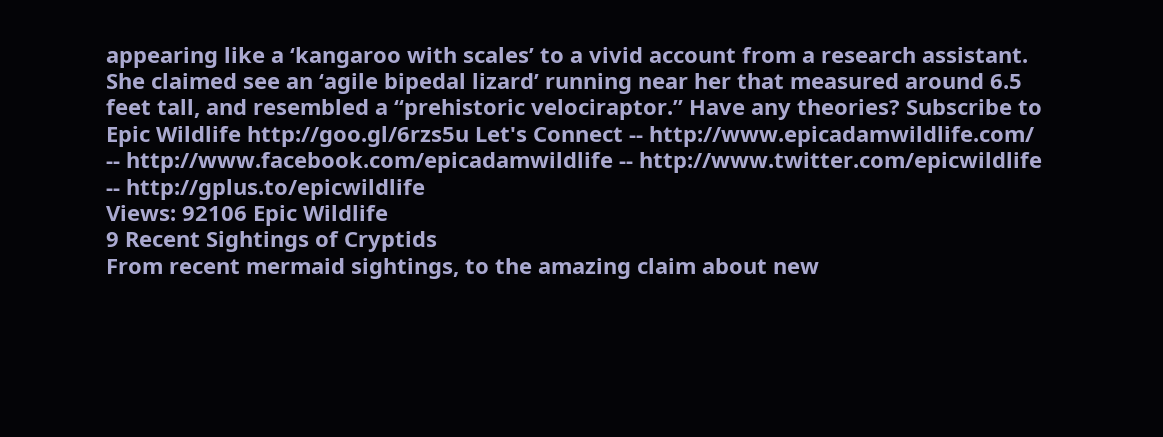appearing like a ‘kangaroo with scales’ to a vivid account from a research assistant. She claimed see an ‘agile bipedal lizard’ running near her that measured around 6.5 feet tall, and resembled a “prehistoric velociraptor.” Have any theories? Subscribe to Epic Wildlife http://goo.gl/6rzs5u Let's Connect -- http://www.epicadamwildlife.com/ -- http://www.facebook.com/epicadamwildlife -- http://www.twitter.com/epicwildlife -- http://gplus.to/epicwildlife
Views: 92106 Epic Wildlife
9 Recent Sightings of Cryptids
From recent mermaid sightings, to the amazing claim about new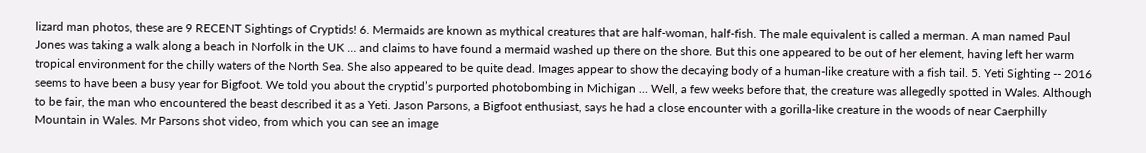lizard man photos, these are 9 RECENT Sightings of Cryptids! 6. Mermaids are known as mythical creatures that are half-woman, half-fish. The male equivalent is called a merman. A man named Paul Jones was taking a walk along a beach in Norfolk in the UK … and claims to have found a mermaid washed up there on the shore. But this one appeared to be out of her element, having left her warm tropical environment for the chilly waters of the North Sea. She also appeared to be quite dead. Images appear to show the decaying body of a human-like creature with a fish tail. 5. Yeti Sighting -- 2016 seems to have been a busy year for Bigfoot. We told you about the cryptid’s purported photobombing in Michigan … Well, a few weeks before that, the creature was allegedly spotted in Wales. Although to be fair, the man who encountered the beast described it as a Yeti. Jason Parsons, a Bigfoot enthusiast, says he had a close encounter with a gorilla-like creature in the woods of near Caerphilly Mountain in Wales. Mr Parsons shot video, from which you can see an image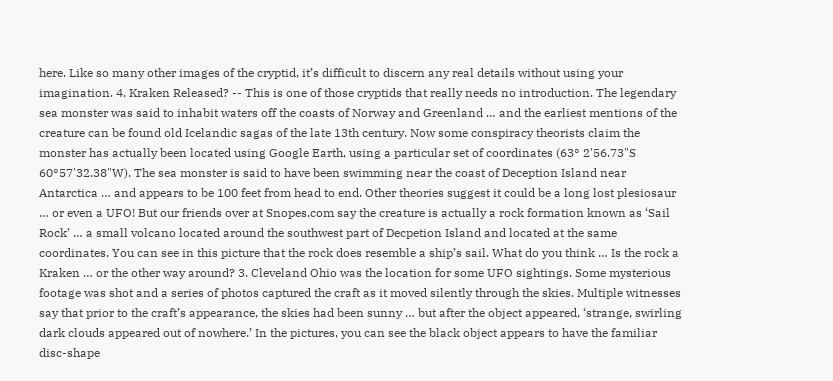here. Like so many other images of the cryptid, it’s difficult to discern any real details without using your imagination. 4. Kraken Released? -- This is one of those cryptids that really needs no introduction. The legendary sea monster was said to inhabit waters off the coasts of Norway and Greenland … and the earliest mentions of the creature can be found old Icelandic sagas of the late 13th century. Now some conspiracy theorists claim the monster has actually been located using Google Earth, using a particular set of coordinates (63° 2'56.73"S 60°57'32.38"W). The sea monster is said to have been swimming near the coast of Deception Island near Antarctica … and appears to be 100 feet from head to end. Other theories suggest it could be a long lost plesiosaur … or even a UFO! But our friends over at Snopes.com say the creature is actually a rock formation known as ‘Sail Rock’ … a small volcano located around the southwest part of Decpetion Island and located at the same coordinates. You can see in this picture that the rock does resemble a ship’s sail. What do you think … Is the rock a Kraken … or the other way around? 3. Cleveland Ohio was the location for some UFO sightings. Some mysterious footage was shot and a series of photos captured the craft as it moved silently through the skies. Multiple witnesses say that prior to the craft’s appearance, the skies had been sunny … but after the object appeared, ‘strange, swirling dark clouds appeared out of nowhere.’ In the pictures, you can see the black object appears to have the familiar disc-shape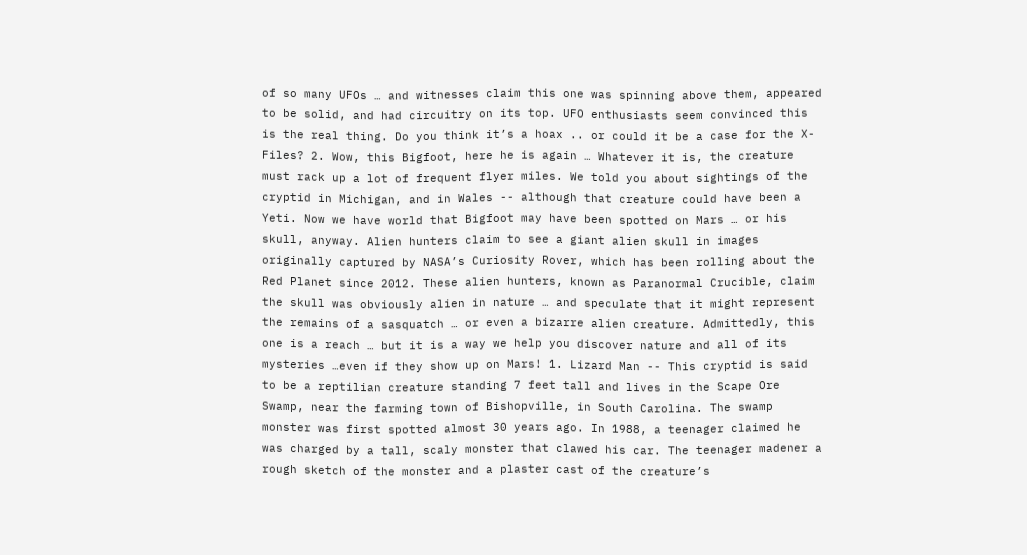of so many UFOs … and witnesses claim this one was spinning above them, appeared to be solid, and had circuitry on its top. UFO enthusiasts seem convinced this is the real thing. Do you think it’s a hoax .. or could it be a case for the X-Files? 2. Wow, this Bigfoot, here he is again … Whatever it is, the creature must rack up a lot of frequent flyer miles. We told you about sightings of the cryptid in Michigan, and in Wales -- although that creature could have been a Yeti. Now we have world that Bigfoot may have been spotted on Mars … or his skull, anyway. Alien hunters claim to see a giant alien skull in images originally captured by NASA’s Curiosity Rover, which has been rolling about the Red Planet since 2012. These alien hunters, known as Paranormal Crucible, claim the skull was obviously alien in nature … and speculate that it might represent the remains of a sasquatch … or even a bizarre alien creature. Admittedly, this one is a reach … but it is a way we help you discover nature and all of its mysteries …even if they show up on Mars! 1. Lizard Man -- This cryptid is said to be a reptilian creature standing 7 feet tall and lives in the Scape Ore Swamp, near the farming town of Bishopville, in South Carolina. The swamp monster was first spotted almost 30 years ago. In 1988, a teenager claimed he was charged by a tall, scaly monster that clawed his car. The teenager madener a rough sketch of the monster and a plaster cast of the creature’s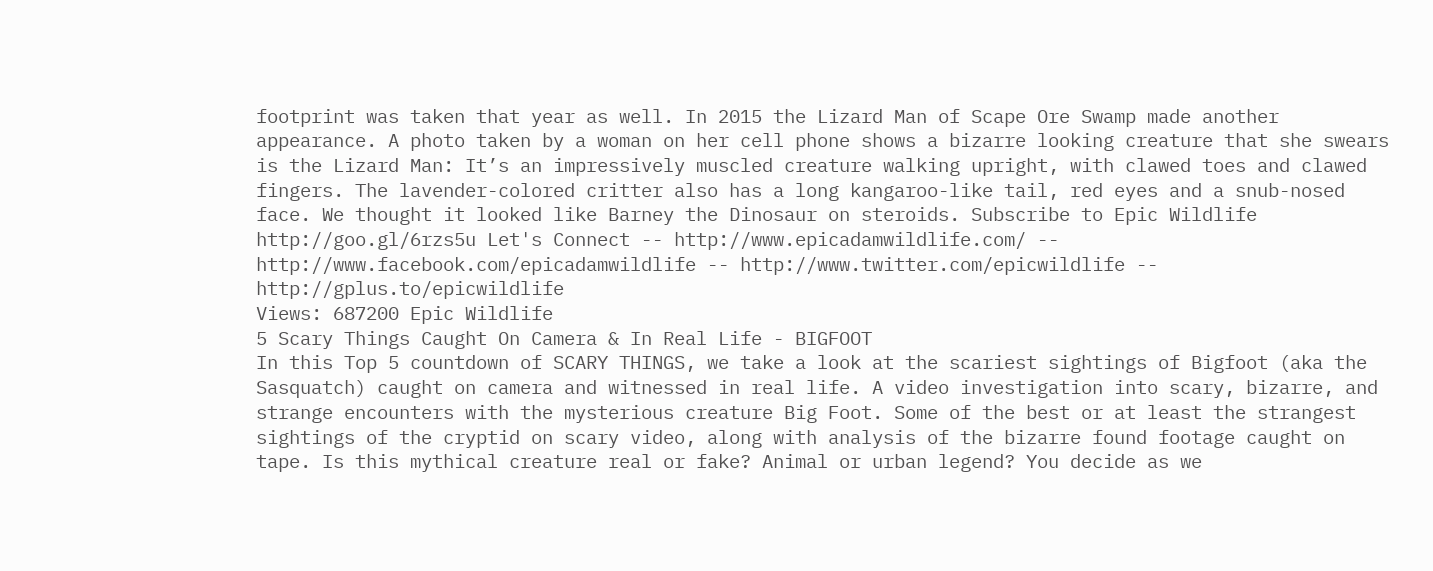footprint was taken that year as well. In 2015 the Lizard Man of Scape Ore Swamp made another appearance. A photo taken by a woman on her cell phone shows a bizarre looking creature that she swears is the Lizard Man: It’s an impressively muscled creature walking upright, with clawed toes and clawed fingers. The lavender-colored critter also has a long kangaroo-like tail, red eyes and a snub-nosed face. We thought it looked like Barney the Dinosaur on steroids. Subscribe to Epic Wildlife http://goo.gl/6rzs5u Let's Connect -- http://www.epicadamwildlife.com/ -- http://www.facebook.com/epicadamwildlife -- http://www.twitter.com/epicwildlife -- http://gplus.to/epicwildlife
Views: 687200 Epic Wildlife
5 Scary Things Caught On Camera & In Real Life - BIGFOOT
In this Top 5 countdown of SCARY THINGS, we take a look at the scariest sightings of Bigfoot (aka the Sasquatch) caught on camera and witnessed in real life. A video investigation into scary, bizarre, and strange encounters with the mysterious creature Big Foot. Some of the best or at least the strangest sightings of the cryptid on scary video, along with analysis of the bizarre found footage caught on tape. Is this mythical creature real or fake? Animal or urban legend? You decide as we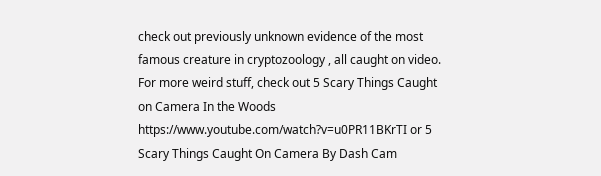check out previously unknown evidence of the most famous creature in cryptozoology , all caught on video. For more weird stuff, check out 5 Scary Things Caught on Camera In the Woods https://www.youtube.com/watch?v=u0PR11BKrTI or 5 Scary Things Caught On Camera By Dash Cam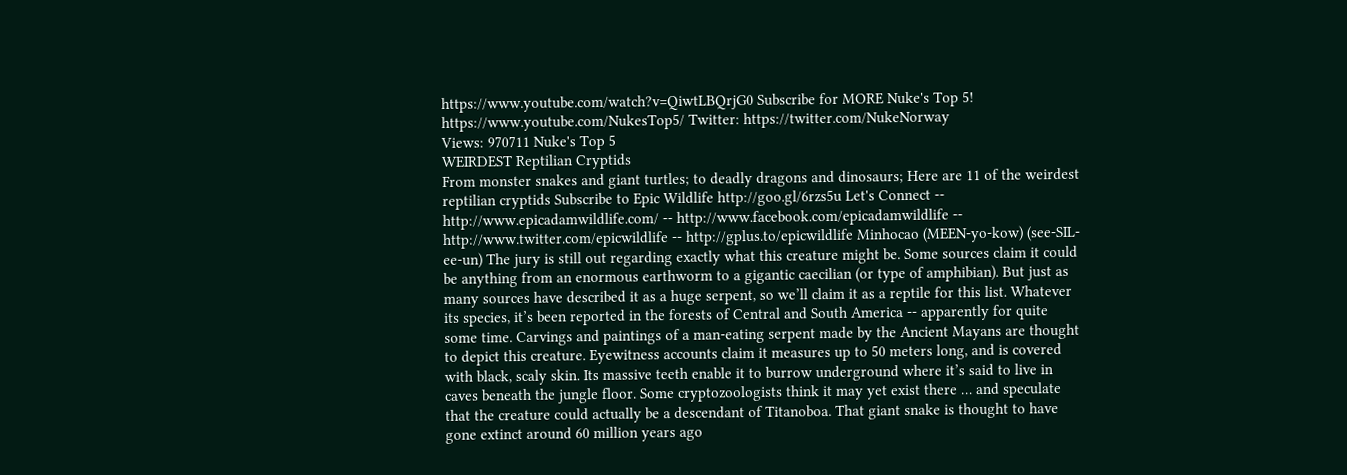https://www.youtube.com/watch?v=QiwtLBQrjG0 Subscribe for MORE Nuke's Top 5! https://www.youtube.com/NukesTop5/ Twitter: https://twitter.com/NukeNorway
Views: 970711 Nuke's Top 5
WEIRDEST Reptilian Cryptids
From monster snakes and giant turtles; to deadly dragons and dinosaurs; Here are 11 of the weirdest reptilian cryptids Subscribe to Epic Wildlife http://goo.gl/6rzs5u Let's Connect -- http://www.epicadamwildlife.com/ -- http://www.facebook.com/epicadamwildlife -- http://www.twitter.com/epicwildlife -- http://gplus.to/epicwildlife Minhocao (MEEN-yo-kow) (see-SIL-ee-un) The jury is still out regarding exactly what this creature might be. Some sources claim it could be anything from an enormous earthworm to a gigantic caecilian (or type of amphibian). But just as many sources have described it as a huge serpent, so we’ll claim it as a reptile for this list. Whatever its species, it’s been reported in the forests of Central and South America -- apparently for quite some time. Carvings and paintings of a man-eating serpent made by the Ancient Mayans are thought to depict this creature. Eyewitness accounts claim it measures up to 50 meters long, and is covered with black, scaly skin. Its massive teeth enable it to burrow underground where it’s said to live in caves beneath the jungle floor. Some cryptozoologists think it may yet exist there … and speculate that the creature could actually be a descendant of Titanoboa. That giant snake is thought to have gone extinct around 60 million years ago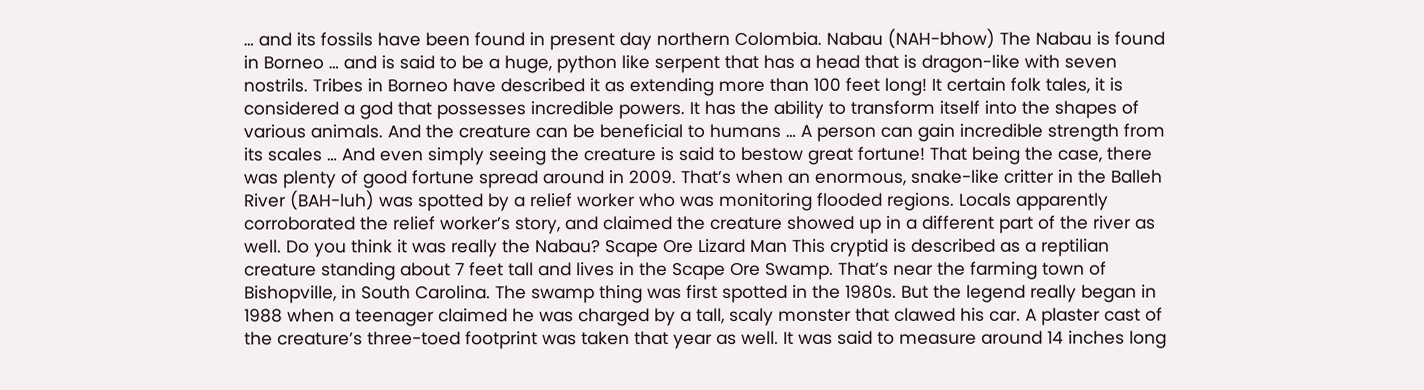… and its fossils have been found in present day northern Colombia. Nabau (NAH-bhow) The Nabau is found in Borneo … and is said to be a huge, python like serpent that has a head that is dragon-like with seven nostrils. Tribes in Borneo have described it as extending more than 100 feet long! It certain folk tales, it is considered a god that possesses incredible powers. It has the ability to transform itself into the shapes of various animals. And the creature can be beneficial to humans … A person can gain incredible strength from its scales … And even simply seeing the creature is said to bestow great fortune! That being the case, there was plenty of good fortune spread around in 2009. That’s when an enormous, snake-like critter in the Balleh River (BAH-luh) was spotted by a relief worker who was monitoring flooded regions. Locals apparently corroborated the relief worker’s story, and claimed the creature showed up in a different part of the river as well. Do you think it was really the Nabau? Scape Ore Lizard Man This cryptid is described as a reptilian creature standing about 7 feet tall and lives in the Scape Ore Swamp. That’s near the farming town of Bishopville, in South Carolina. The swamp thing was first spotted in the 1980s. But the legend really began in 1988 when a teenager claimed he was charged by a tall, scaly monster that clawed his car. A plaster cast of the creature’s three-toed footprint was taken that year as well. It was said to measure around 14 inches long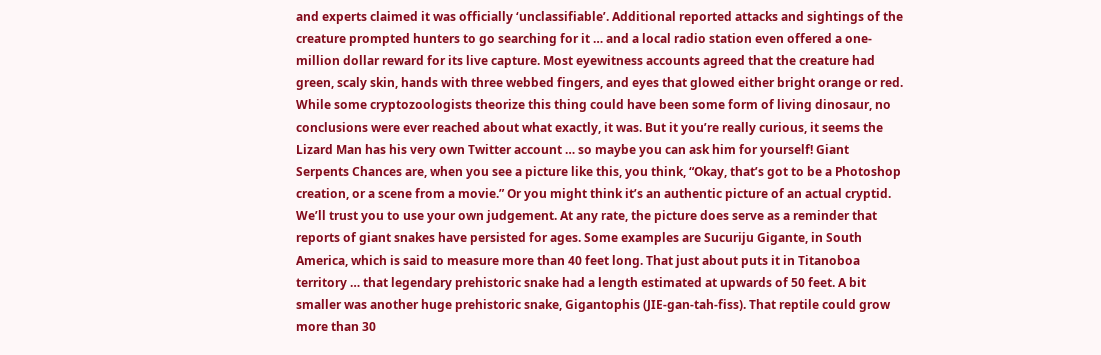and experts claimed it was officially ‘unclassifiable’. Additional reported attacks and sightings of the creature prompted hunters to go searching for it … and a local radio station even offered a one-million dollar reward for its live capture. Most eyewitness accounts agreed that the creature had green, scaly skin, hands with three webbed fingers, and eyes that glowed either bright orange or red. While some cryptozoologists theorize this thing could have been some form of living dinosaur, no conclusions were ever reached about what exactly, it was. But it you’re really curious, it seems the Lizard Man has his very own Twitter account … so maybe you can ask him for yourself! Giant Serpents Chances are, when you see a picture like this, you think, “Okay, that’s got to be a Photoshop creation, or a scene from a movie.” Or you might think it’s an authentic picture of an actual cryptid. We’ll trust you to use your own judgement. At any rate, the picture does serve as a reminder that reports of giant snakes have persisted for ages. Some examples are Sucuriju Gigante, in South America, which is said to measure more than 40 feet long. That just about puts it in Titanoboa territory … that legendary prehistoric snake had a length estimated at upwards of 50 feet. A bit smaller was another huge prehistoric snake, Gigantophis (JIE-gan-tah-fiss). That reptile could grow more than 30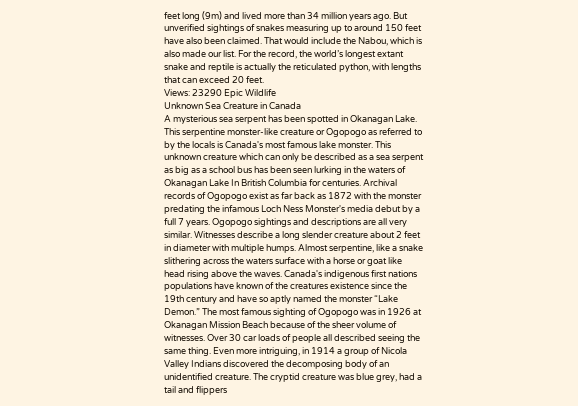feet long (9m) and lived more than 34 million years ago. But unverified sightings of snakes measuring up to around 150 feet have also been claimed. That would include the Nabou, which is also made our list. For the record, the world’s longest extant snake and reptile is actually the reticulated python, with lengths that can exceed 20 feet.
Views: 23290 Epic Wildlife
Unknown Sea Creature in Canada
A mysterious sea serpent has been spotted in Okanagan Lake. This serpentine monster-like creature or Ogopogo as referred to by the locals is Canada's most famous lake monster. This unknown creature which can only be described as a sea serpent as big as a school bus has been seen lurking in the waters of Okanagan Lake In British Columbia for centuries. Archival records of Ogopogo exist as far back as 1872 with the monster predating the infamous Loch Ness Monster's media debut by a full 7 years. Ogopogo sightings and descriptions are all very similar. Witnesses describe a long slender creature about 2 feet in diameter with multiple humps. Almost serpentine, like a snake slithering across the waters surface with a horse or goat like head rising above the waves. Canada's indigenous first nations populations have known of the creatures existence since the 19th century and have so aptly named the monster “Lake Demon.” The most famous sighting of Ogopogo was in 1926 at Okanagan Mission Beach because of the sheer volume of witnesses. Over 30 car loads of people all described seeing the same thing. Even more intriguing, in 1914 a group of Nicola Valley Indians discovered the decomposing body of an unidentified creature. The cryptid creature was blue grey, had a tail and flippers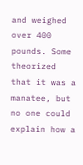and weighed over 400 pounds. Some theorized that it was a manatee, but no one could explain how a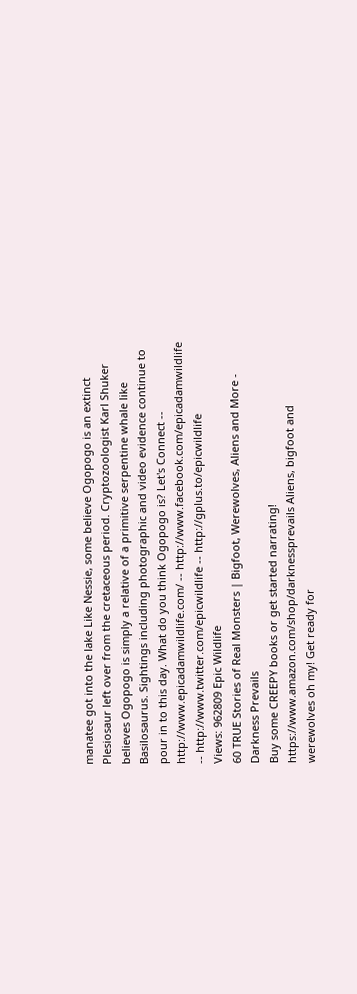manatee got into the lake Like Nessie, some believe Ogopogo is an extinct Plesiosaur left over from the cretaceous period. Cryptozoologist Karl Shuker believes Ogopogo is simply a relative of a primitive serpentine whale like Basilosaurus. Sightings including photographic and video evidence continue to pour in to this day. What do you think Ogopogo is? Let's Connect -- http://www.epicadamwildlife.com/ -- http://www.facebook.com/epicadamwildlife -- http://www.twitter.com/epicwildlife -- http://gplus.to/epicwildlife
Views: 962809 Epic Wildlife
60 TRUE Stories of Real Monsters | Bigfoot, Werewolves, Aliens and More - Darkness Prevails
Buy some CREEPY books or get started narrating! https://www.amazon.com/shop/darknessprevails Aliens, bigfoot and werewolves oh my! Get ready for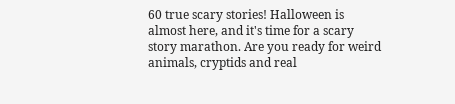60 true scary stories! Halloween is almost here, and it's time for a scary story marathon. Are you ready for weird animals, cryptids and real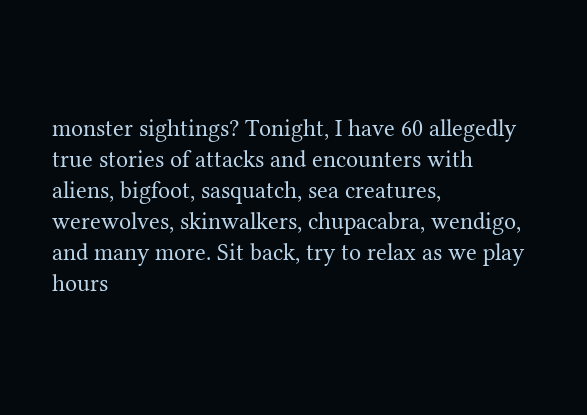monster sightings? Tonight, I have 60 allegedly true stories of attacks and encounters with aliens, bigfoot, sasquatch, sea creatures, werewolves, skinwalkers, chupacabra, wendigo, and many more. Sit back, try to relax as we play hours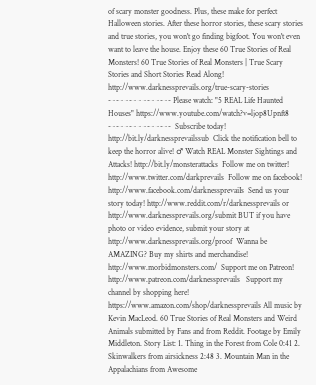of scary monster goodness. Plus, these make for perfect Halloween stories. After these horror stories, these scary stories and true stories, you won't go finding bigfoot. You won't even want to leave the house. Enjoy these 60 True Stories of Real Monsters! 60 True Stories of Real Monsters | True Scary Stories and Short Stories Read Along! http://www.darknessprevails.org/true-scary-stories -~-~~-~~~-~~-~- Please watch: "5 REAL Life Haunted Houses" https://www.youtube.com/watch?v=ljop8Upnft8 -~-~~-~~~-~~-~-  Subscribe today! http://bit.ly/darknessprevailssub  Click the notification bell to keep the horror alive! ♂ Watch REAL Monster Sightings and Attacks! http://bit.ly/monsterattacks  Follow me on twitter! http://www.twitter.com/darkprevails  Follow me on facebook! http://www.facebook.com/darknessprevaiIs  Send us your story today! http://www.reddit.com/r/darknessprevails or http://www.darknessprevails.org/submit BUT if you have photo or video evidence, submit your story at http://www.darknessprevails.org/proof  Wanna be AMAZING? Buy my shirts and merchandise! http://www.morbidmonsters.com/  Support me on Patreon! http://www.patreon.com/darknessprevails   Support my channel by shopping here! https://www.amazon.com/shop/darknessprevails All music by Kevin MacLeod. 60 True Stories of Real Monsters and Weird Animals submitted by Fans and from Reddit. Footage by Emily Middleton. Story List: 1. Thing in the Forest from Cole 0:41 2. Skinwalkers from airsickness 2:48 3. Mountain Man in the Appalachians from Awesome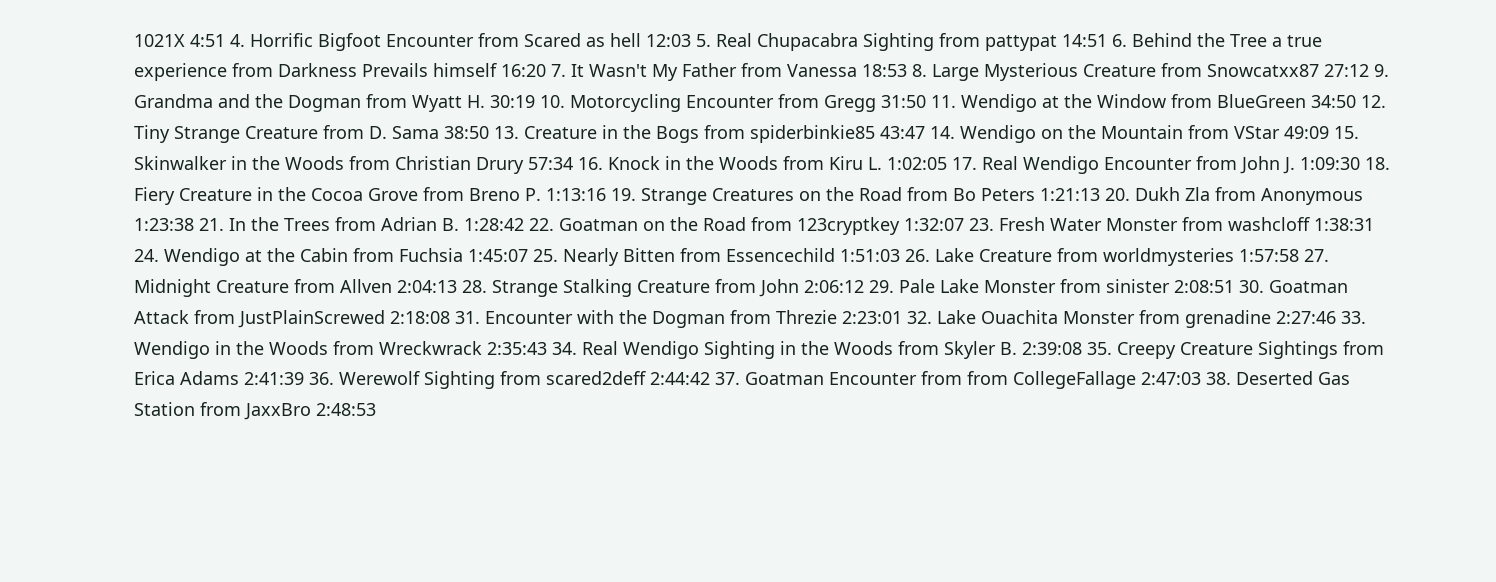1021X 4:51 4. Horrific Bigfoot Encounter from Scared as hell 12:03 5. Real Chupacabra Sighting from pattypat 14:51 6. Behind the Tree a true experience from Darkness Prevails himself 16:20 7. It Wasn't My Father from Vanessa 18:53 8. Large Mysterious Creature from Snowcatxx87 27:12 9. Grandma and the Dogman from Wyatt H. 30:19 10. Motorcycling Encounter from Gregg 31:50 11. Wendigo at the Window from BlueGreen 34:50 12. Tiny Strange Creature from D. Sama 38:50 13. Creature in the Bogs from spiderbinkie85 43:47 14. Wendigo on the Mountain from VStar 49:09 15. Skinwalker in the Woods from Christian Drury 57:34 16. Knock in the Woods from Kiru L. 1:02:05 17. Real Wendigo Encounter from John J. 1:09:30 18. Fiery Creature in the Cocoa Grove from Breno P. 1:13:16 19. Strange Creatures on the Road from Bo Peters 1:21:13 20. Dukh Zla from Anonymous 1:23:38 21. In the Trees from Adrian B. 1:28:42 22. Goatman on the Road from 123cryptkey 1:32:07 23. Fresh Water Monster from washcloff 1:38:31 24. Wendigo at the Cabin from Fuchsia 1:45:07 25. Nearly Bitten from Essencechild 1:51:03 26. Lake Creature from worldmysteries 1:57:58 27. Midnight Creature from Allven 2:04:13 28. Strange Stalking Creature from John 2:06:12 29. Pale Lake Monster from sinister 2:08:51 30. Goatman Attack from JustPlainScrewed 2:18:08 31. Encounter with the Dogman from Threzie 2:23:01 32. Lake Ouachita Monster from grenadine 2:27:46 33. Wendigo in the Woods from Wreckwrack 2:35:43 34. Real Wendigo Sighting in the Woods from Skyler B. 2:39:08 35. Creepy Creature Sightings from Erica Adams 2:41:39 36. Werewolf Sighting from scared2deff 2:44:42 37. Goatman Encounter from from CollegeFallage 2:47:03 38. Deserted Gas Station from JaxxBro 2:48:53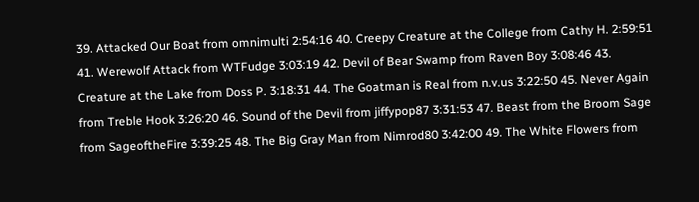39. Attacked Our Boat from omnimulti 2:54:16 40. Creepy Creature at the College from Cathy H. 2:59:51 41. Werewolf Attack from WTFudge 3:03:19 42. Devil of Bear Swamp from Raven Boy 3:08:46 43. Creature at the Lake from Doss P. 3:18:31 44. The Goatman is Real from n.v.us 3:22:50 45. Never Again from Treble Hook 3:26:20 46. Sound of the Devil from jiffypop87 3:31:53 47. Beast from the Broom Sage from SageoftheFire 3:39:25 48. The Big Gray Man from Nimrod80 3:42:00 49. The White Flowers from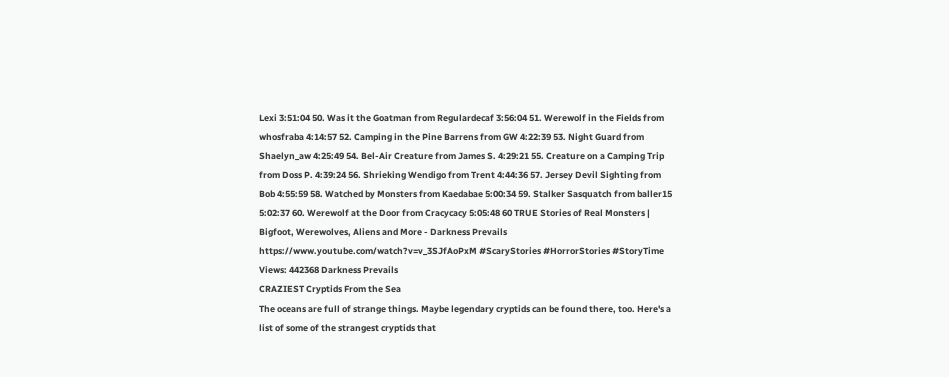Lexi 3:51:04 50. Was it the Goatman from Regulardecaf 3:56:04 51. Werewolf in the Fields from whosfraba 4:14:57 52. Camping in the Pine Barrens from GW 4:22:39 53. Night Guard from Shaelyn_aw 4:25:49 54. Bel-Air Creature from James S. 4:29:21 55. Creature on a Camping Trip from Doss P. 4:39:24 56. Shrieking Wendigo from Trent 4:44:36 57. Jersey Devil Sighting from Bob 4:55:59 58. Watched by Monsters from Kaedabae 5:00:34 59. Stalker Sasquatch from baller15 5:02:37 60. Werewolf at the Door from Cracycacy 5:05:48 60 TRUE Stories of Real Monsters | Bigfoot, Werewolves, Aliens and More - Darkness Prevails https://www.youtube.com/watch?v=v_3SJfAoPxM #ScaryStories #HorrorStories #StoryTime
Views: 442368 Darkness Prevails
CRAZIEST Cryptids From the Sea
The oceans are full of strange things. Maybe legendary cryptids can be found there, too. Here's a list of some of the strangest cryptids that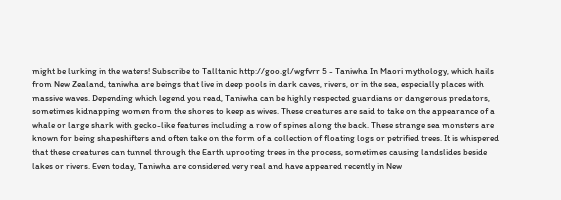might be lurking in the waters! Subscribe to Talltanic http://goo.gl/wgfvrr 5 - Taniwha In Maori mythology, which hails from New Zealand, taniwha are beings that live in deep pools in dark caves, rivers, or in the sea, especially places with massive waves. Depending which legend you read, Taniwha can be highly respected guardians or dangerous predators, sometimes kidnapping women from the shores to keep as wives. These creatures are said to take on the appearance of a whale or large shark with gecko-like features including a row of spines along the back. These strange sea monsters are known for being shapeshifters and often take on the form of a collection of floating logs or petrified trees. It is whispered that these creatures can tunnel through the Earth uprooting trees in the process, sometimes causing landslides beside lakes or rivers. Even today, Taniwha are considered very real and have appeared recently in New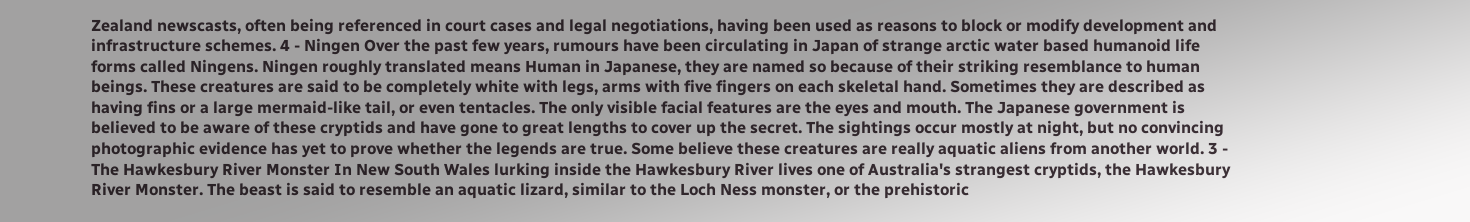Zealand newscasts, often being referenced in court cases and legal negotiations, having been used as reasons to block or modify development and infrastructure schemes. 4 - Ningen Over the past few years, rumours have been circulating in Japan of strange arctic water based humanoid life forms called Ningens. Ningen roughly translated means Human in Japanese, they are named so because of their striking resemblance to human beings. These creatures are said to be completely white with legs, arms with five fingers on each skeletal hand. Sometimes they are described as having fins or a large mermaid-like tail, or even tentacles. The only visible facial features are the eyes and mouth. The Japanese government is believed to be aware of these cryptids and have gone to great lengths to cover up the secret. The sightings occur mostly at night, but no convincing photographic evidence has yet to prove whether the legends are true. Some believe these creatures are really aquatic aliens from another world. 3 - The Hawkesbury River Monster In New South Wales lurking inside the Hawkesbury River lives one of Australia's strangest cryptids, the Hawkesbury River Monster. The beast is said to resemble an aquatic lizard, similar to the Loch Ness monster, or the prehistoric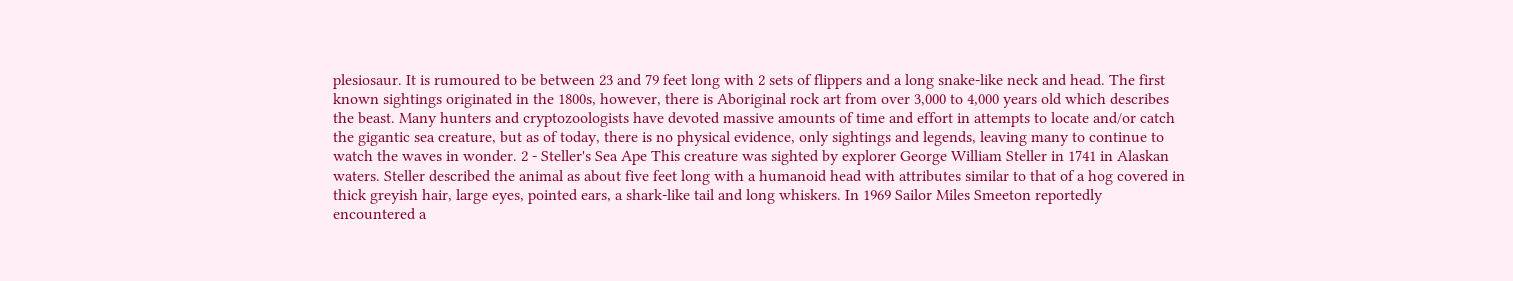plesiosaur. It is rumoured to be between 23 and 79 feet long with 2 sets of flippers and a long snake-like neck and head. The first known sightings originated in the 1800s, however, there is Aboriginal rock art from over 3,000 to 4,000 years old which describes the beast. Many hunters and cryptozoologists have devoted massive amounts of time and effort in attempts to locate and/or catch the gigantic sea creature, but as of today, there is no physical evidence, only sightings and legends, leaving many to continue to watch the waves in wonder. 2 - Steller's Sea Ape This creature was sighted by explorer George William Steller in 1741 in Alaskan waters. Steller described the animal as about five feet long with a humanoid head with attributes similar to that of a hog covered in thick greyish hair, large eyes, pointed ears, a shark-like tail and long whiskers. In 1969 Sailor Miles Smeeton reportedly encountered a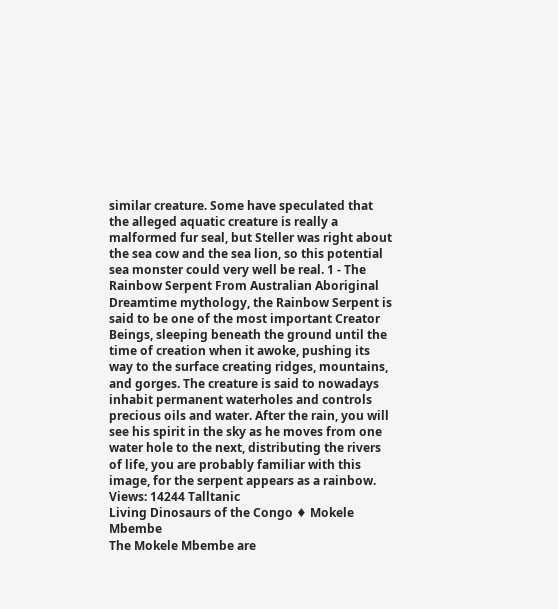similar creature. Some have speculated that the alleged aquatic creature is really a malformed fur seal, but Steller was right about the sea cow and the sea lion, so this potential sea monster could very well be real. 1 - The Rainbow Serpent From Australian Aboriginal Dreamtime mythology, the Rainbow Serpent is said to be one of the most important Creator Beings, sleeping beneath the ground until the time of creation when it awoke, pushing its way to the surface creating ridges, mountains, and gorges. The creature is said to nowadays inhabit permanent waterholes and controls precious oils and water. After the rain, you will see his spirit in the sky as he moves from one water hole to the next, distributing the rivers of life, you are probably familiar with this image, for the serpent appears as a rainbow.
Views: 14244 Talltanic
Living Dinosaurs of the Congo ♦ Mokele Mbembe
The Mokele Mbembe are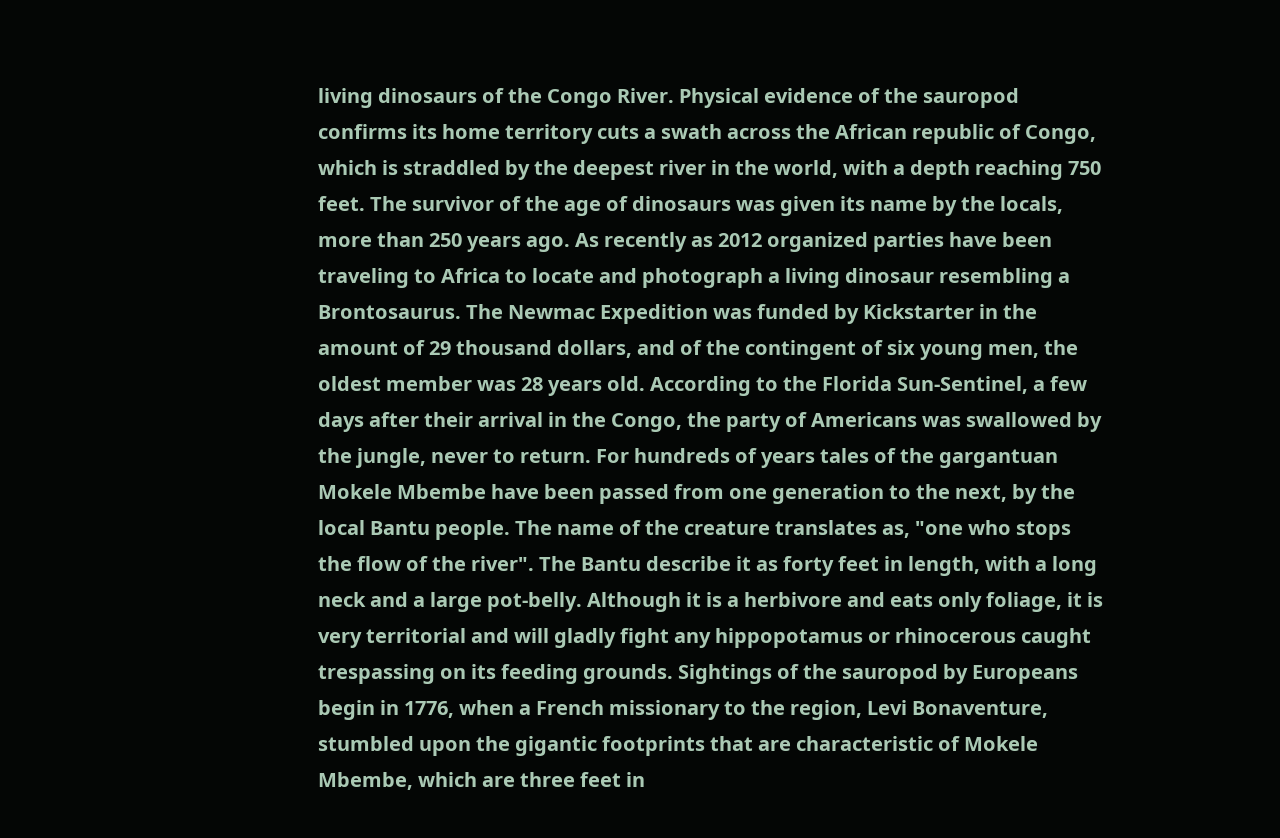living dinosaurs of the Congo River. Physical evidence of the sauropod confirms its home territory cuts a swath across the African republic of Congo, which is straddled by the deepest river in the world, with a depth reaching 750 feet. The survivor of the age of dinosaurs was given its name by the locals, more than 250 years ago. As recently as 2012 organized parties have been traveling to Africa to locate and photograph a living dinosaur resembling a Brontosaurus. The Newmac Expedition was funded by Kickstarter in the amount of 29 thousand dollars, and of the contingent of six young men, the oldest member was 28 years old. According to the Florida Sun-Sentinel, a few days after their arrival in the Congo, the party of Americans was swallowed by the jungle, never to return. For hundreds of years tales of the gargantuan Mokele Mbembe have been passed from one generation to the next, by the local Bantu people. The name of the creature translates as, "one who stops the flow of the river". The Bantu describe it as forty feet in length, with a long neck and a large pot-belly. Although it is a herbivore and eats only foliage, it is very territorial and will gladly fight any hippopotamus or rhinocerous caught trespassing on its feeding grounds. Sightings of the sauropod by Europeans begin in 1776, when a French missionary to the region, Levi Bonaventure, stumbled upon the gigantic footprints that are characteristic of Mokele Mbembe, which are three feet in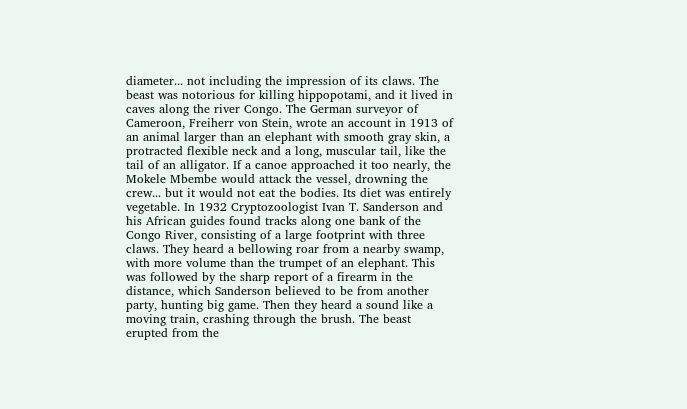diameter... not including the impression of its claws. The beast was notorious for killing hippopotami, and it lived in caves along the river Congo. The German surveyor of Cameroon, Freiherr von Stein, wrote an account in 1913 of an animal larger than an elephant with smooth gray skin, a protracted flexible neck and a long, muscular tail, like the tail of an alligator. If a canoe approached it too nearly, the Mokele Mbembe would attack the vessel, drowning the crew... but it would not eat the bodies. Its diet was entirely vegetable. In 1932 Cryptozoologist Ivan T. Sanderson and his African guides found tracks along one bank of the Congo River, consisting of a large footprint with three claws. They heard a bellowing roar from a nearby swamp, with more volume than the trumpet of an elephant. This was followed by the sharp report of a firearm in the distance, which Sanderson believed to be from another party, hunting big game. Then they heard a sound like a moving train, crashing through the brush. The beast erupted from the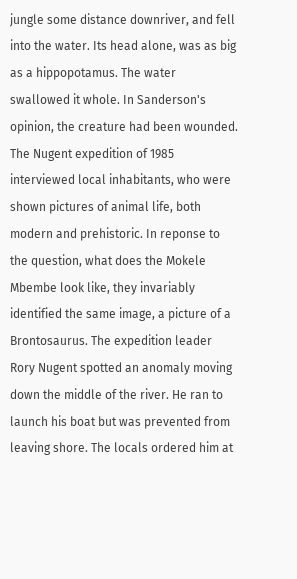jungle some distance downriver, and fell into the water. Its head alone, was as big as a hippopotamus. The water swallowed it whole. In Sanderson's opinion, the creature had been wounded. The Nugent expedition of 1985 interviewed local inhabitants, who were shown pictures of animal life, both modern and prehistoric. In reponse to the question, what does the Mokele Mbembe look like, they invariably identified the same image, a picture of a Brontosaurus. The expedition leader Rory Nugent spotted an anomaly moving down the middle of the river. He ran to launch his boat but was prevented from leaving shore. The locals ordered him at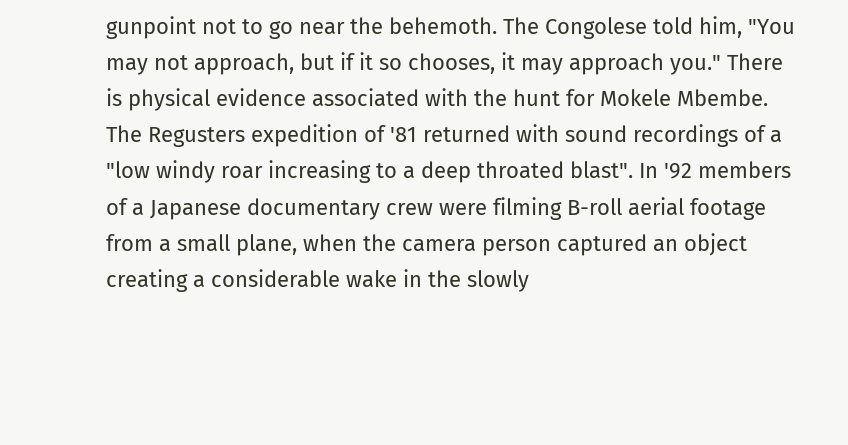gunpoint not to go near the behemoth. The Congolese told him, "You may not approach, but if it so chooses, it may approach you." There is physical evidence associated with the hunt for Mokele Mbembe. The Regusters expedition of '81 returned with sound recordings of a "low windy roar increasing to a deep throated blast". In '92 members of a Japanese documentary crew were filming B-roll aerial footage from a small plane, when the camera person captured an object creating a considerable wake in the slowly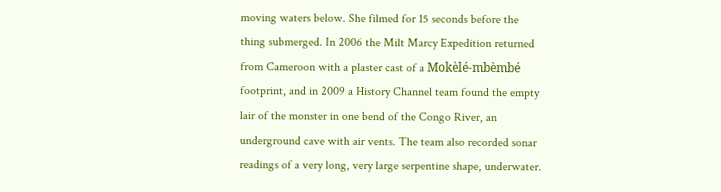moving waters below. She filmed for 15 seconds before the thing submerged. In 2006 the Milt Marcy Expedition returned from Cameroon with a plaster cast of a Mokèlé-mbèmbé footprint, and in 2009 a History Channel team found the empty lair of the monster in one bend of the Congo River, an underground cave with air vents. The team also recorded sonar readings of a very long, very large serpentine shape, underwater.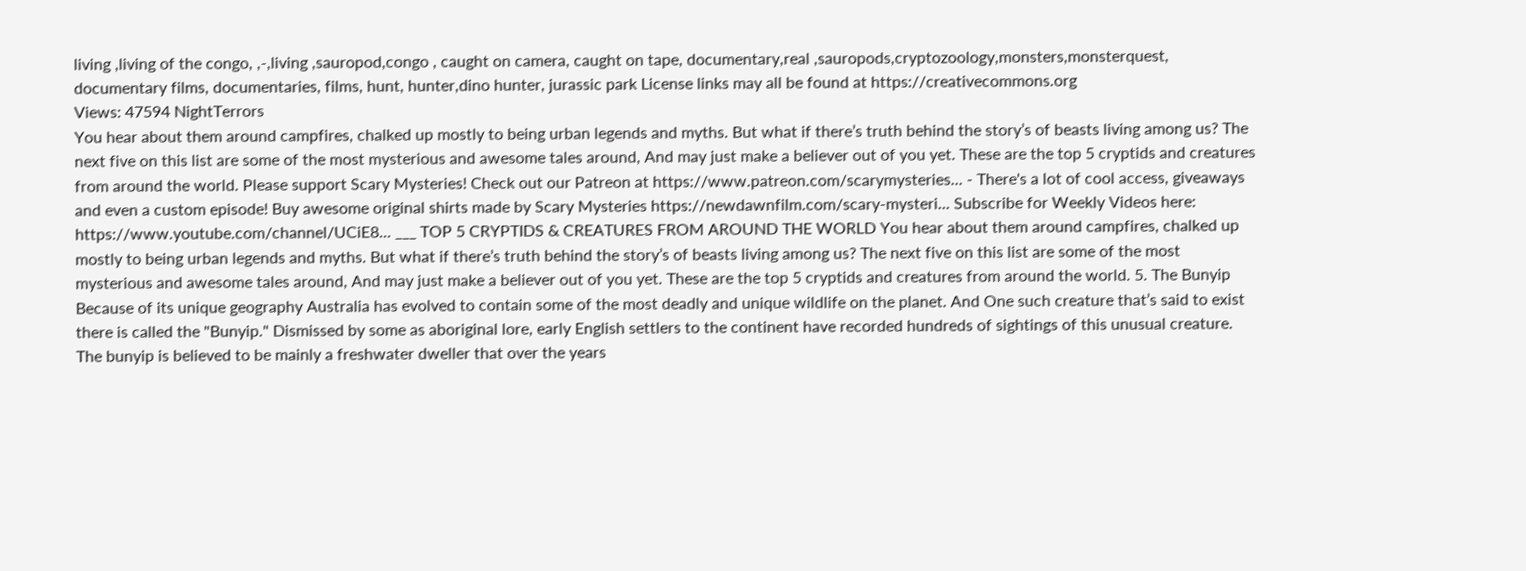living ,living of the congo, ,-,living ,sauropod,congo , caught on camera, caught on tape, documentary,real ,sauropods,cryptozoology,monsters,monsterquest, documentary films, documentaries, films, hunt, hunter,dino hunter, jurassic park License links may all be found at https://creativecommons.org
Views: 47594 NightTerrors
You hear about them around campfires, chalked up mostly to being urban legends and myths. But what if there’s truth behind the story’s of beasts living among us? The next five on this list are some of the most mysterious and awesome tales around, And may just make a believer out of you yet. These are the top 5 cryptids and creatures from around the world. Please support Scary Mysteries! Check out our Patreon at https://www.patreon.com/scarymysteries... - There's a lot of cool access, giveaways and even a custom episode! Buy awesome original shirts made by Scary Mysteries https://newdawnfilm.com/scary-mysteri... Subscribe for Weekly Videos here: https://www.youtube.com/channel/UCiE8... ___ TOP 5 CRYPTIDS & CREATURES FROM AROUND THE WORLD You hear about them around campfires, chalked up mostly to being urban legends and myths. But what if there’s truth behind the story’s of beasts living among us? The next five on this list are some of the most mysterious and awesome tales around, And may just make a believer out of you yet. These are the top 5 cryptids and creatures from around the world. 5. The Bunyip Because of its unique geography Australia has evolved to contain some of the most deadly and unique wildlife on the planet. And One such creature that’s said to exist there is called the "Bunyip." Dismissed by some as aboriginal lore, early English settlers to the continent have recorded hundreds of sightings of this unusual creature. The bunyip is believed to be mainly a freshwater dweller that over the years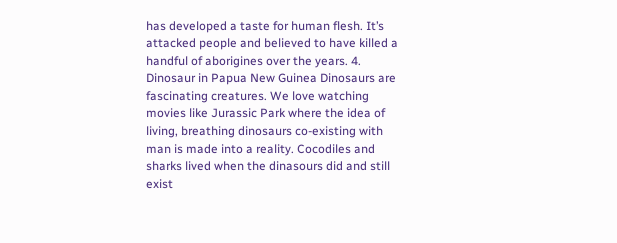has developed a taste for human flesh. It’s attacked people and believed to have killed a handful of aborigines over the years. 4. Dinosaur in Papua New Guinea Dinosaurs are fascinating creatures. We love watching movies like Jurassic Park where the idea of living, breathing dinosaurs co-existing with man is made into a reality. Cocodiles and sharks lived when the dinasours did and still exist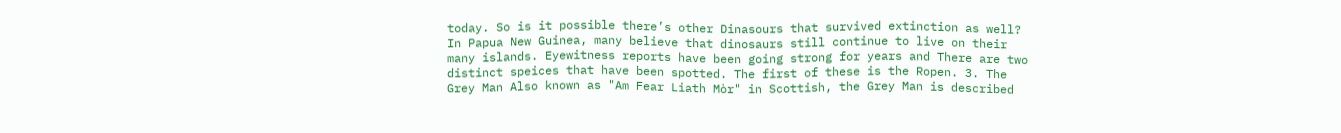today. So is it possible there’s other Dinasours that survived extinction as well? In Papua New Guinea, many believe that dinosaurs still continue to live on their many islands. Eyewitness reports have been going strong for years and There are two distinct speices that have been spotted. The first of these is the Ropen. 3. The Grey Man Also known as "Am Fear Liath Mòr" in Scottish, the Grey Man is described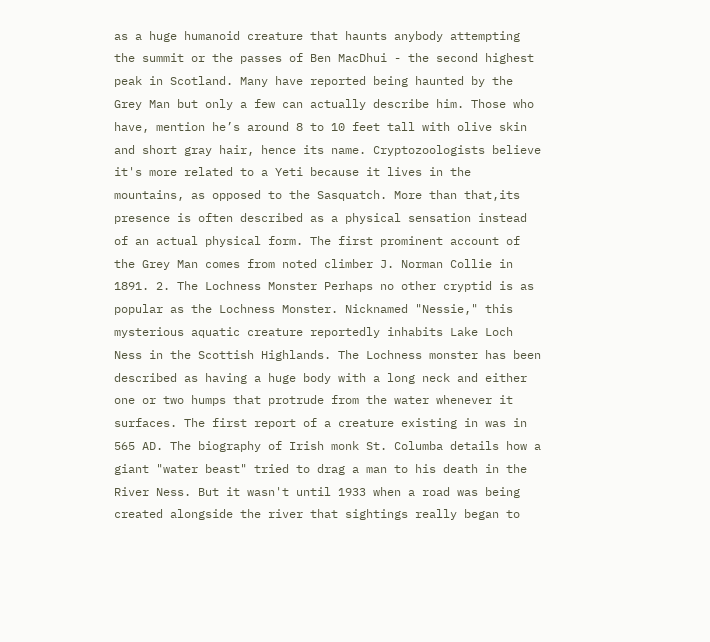as a huge humanoid creature that haunts anybody attempting the summit or the passes of Ben MacDhui - the second highest peak in Scotland. Many have reported being haunted by the Grey Man but only a few can actually describe him. Those who have, mention he’s around 8 to 10 feet tall with olive skin and short gray hair, hence its name. Cryptozoologists believe it's more related to a Yeti because it lives in the mountains, as opposed to the Sasquatch. More than that,its presence is often described as a physical sensation instead of an actual physical form. The first prominent account of the Grey Man comes from noted climber J. Norman Collie in 1891. 2. The Lochness Monster Perhaps no other cryptid is as popular as the Lochness Monster. Nicknamed "Nessie," this mysterious aquatic creature reportedly inhabits Lake Loch Ness in the Scottish Highlands. The Lochness monster has been described as having a huge body with a long neck and either one or two humps that protrude from the water whenever it surfaces. The first report of a creature existing in was in 565 AD. The biography of Irish monk St. Columba details how a giant "water beast" tried to drag a man to his death in the River Ness. But it wasn't until 1933 when a road was being created alongside the river that sightings really began to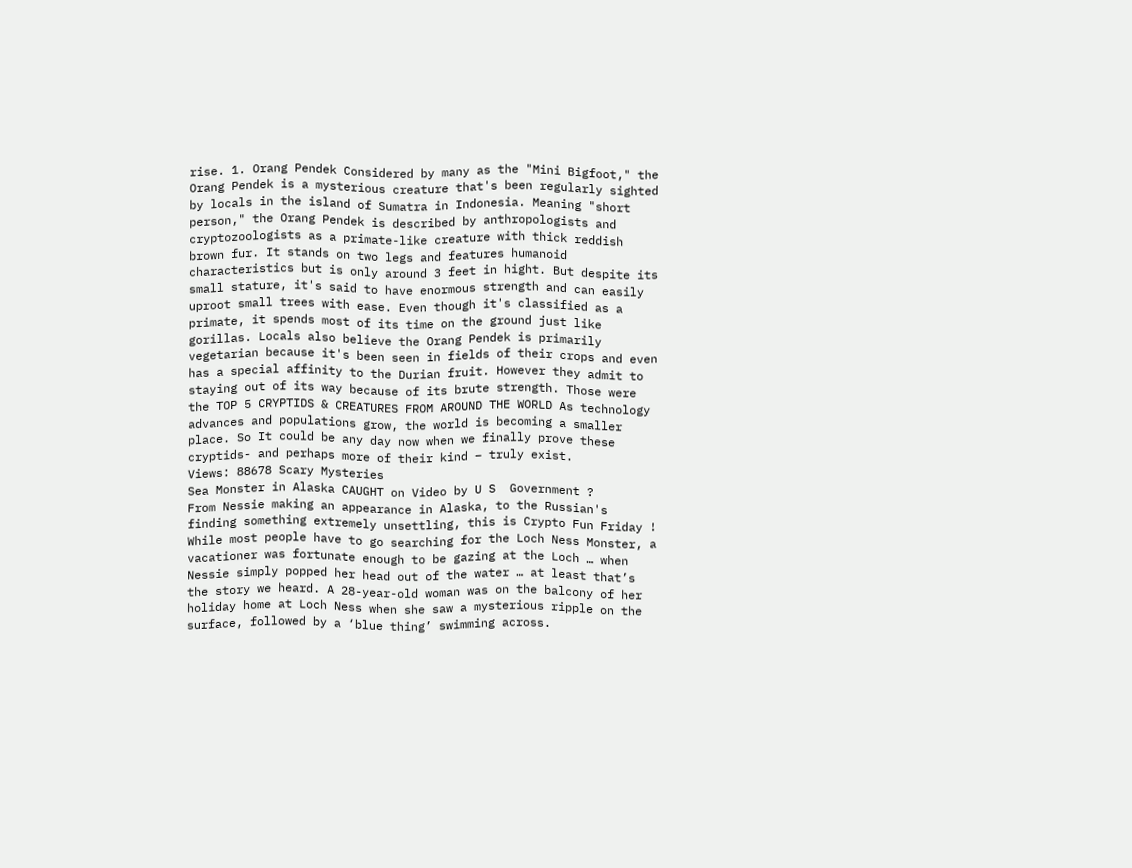rise. 1. Orang Pendek Considered by many as the "Mini Bigfoot," the Orang Pendek is a mysterious creature that's been regularly sighted by locals in the island of Sumatra in Indonesia. Meaning "short person," the Orang Pendek is described by anthropologists and cryptozoologists as a primate-like creature with thick reddish brown fur. It stands on two legs and features humanoid characteristics but is only around 3 feet in hight. But despite its small stature, it's said to have enormous strength and can easily uproot small trees with ease. Even though it's classified as a primate, it spends most of its time on the ground just like gorillas. Locals also believe the Orang Pendek is primarily vegetarian because it's been seen in fields of their crops and even has a special affinity to the Durian fruit. However they admit to staying out of its way because of its brute strength. Those were the TOP 5 CRYPTIDS & CREATURES FROM AROUND THE WORLD As technology advances and populations grow, the world is becoming a smaller place. So It could be any day now when we finally prove these cryptids- and perhaps more of their kind – truly exist.
Views: 88678 Scary Mysteries
Sea Monster in Alaska CAUGHT on Video by U S  Government ?
From Nessie making an appearance in Alaska, to the Russian's finding something extremely unsettling, this is Crypto Fun Friday ! While most people have to go searching for the Loch Ness Monster, a vacationer was fortunate enough to be gazing at the Loch … when Nessie simply popped her head out of the water … at least that’s the story we heard. A 28-year-old woman was on the balcony of her holiday home at Loch Ness when she saw a mysterious ripple on the surface, followed by a ‘blue thing’ swimming across.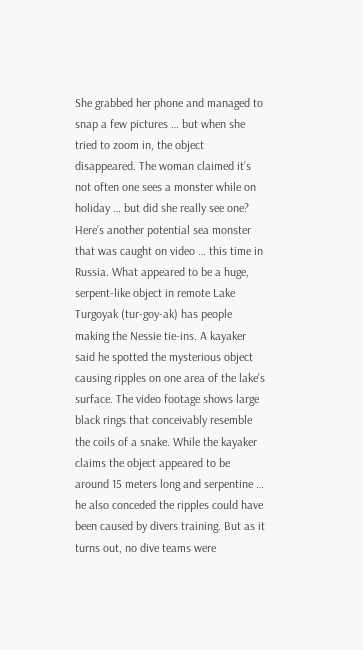She grabbed her phone and managed to snap a few pictures … but when she tried to zoom in, the object disappeared. The woman claimed it’s not often one sees a monster while on holiday … but did she really see one? Here’s another potential sea monster that was caught on video … this time in Russia. What appeared to be a huge, serpent-like object in remote Lake Turgoyak (tur-goy-ak) has people making the Nessie tie-ins. A kayaker said he spotted the mysterious object causing ripples on one area of the lake’s surface. The video footage shows large black rings that conceivably resemble the coils of a snake. While the kayaker claims the object appeared to be around 15 meters long and serpentine … he also conceded the ripples could have been caused by divers training. But as it turns out, no dive teams were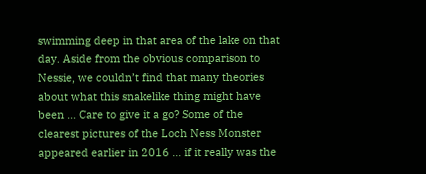swimming deep in that area of the lake on that day. Aside from the obvious comparison to Nessie, we couldn’t find that many theories about what this snakelike thing might have been … Care to give it a go? Some of the clearest pictures of the Loch Ness Monster appeared earlier in 2016 … if it really was the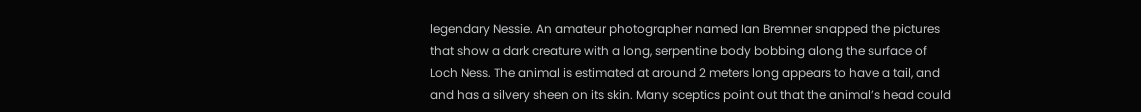legendary Nessie. An amateur photographer named Ian Bremner snapped the pictures that show a dark creature with a long, serpentine body bobbing along the surface of Loch Ness. The animal is estimated at around 2 meters long appears to have a tail, and and has a silvery sheen on its skin. Many sceptics point out that the animal’s head could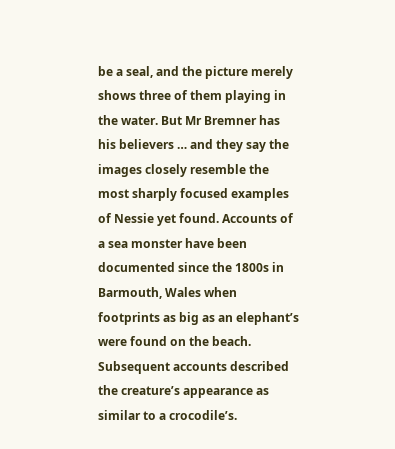be a seal, and the picture merely shows three of them playing in the water. But Mr Bremner has his believers … and they say the images closely resemble the most sharply focused examples of Nessie yet found. Accounts of a sea monster have been documented since the 1800s in Barmouth, Wales when footprints as big as an elephant’s were found on the beach. Subsequent accounts described the creature’s appearance as similar to a crocodile’s.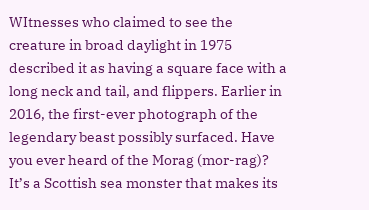WItnesses who claimed to see the creature in broad daylight in 1975 described it as having a square face with a long neck and tail, and flippers. Earlier in 2016, the first-ever photograph of the legendary beast possibly surfaced. Have you ever heard of the Morag (mor-rag)? It’s a Scottish sea monster that makes its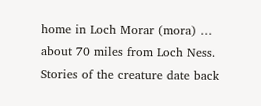home in Loch Morar (mora) … about 70 miles from Loch Ness. Stories of the creature date back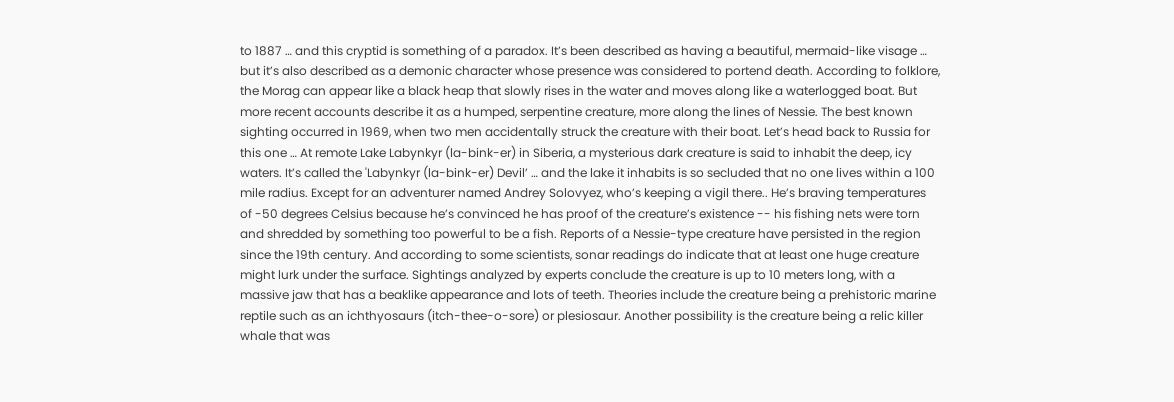to 1887 … and this cryptid is something of a paradox. It’s been described as having a beautiful, mermaid-like visage … but it’s also described as a demonic character whose presence was considered to portend death. According to folklore, the Morag can appear like a black heap that slowly rises in the water and moves along like a waterlogged boat. But more recent accounts describe it as a humped, serpentine creature, more along the lines of Nessie. The best known sighting occurred in 1969, when two men accidentally struck the creature with their boat. Let’s head back to Russia for this one … At remote Lake Labynkyr (la-bink-er) in Siberia, a mysterious dark creature is said to inhabit the deep, icy waters. It’s called the 'Labynkyr (la-bink-er) Devil’ … and the lake it inhabits is so secluded that no one lives within a 100 mile radius. Except for an adventurer named Andrey Solovyez, who’s keeping a vigil there.. He’s braving temperatures of -50 degrees Celsius because he’s convinced he has proof of the creature’s existence -- his fishing nets were torn and shredded by something too powerful to be a fish. Reports of a Nessie-type creature have persisted in the region since the 19th century. And according to some scientists, sonar readings do indicate that at least one huge creature might lurk under the surface. Sightings analyzed by experts conclude the creature is up to 10 meters long, with a massive jaw that has a beaklike appearance and lots of teeth. Theories include the creature being a prehistoric marine reptile such as an ichthyosaurs (itch-thee-o-sore) or plesiosaur. Another possibility is the creature being a relic killer whale that was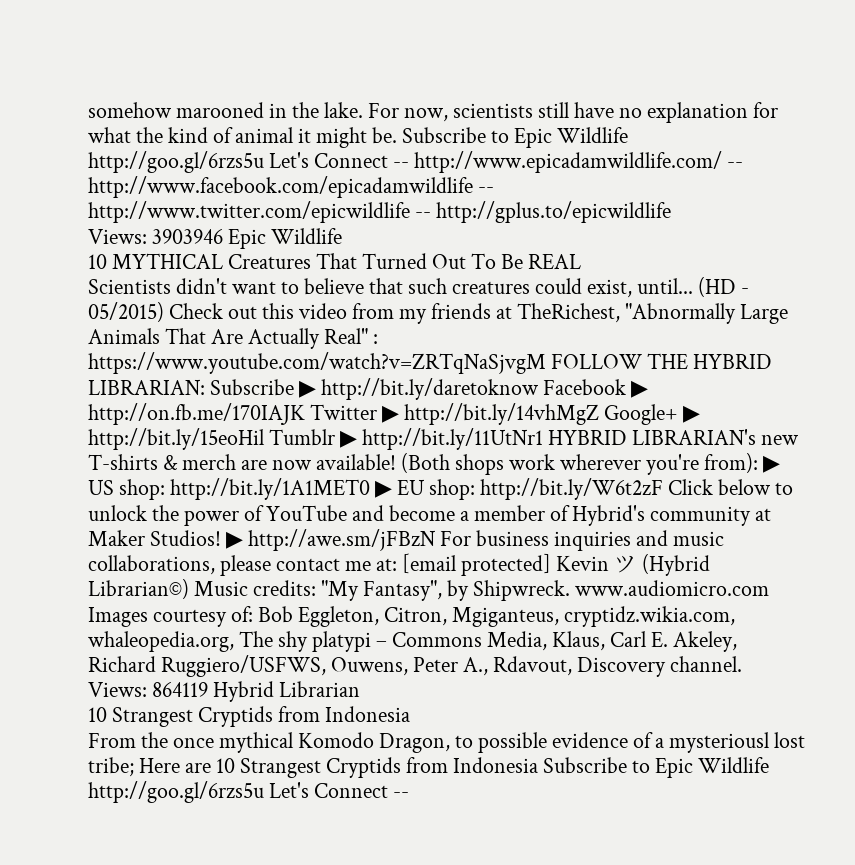somehow marooned in the lake. For now, scientists still have no explanation for what the kind of animal it might be. Subscribe to Epic Wildlife http://goo.gl/6rzs5u Let's Connect -- http://www.epicadamwildlife.com/ -- http://www.facebook.com/epicadamwildlife -- http://www.twitter.com/epicwildlife -- http://gplus.to/epicwildlife
Views: 3903946 Epic Wildlife
10 MYTHICAL Creatures That Turned Out To Be REAL
Scientists didn't want to believe that such creatures could exist, until... (HD - 05/2015) Check out this video from my friends at TheRichest, "Abnormally Large Animals That Are Actually Real" : https://www.youtube.com/watch?v=ZRTqNaSjvgM FOLLOW THE HYBRID LIBRARIAN: Subscribe ▶ http://bit.ly/daretoknow Facebook ▶ http://on.fb.me/170IAJK Twitter ▶ http://bit.ly/14vhMgZ Google+ ▶ http://bit.ly/15eoHil Tumblr ▶ http://bit.ly/11UtNr1 HYBRID LIBRARIAN's new T-shirts & merch are now available! (Both shops work wherever you're from): ▶ US shop: http://bit.ly/1A1MET0 ▶ EU shop: http://bit.ly/W6t2zF Click below to unlock the power of YouTube and become a member of Hybrid's community at Maker Studios! ▶ http://awe.sm/jFBzN For business inquiries and music collaborations, please contact me at: [email protected] Kevin ツ (Hybrid Librarian©) Music credits: "My Fantasy", by Shipwreck. www.audiomicro.com Images courtesy of: Bob Eggleton, Citron, Mgiganteus, cryptidz.wikia.com, whaleopedia.org, The shy platypi – Commons Media, Klaus, Carl E. Akeley, Richard Ruggiero/USFWS, Ouwens, Peter A., Rdavout, Discovery channel.
Views: 864119 Hybrid Librarian
10 Strangest Cryptids from Indonesia
From the once mythical Komodo Dragon, to possible evidence of a mysteriousl lost tribe; Here are 10 Strangest Cryptids from Indonesia Subscribe to Epic Wildlife http://goo.gl/6rzs5u Let's Connect --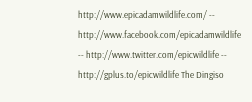http://www.epicadamwildlife.com/ -- http://www.facebook.com/epicadamwildlife -- http://www.twitter.com/epicwildlife -- http://gplus.to/epicwildlife The Dingiso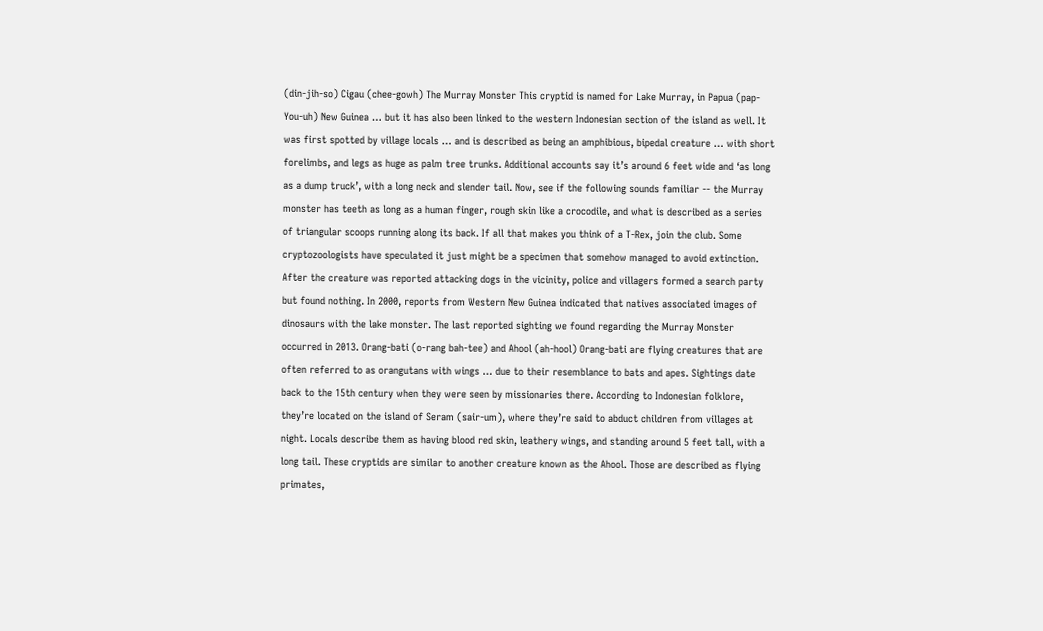(din-jih-so) Cigau (chee-gowh) The Murray Monster This cryptid is named for Lake Murray, in Papua (pap-You-uh) New Guinea … but it has also been linked to the western Indonesian section of the island as well. It was first spotted by village locals … and is described as being an amphibious, bipedal creature … with short forelimbs, and legs as huge as palm tree trunks. Additional accounts say it’s around 6 feet wide and ‘as long as a dump truck’, with a long neck and slender tail. Now, see if the following sounds familiar -- the Murray monster has teeth as long as a human finger, rough skin like a crocodile, and what is described as a series of triangular scoops running along its back. If all that makes you think of a T-Rex, join the club. Some cryptozoologists have speculated it just might be a specimen that somehow managed to avoid extinction. After the creature was reported attacking dogs in the vicinity, police and villagers formed a search party but found nothing. In 2000, reports from Western New Guinea indicated that natives associated images of dinosaurs with the lake monster. The last reported sighting we found regarding the Murray Monster occurred in 2013. Orang-bati (o-rang bah-tee) and Ahool (ah-hool) Orang-bati are flying creatures that are often referred to as orangutans with wings … due to their resemblance to bats and apes. Sightings date back to the 15th century when they were seen by missionaries there. According to Indonesian folklore, they’re located on the island of Seram (sair-um), where they’re said to abduct children from villages at night. Locals describe them as having blood red skin, leathery wings, and standing around 5 feet tall, with a long tail. These cryptids are similar to another creature known as the Ahool. Those are described as flying primates,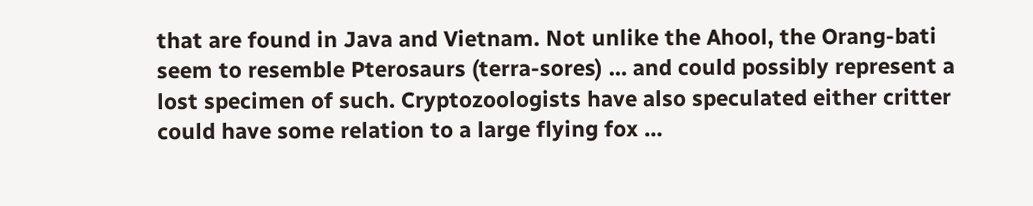that are found in Java and Vietnam. Not unlike the Ahool, the Orang-bati seem to resemble Pterosaurs (terra-sores) … and could possibly represent a lost specimen of such. Cryptozoologists have also speculated either critter could have some relation to a large flying fox …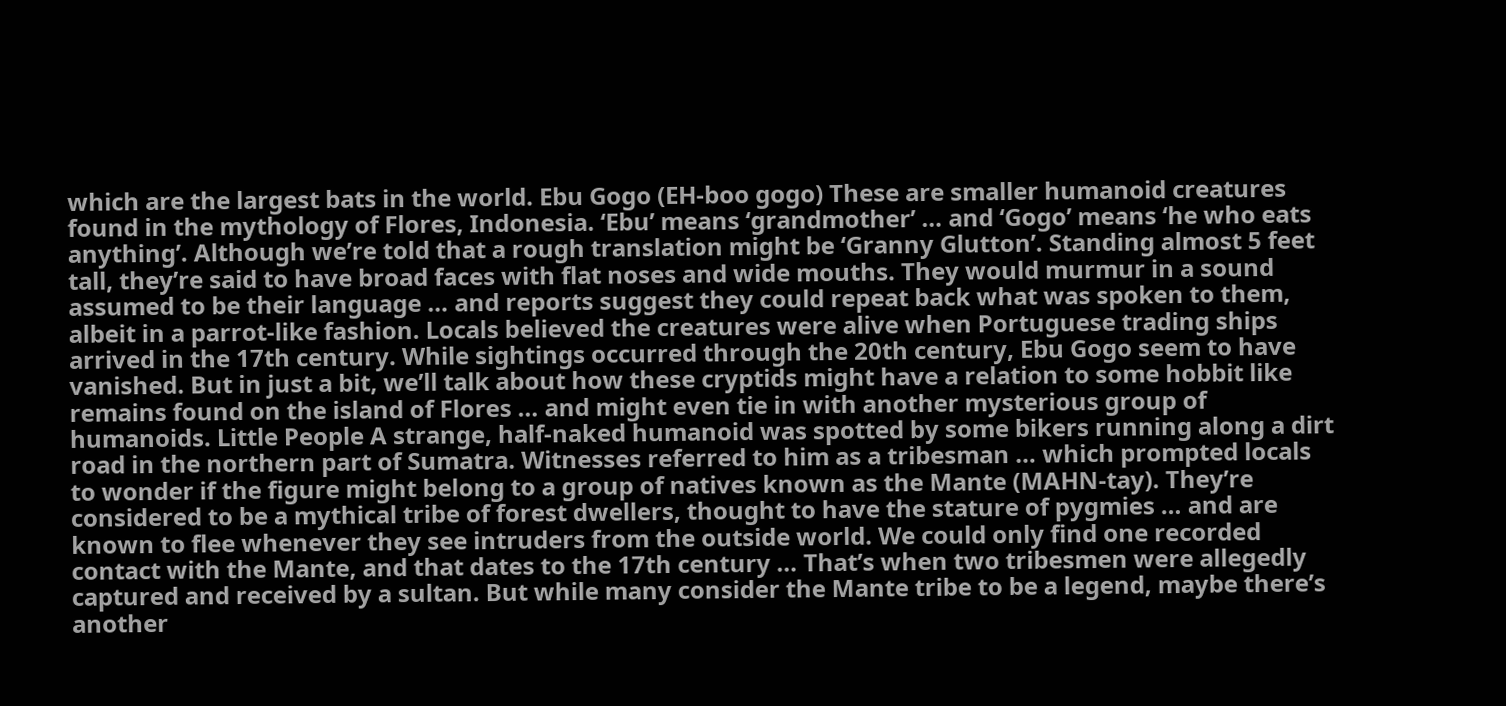which are the largest bats in the world. Ebu Gogo (EH-boo gogo) These are smaller humanoid creatures found in the mythology of Flores, Indonesia. ‘Ebu’ means ‘grandmother’ … and ‘Gogo’ means ‘he who eats anything’. Although we’re told that a rough translation might be ‘Granny Glutton’. Standing almost 5 feet tall, they’re said to have broad faces with flat noses and wide mouths. They would murmur in a sound assumed to be their language … and reports suggest they could repeat back what was spoken to them, albeit in a parrot-like fashion. Locals believed the creatures were alive when Portuguese trading ships arrived in the 17th century. While sightings occurred through the 20th century, Ebu Gogo seem to have vanished. But in just a bit, we’ll talk about how these cryptids might have a relation to some hobbit like remains found on the island of Flores … and might even tie in with another mysterious group of humanoids. Little People A strange, half-naked humanoid was spotted by some bikers running along a dirt road in the northern part of Sumatra. Witnesses referred to him as a tribesman … which prompted locals to wonder if the figure might belong to a group of natives known as the Mante (MAHN-tay). They’re considered to be a mythical tribe of forest dwellers, thought to have the stature of pygmies … and are known to flee whenever they see intruders from the outside world. We could only find one recorded contact with the Mante, and that dates to the 17th century … That’s when two tribesmen were allegedly captured and received by a sultan. But while many consider the Mante tribe to be a legend, maybe there’s another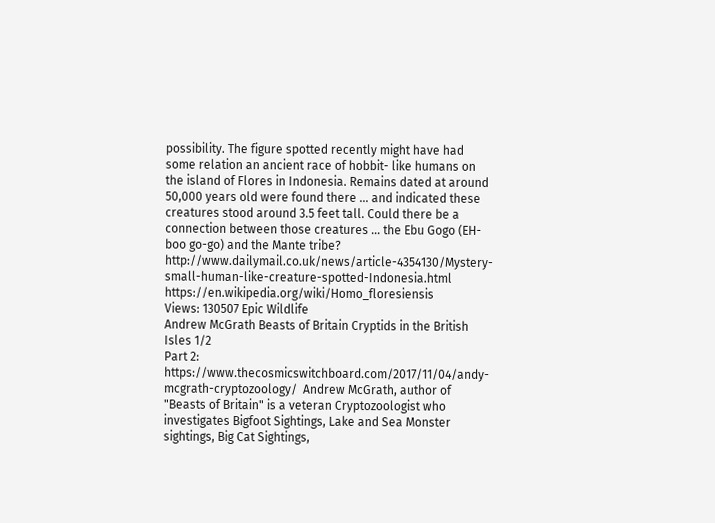possibility. The figure spotted recently might have had some relation an ancient race of hobbit- like humans on the island of Flores in Indonesia. Remains dated at around 50,000 years old were found there … and indicated these creatures stood around 3.5 feet tall. Could there be a connection between those creatures … the Ebu Gogo (EH-boo go-go) and the Mante tribe? http://www.dailymail.co.uk/news/article-4354130/Mystery-small-human-like-creature-spotted-Indonesia.html https://en.wikipedia.org/wiki/Homo_floresiensis
Views: 130507 Epic Wildlife
Andrew McGrath Beasts of Britain Cryptids in the British Isles 1/2
Part 2: https://www.thecosmicswitchboard.com/2017/11/04/andy-mcgrath-cryptozoology/  Andrew McGrath, author of "Beasts of Britain" is a veteran Cryptozoologist who investigates Bigfoot Sightings, Lake and Sea Monster sightings, Big Cat Sightings,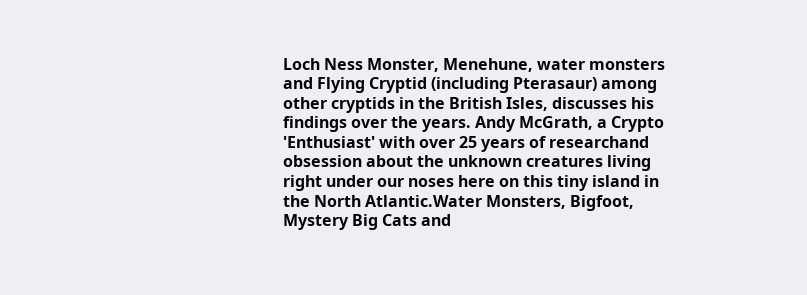Loch Ness Monster, Menehune, water monsters and Flying Cryptid (including Pterasaur) among other cryptids in the British Isles, discusses his findings over the years. Andy McGrath, a Crypto 'Enthusiast' with over 25 years of researchand obsession about the unknown creatures living right under our noses here on this tiny island in the North Atlantic.Water Monsters, Bigfoot, Mystery Big Cats and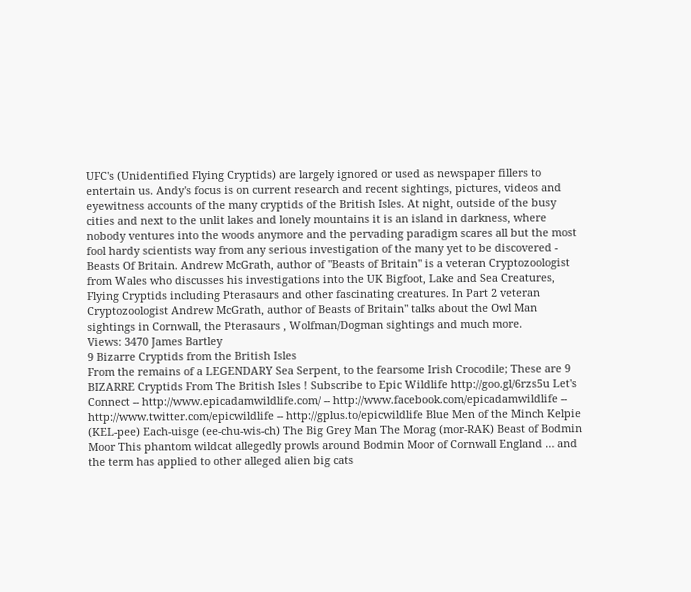UFC's (Unidentified Flying Cryptids) are largely ignored or used as newspaper fillers to entertain us. Andy's focus is on current research and recent sightings, pictures, videos and eyewitness accounts of the many cryptids of the British Isles. At night, outside of the busy cities and next to the unlit lakes and lonely mountains it is an island in darkness, where nobody ventures into the woods anymore and the pervading paradigm scares all but the most fool hardy scientists way from any serious investigation of the many yet to be discovered - Beasts Of Britain. Andrew McGrath, author of "Beasts of Britain" is a veteran Cryptozoologist from Wales who discusses his investigations into the UK Bigfoot, Lake and Sea Creatures, Flying Cryptids including Pterasaurs and other fascinating creatures. In Part 2 veteran Cryptozoologist Andrew McGrath, author of Beasts of Britain" talks about the Owl Man sightings in Cornwall, the Pterasaurs , Wolfman/Dogman sightings and much more.
Views: 3470 James Bartley
9 Bizarre Cryptids from the British Isles
From the remains of a LEGENDARY Sea Serpent, to the fearsome Irish Crocodile; These are 9 BIZARRE Cryptids From The British Isles ! Subscribe to Epic Wildlife http://goo.gl/6rzs5u Let's Connect -- http://www.epicadamwildlife.com/ -- http://www.facebook.com/epicadamwildlife -- http://www.twitter.com/epicwildlife -- http://gplus.to/epicwildlife Blue Men of the Minch Kelpie (KEL-pee) Each-uisge (ee-chu-wis-ch) The Big Grey Man The Morag (mor-RAK) Beast of Bodmin Moor This phantom wildcat allegedly prowls around Bodmin Moor of Cornwall England … and the term has applied to other alleged alien big cats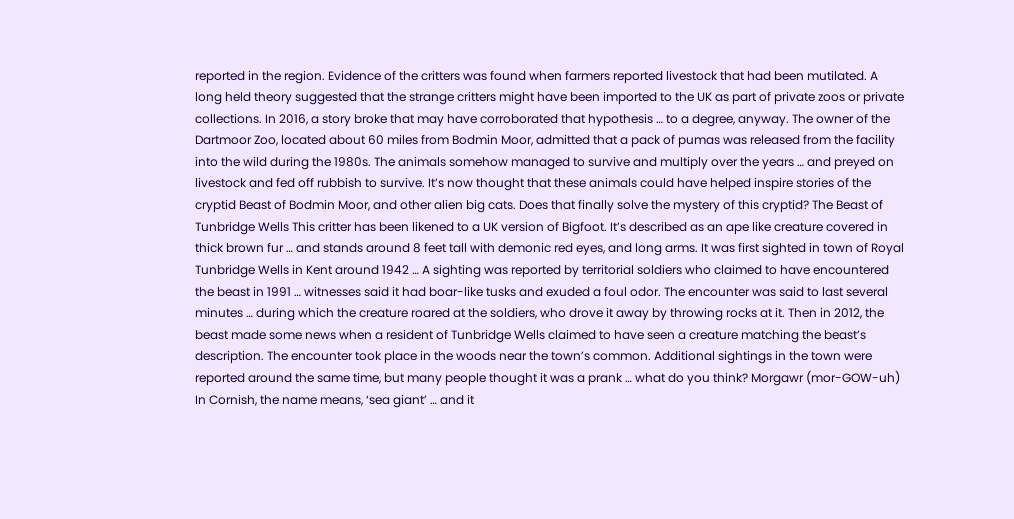reported in the region. Evidence of the critters was found when farmers reported livestock that had been mutilated. A long held theory suggested that the strange critters might have been imported to the UK as part of private zoos or private collections. In 2016, a story broke that may have corroborated that hypothesis … to a degree, anyway. The owner of the Dartmoor Zoo, located about 60 miles from Bodmin Moor, admitted that a pack of pumas was released from the facility into the wild during the 1980s. The animals somehow managed to survive and multiply over the years … and preyed on livestock and fed off rubbish to survive. It’s now thought that these animals could have helped inspire stories of the cryptid Beast of Bodmin Moor, and other alien big cats. Does that finally solve the mystery of this cryptid? The Beast of Tunbridge Wells This critter has been likened to a UK version of Bigfoot. It’s described as an ape like creature covered in thick brown fur … and stands around 8 feet tall with demonic red eyes, and long arms. It was first sighted in town of Royal Tunbridge Wells in Kent around 1942 … A sighting was reported by territorial soldiers who claimed to have encountered the beast in 1991 … witnesses said it had boar-like tusks and exuded a foul odor. The encounter was said to last several minutes … during which the creature roared at the soldiers, who drove it away by throwing rocks at it. Then in 2012, the beast made some news when a resident of Tunbridge Wells claimed to have seen a creature matching the beast’s description. The encounter took place in the woods near the town’s common. Additional sightings in the town were reported around the same time, but many people thought it was a prank … what do you think? Morgawr (mor-GOW-uh) In Cornish, the name means, ‘sea giant’ … and it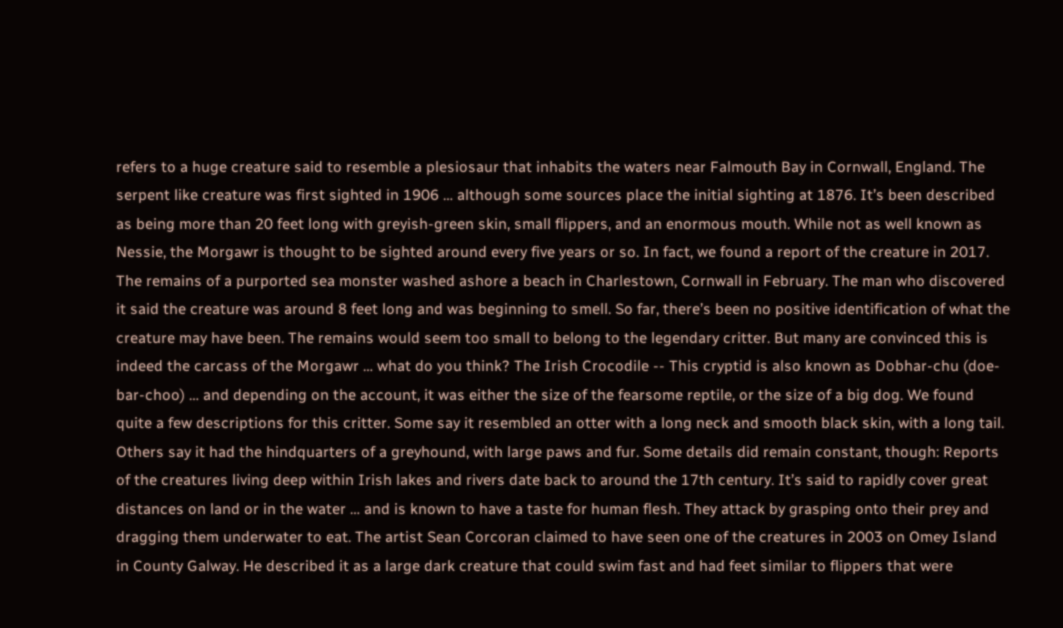refers to a huge creature said to resemble a plesiosaur that inhabits the waters near Falmouth Bay in Cornwall, England. The serpent like creature was first sighted in 1906 … although some sources place the initial sighting at 1876. It’s been described as being more than 20 feet long with greyish-green skin, small flippers, and an enormous mouth. While not as well known as Nessie, the Morgawr is thought to be sighted around every five years or so. In fact, we found a report of the creature in 2017. The remains of a purported sea monster washed ashore a beach in Charlestown, Cornwall in February. The man who discovered it said the creature was around 8 feet long and was beginning to smell. So far, there’s been no positive identification of what the creature may have been. The remains would seem too small to belong to the legendary critter. But many are convinced this is indeed the carcass of the Morgawr … what do you think? The Irish Crocodile -- This cryptid is also known as Dobhar-chu (doe-bar-choo) … and depending on the account, it was either the size of the fearsome reptile, or the size of a big dog. We found quite a few descriptions for this critter. Some say it resembled an otter with a long neck and smooth black skin, with a long tail. Others say it had the hindquarters of a greyhound, with large paws and fur. Some details did remain constant, though: Reports of the creatures living deep within Irish lakes and rivers date back to around the 17th century. It’s said to rapidly cover great distances on land or in the water … and is known to have a taste for human flesh. They attack by grasping onto their prey and dragging them underwater to eat. The artist Sean Corcoran claimed to have seen one of the creatures in 2003 on Omey Island in County Galway. He described it as a large dark creature that could swim fast and had feet similar to flippers that were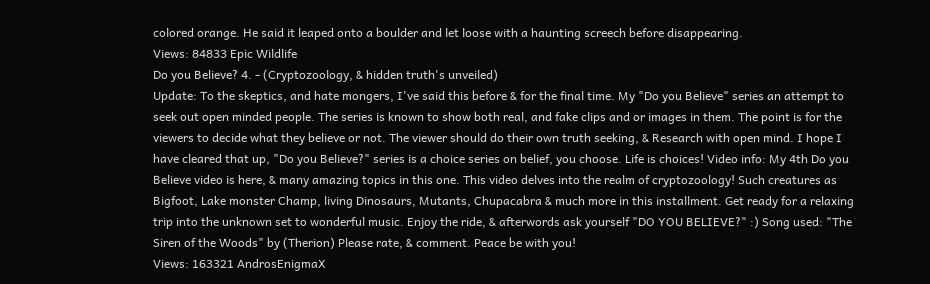colored orange. He said it leaped onto a boulder and let loose with a haunting screech before disappearing.
Views: 84833 Epic Wildlife
Do you Believe? 4. - (Cryptozoology, & hidden truth's unveiled)
Update: To the skeptics, and hate mongers, I've said this before & for the final time. My "Do you Believe" series an attempt to seek out open minded people. The series is known to show both real, and fake clips and or images in them. The point is for the viewers to decide what they believe or not. The viewer should do their own truth seeking, & Research with open mind. I hope I have cleared that up, "Do you Believe?" series is a choice series on belief, you choose. Life is choices! Video info: My 4th Do you Believe video is here, & many amazing topics in this one. This video delves into the realm of cryptozoology! Such creatures as Bigfoot, Lake monster Champ, living Dinosaurs, Mutants, Chupacabra & much more in this installment. Get ready for a relaxing trip into the unknown set to wonderful music. Enjoy the ride, & afterwords ask yourself "DO YOU BELIEVE?" :) Song used: "The Siren of the Woods" by (Therion) Please rate, & comment. Peace be with you!
Views: 163321 AndrosEnigmaX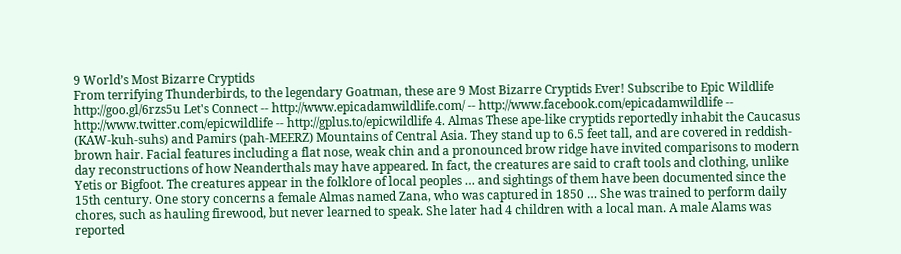9 World’s Most Bizarre Cryptids
From terrifying Thunderbirds, to the legendary Goatman, these are 9 Most Bizarre Cryptids Ever! Subscribe to Epic Wildlife http://goo.gl/6rzs5u Let's Connect -- http://www.epicadamwildlife.com/ -- http://www.facebook.com/epicadamwildlife -- http://www.twitter.com/epicwildlife -- http://gplus.to/epicwildlife 4. Almas These ape-like cryptids reportedly inhabit the Caucasus (KAW-kuh-suhs) and Pamirs (pah-MEERZ) Mountains of Central Asia. They stand up to 6.5 feet tall, and are covered in reddish-brown hair. Facial features including a flat nose, weak chin and a pronounced brow ridge have invited comparisons to modern day reconstructions of how Neanderthals may have appeared. In fact, the creatures are said to craft tools and clothing, unlike Yetis or Bigfoot. The creatures appear in the folklore of local peoples … and sightings of them have been documented since the 15th century. One story concerns a female Almas named Zana, who was captured in 1850 … She was trained to perform daily chores, such as hauling firewood, but never learned to speak. She later had 4 children with a local man. A male Alams was reported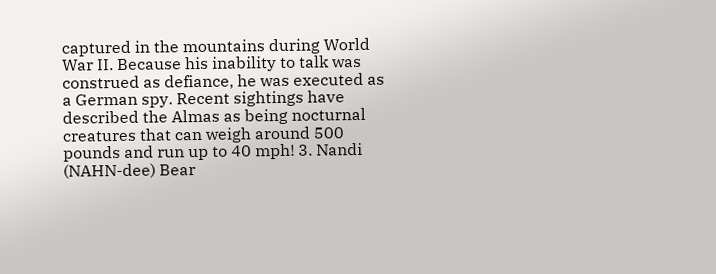captured in the mountains during World War II. Because his inability to talk was construed as defiance, he was executed as a German spy. Recent sightings have described the Almas as being nocturnal creatures that can weigh around 500 pounds and run up to 40 mph! 3. Nandi (NAHN-dee) Bear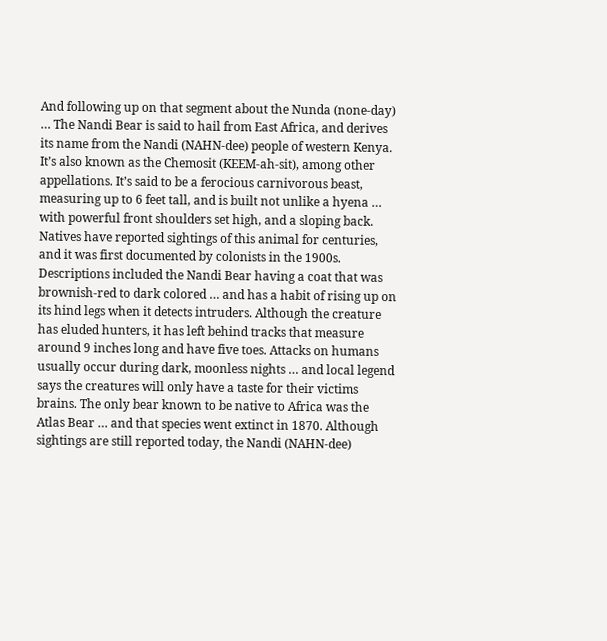And following up on that segment about the Nunda (none-day) … The Nandi Bear is said to hail from East Africa, and derives its name from the Nandi (NAHN-dee) people of western Kenya. It’s also known as the Chemosit (KEEM-ah-sit), among other appellations. It’s said to be a ferocious carnivorous beast, measuring up to 6 feet tall, and is built not unlike a hyena … with powerful front shoulders set high, and a sloping back. Natives have reported sightings of this animal for centuries, and it was first documented by colonists in the 1900s. Descriptions included the Nandi Bear having a coat that was brownish-red to dark colored … and has a habit of rising up on its hind legs when it detects intruders. Although the creature has eluded hunters, it has left behind tracks that measure around 9 inches long and have five toes. Attacks on humans usually occur during dark, moonless nights … and local legend says the creatures will only have a taste for their victims brains. The only bear known to be native to Africa was the Atlas Bear … and that species went extinct in 1870. Although sightings are still reported today, the Nandi (NAHN-dee)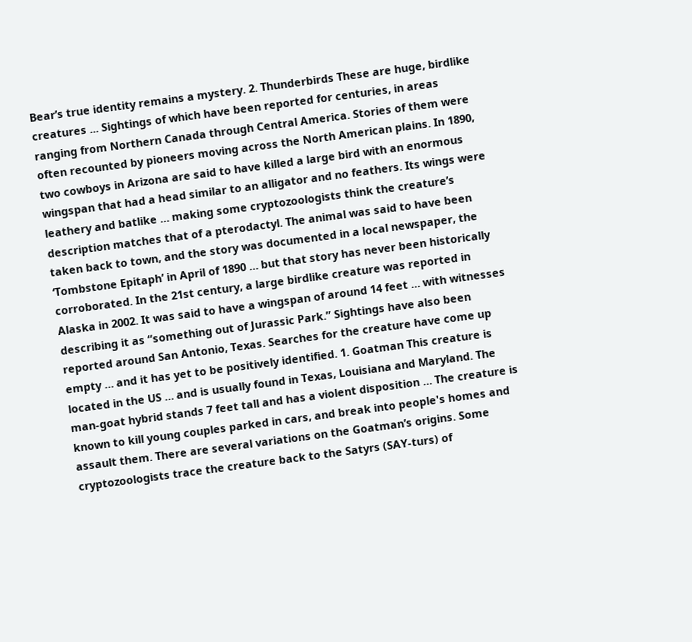Bear’s true identity remains a mystery. 2. Thunderbirds These are huge, birdlike creatures ... Sightings of which have been reported for centuries, in areas ranging from Northern Canada through Central America. Stories of them were often recounted by pioneers moving across the North American plains. In 1890, two cowboys in Arizona are said to have killed a large bird with an enormous wingspan that had a head similar to an alligator and no feathers. Its wings were leathery and batlike … making some cryptozoologists think the creature’s description matches that of a pterodactyl. The animal was said to have been taken back to town, and the story was documented in a local newspaper, the ‘Tombstone Epitaph’ in April of 1890 … but that story has never been historically corroborated. In the 21st century, a large birdlike creature was reported in Alaska in 2002. It was said to have a wingspan of around 14 feet … with witnesses describing it as “something out of Jurassic Park.” Sightings have also been reported around San Antonio, Texas. Searches for the creature have come up empty … and it has yet to be positively identified. 1. Goatman This creature is located in the US … and is usually found in Texas, Louisiana and Maryland. The man-goat hybrid stands 7 feet tall and has a violent disposition … The creature is known to kill young couples parked in cars, and break into people's homes and assault them. There are several variations on the Goatman’s origins. Some cryptozoologists trace the creature back to the Satyrs (SAY-turs) of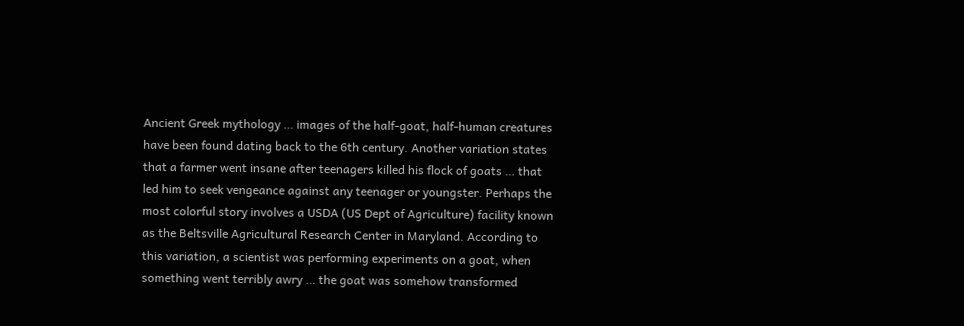Ancient Greek mythology … images of the half-goat, half-human creatures have been found dating back to the 6th century. Another variation states that a farmer went insane after teenagers killed his flock of goats … that led him to seek vengeance against any teenager or youngster. Perhaps the most colorful story involves a USDA (US Dept of Agriculture) facility known as the Beltsville Agricultural Research Center in Maryland. According to this variation, a scientist was performing experiments on a goat, when something went terribly awry … the goat was somehow transformed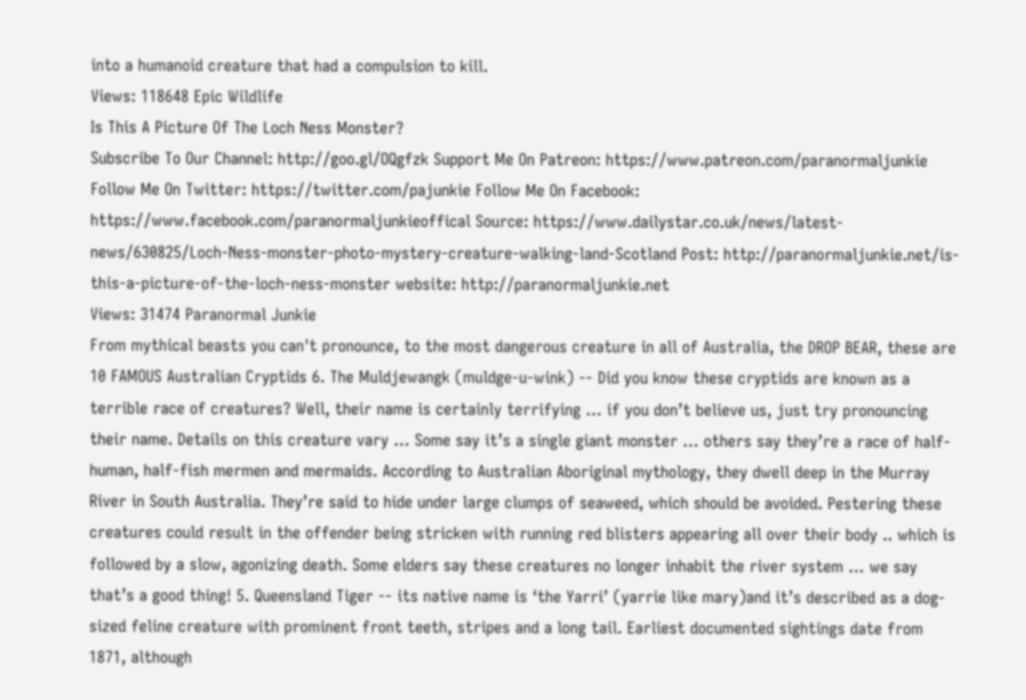into a humanoid creature that had a compulsion to kill.
Views: 118648 Epic Wildlife
Is This A Picture Of The Loch Ness Monster?
Subscribe To Our Channel: http://goo.gl/OQgfzk Support Me On Patreon: https://www.patreon.com/paranormaljunkie Follow Me On Twitter: https://twitter.com/pajunkie Follow Me On Facebook: https://www.facebook.com/paranormaljunkieoffical Source: https://www.dailystar.co.uk/news/latest-news/630825/Loch-Ness-monster-photo-mystery-creature-walking-land-Scotland Post: http://paranormaljunkie.net/is-this-a-picture-of-the-loch-ness-monster website: http://paranormaljunkie.net
Views: 31474 Paranormal Junkie
From mythical beasts you can't pronounce, to the most dangerous creature in all of Australia, the DROP BEAR, these are 10 FAMOUS Australian Cryptids 6. The Muldjewangk (muldge-u-wink) -- Did you know these cryptids are known as a terrible race of creatures? Well, their name is certainly terrifying … if you don’t believe us, just try pronouncing their name. Details on this creature vary … Some say it’s a single giant monster … others say they’re a race of half-human, half-fish mermen and mermaids. According to Australian Aboriginal mythology, they dwell deep in the Murray River in South Australia. They’re said to hide under large clumps of seaweed, which should be avoided. Pestering these creatures could result in the offender being stricken with running red blisters appearing all over their body .. which is followed by a slow, agonizing death. Some elders say these creatures no longer inhabit the river system … we say that’s a good thing! 5. Queensland Tiger -- its native name is ‘the Yarri’ (yarrie like mary)and it’s described as a dog-sized feline creature with prominent front teeth, stripes and a long tail. Earliest documented sightings date from 1871, although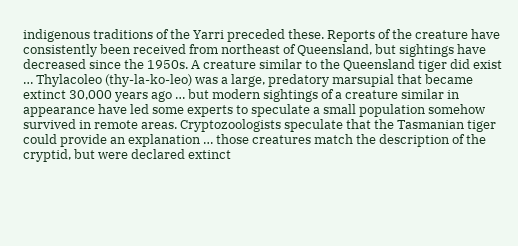indigenous traditions of the Yarri preceded these. Reports of the creature have consistently been received from northeast of Queensland, but sightings have decreased since the 1950s. A creature similar to the Queensland tiger did exist … Thylacoleo (thy-la-ko-leo) was a large, predatory marsupial that became extinct 30,000 years ago … but modern sightings of a creature similar in appearance have led some experts to speculate a small population somehow survived in remote areas. Cryptozoologists speculate that the Tasmanian tiger could provide an explanation … those creatures match the description of the cryptid, but were declared extinct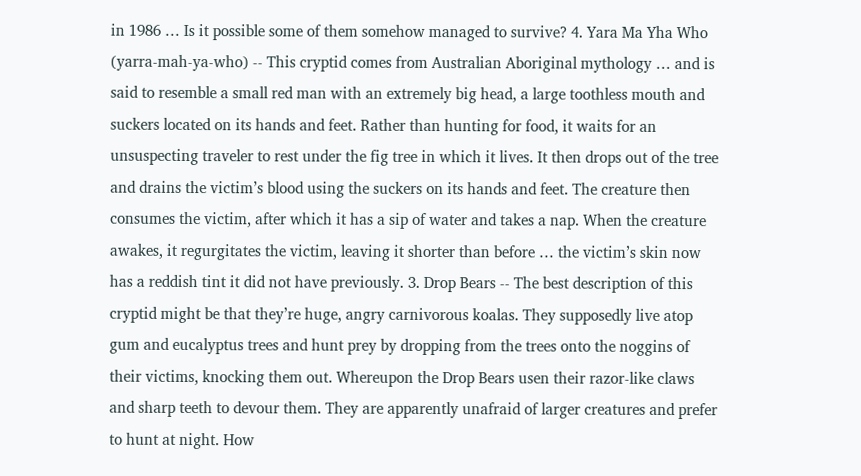in 1986 … Is it possible some of them somehow managed to survive? 4. Yara Ma Yha Who (yarra-mah-ya-who) -- This cryptid comes from Australian Aboriginal mythology … and is said to resemble a small red man with an extremely big head, a large toothless mouth and suckers located on its hands and feet. Rather than hunting for food, it waits for an unsuspecting traveler to rest under the fig tree in which it lives. It then drops out of the tree and drains the victim’s blood using the suckers on its hands and feet. The creature then consumes the victim, after which it has a sip of water and takes a nap. When the creature awakes, it regurgitates the victim, leaving it shorter than before … the victim’s skin now has a reddish tint it did not have previously. 3. Drop Bears -- The best description of this cryptid might be that they’re huge, angry carnivorous koalas. They supposedly live atop gum and eucalyptus trees and hunt prey by dropping from the trees onto the noggins of their victims, knocking them out. Whereupon the Drop Bears usen their razor-like claws and sharp teeth to devour them. They are apparently unafraid of larger creatures and prefer to hunt at night. How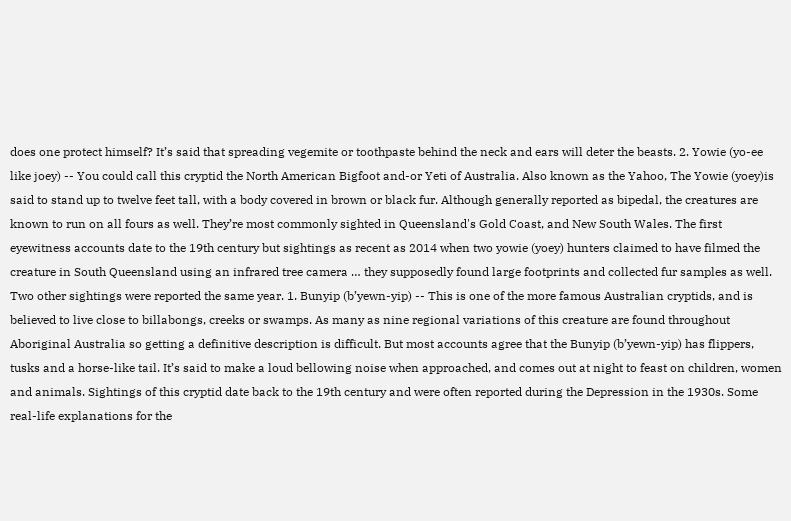does one protect himself? It’s said that spreading vegemite or toothpaste behind the neck and ears will deter the beasts. 2. Yowie (yo-ee like joey) -- You could call this cryptid the North American Bigfoot and-or Yeti of Australia. Also known as the Yahoo, The Yowie (yoey)is said to stand up to twelve feet tall, with a body covered in brown or black fur. Although generally reported as bipedal, the creatures are known to run on all fours as well. They’re most commonly sighted in Queensland's Gold Coast, and New South Wales. The first eyewitness accounts date to the 19th century but sightings as recent as 2014 when two yowie (yoey) hunters claimed to have filmed the creature in South Queensland using an infrared tree camera … they supposedly found large footprints and collected fur samples as well. Two other sightings were reported the same year. 1. Bunyip (b’yewn-yip) -- This is one of the more famous Australian cryptids, and is believed to live close to billabongs, creeks or swamps. As many as nine regional variations of this creature are found throughout Aboriginal Australia so getting a definitive description is difficult. But most accounts agree that the Bunyip (b’yewn-yip) has flippers, tusks and a horse-like tail. It’s said to make a loud bellowing noise when approached, and comes out at night to feast on children, women and animals. Sightings of this cryptid date back to the 19th century and were often reported during the Depression in the 1930s. Some real-life explanations for the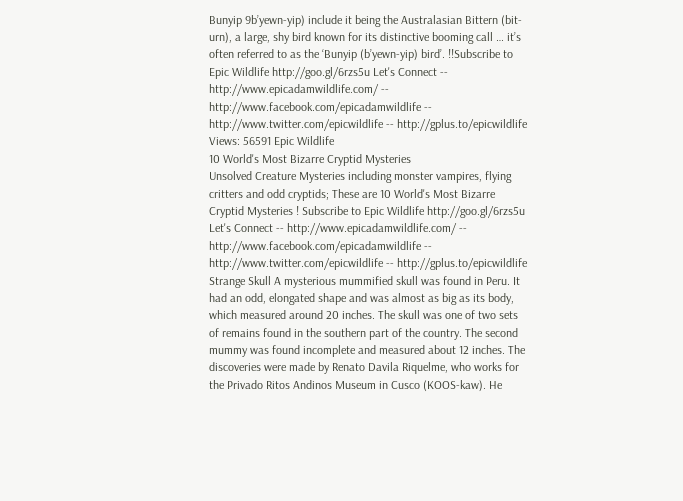Bunyip 9b’yewn-yip) include it being the Australasian Bittern (bit-urn), a large, shy bird known for its distinctive booming call … it’s often referred to as the ‘Bunyip (b’yewn-yip) bird’. !!Subscribe to Epic Wildlife http://goo.gl/6rzs5u Let's Connect -- http://www.epicadamwildlife.com/ -- http://www.facebook.com/epicadamwildlife -- http://www.twitter.com/epicwildlife -- http://gplus.to/epicwildlife
Views: 56591 Epic Wildlife
10 World's Most Bizarre Cryptid Mysteries
Unsolved Creature Mysteries including monster vampires, flying critters and odd cryptids; These are 10 World's Most Bizarre Cryptid Mysteries ! Subscribe to Epic Wildlife http://goo.gl/6rzs5u Let's Connect -- http://www.epicadamwildlife.com/ -- http://www.facebook.com/epicadamwildlife -- http://www.twitter.com/epicwildlife -- http://gplus.to/epicwildlife Strange Skull A mysterious mummified skull was found in Peru. It had an odd, elongated shape and was almost as big as its body, which measured around 20 inches. The skull was one of two sets of remains found in the southern part of the country. The second mummy was found incomplete and measured about 12 inches. The discoveries were made by Renato Davila Riquelme, who works for the Privado Ritos Andinos Museum in Cusco (KOOS-kaw). He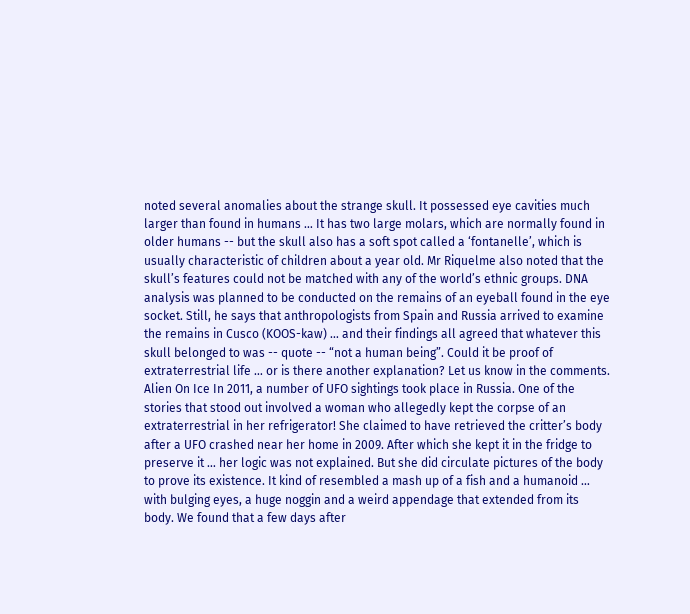noted several anomalies about the strange skull. It possessed eye cavities much larger than found in humans … It has two large molars, which are normally found in older humans -- but the skull also has a soft spot called a ‘fontanelle’, which is usually characteristic of children about a year old. Mr Riquelme also noted that the skull’s features could not be matched with any of the world’s ethnic groups. DNA analysis was planned to be conducted on the remains of an eyeball found in the eye socket. Still, he says that anthropologists from Spain and Russia arrived to examine the remains in Cusco (KOOS-kaw) … and their findings all agreed that whatever this skull belonged to was -- quote -- “not a human being”. Could it be proof of extraterrestrial life … or is there another explanation? Let us know in the comments. Alien On Ice In 2011, a number of UFO sightings took place in Russia. One of the stories that stood out involved a woman who allegedly kept the corpse of an extraterrestrial in her refrigerator! She claimed to have retrieved the critter’s body after a UFO crashed near her home in 2009. After which she kept it in the fridge to preserve it … her logic was not explained. But she did circulate pictures of the body to prove its existence. It kind of resembled a mash up of a fish and a humanoid … with bulging eyes, a huge noggin and a weird appendage that extended from its body. We found that a few days after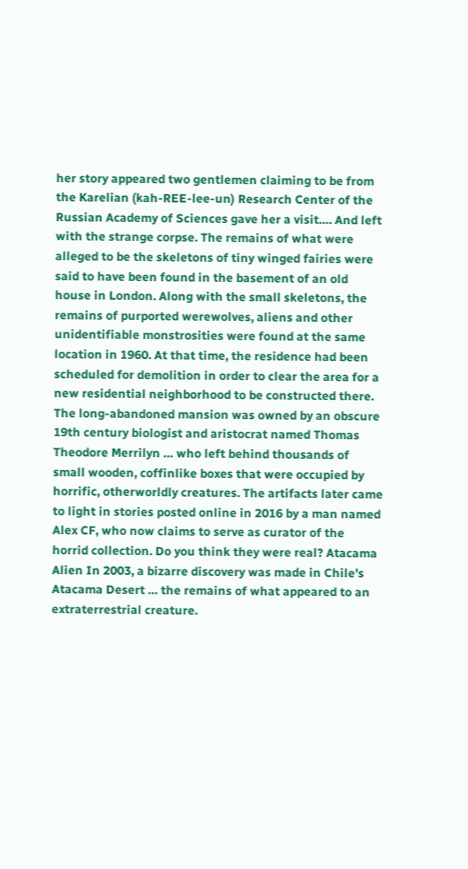her story appeared two gentlemen claiming to be from the Karelian (kah-REE-lee-un) Research Center of the Russian Academy of Sciences gave her a visit…. And left with the strange corpse. The remains of what were alleged to be the skeletons of tiny winged fairies were said to have been found in the basement of an old house in London. Along with the small skeletons, the remains of purported werewolves, aliens and other unidentifiable monstrosities were found at the same location in 1960. At that time, the residence had been scheduled for demolition in order to clear the area for a new residential neighborhood to be constructed there. The long-abandoned mansion was owned by an obscure 19th century biologist and aristocrat named Thomas Theodore Merrilyn … who left behind thousands of small wooden, coffinlike boxes that were occupied by horrific, otherworldly creatures. The artifacts later came to light in stories posted online in 2016 by a man named Alex CF, who now claims to serve as curator of the horrid collection. Do you think they were real? Atacama Alien In 2003, a bizarre discovery was made in Chile’s Atacama Desert … the remains of what appeared to an extraterrestrial creature.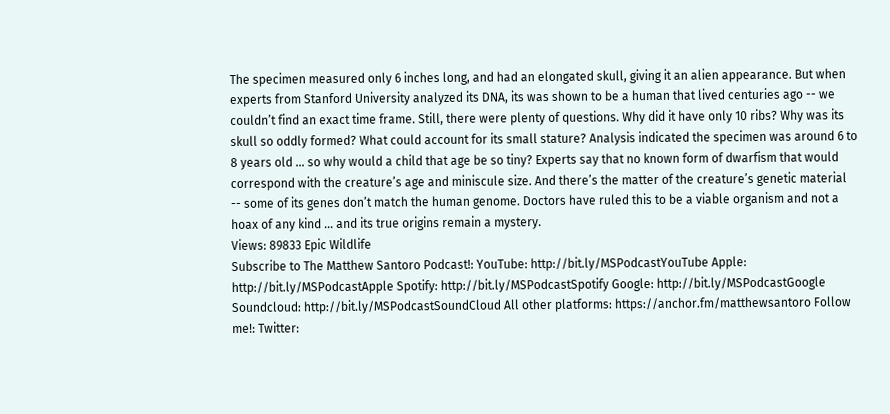The specimen measured only 6 inches long, and had an elongated skull, giving it an alien appearance. But when experts from Stanford University analyzed its DNA, its was shown to be a human that lived centuries ago -- we couldn’t find an exact time frame. Still, there were plenty of questions. Why did it have only 10 ribs? Why was its skull so oddly formed? What could account for its small stature? Analysis indicated the specimen was around 6 to 8 years old … so why would a child that age be so tiny? Experts say that no known form of dwarfism that would correspond with the creature’s age and miniscule size. And there’s the matter of the creature’s genetic material -- some of its genes don’t match the human genome. Doctors have ruled this to be a viable organism and not a hoax of any kind … and its true origins remain a mystery.
Views: 89833 Epic Wildlife
Subscribe to The Matthew Santoro Podcast!: YouTube: http://bit.ly/MSPodcastYouTube Apple: http://bit.ly/MSPodcastApple Spotify: http://bit.ly/MSPodcastSpotify Google: http://bit.ly/MSPodcastGoogle Soundcloud: http://bit.ly/MSPodcastSoundCloud All other platforms: https://anchor.fm/matthewsantoro Follow me!: Twitter: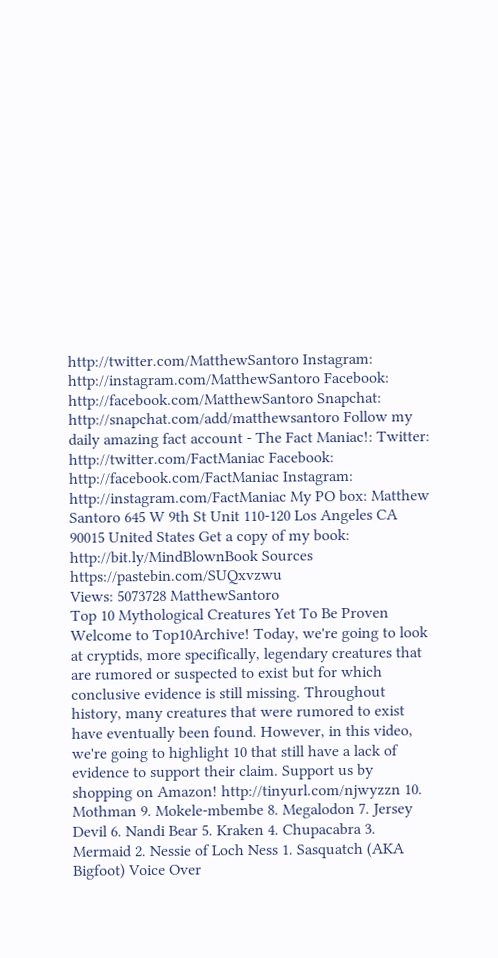http://twitter.com/MatthewSantoro Instagram: http://instagram.com/MatthewSantoro Facebook: http://facebook.com/MatthewSantoro Snapchat: http://snapchat.com/add/matthewsantoro Follow my daily amazing fact account - The Fact Maniac!: Twitter: http://twitter.com/FactManiac Facebook: http://facebook.com/FactManiac Instagram: http://instagram.com/FactManiac My PO box: Matthew Santoro 645 W 9th St Unit 110-120 Los Angeles CA 90015 United States Get a copy of my book: http://bit.ly/MindBlownBook Sources https://pastebin.com/SUQxvzwu
Views: 5073728 MatthewSantoro
Top 10 Mythological Creatures Yet To Be Proven
Welcome to Top10Archive! Today, we're going to look at cryptids, more specifically, legendary creatures that are rumored or suspected to exist but for which conclusive evidence is still missing. Throughout history, many creatures that were rumored to exist have eventually been found. However, in this video, we're going to highlight 10 that still have a lack of evidence to support their claim. Support us by shopping on Amazon! http://tinyurl.com/njwyzzn 10. Mothman 9. Mokele-mbembe 8. Megalodon 7. Jersey Devil 6. Nandi Bear 5. Kraken 4. Chupacabra 3. Mermaid 2. Nessie of Loch Ness 1. Sasquatch (AKA Bigfoot) Voice Over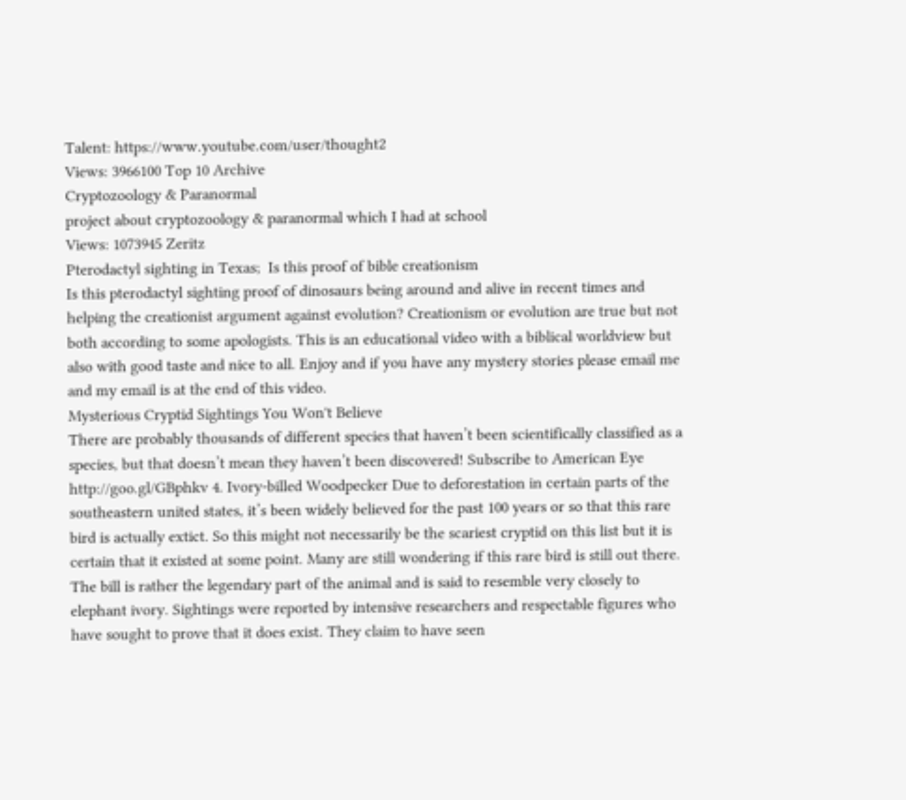Talent: https://www.youtube.com/user/thought2
Views: 3966100 Top 10 Archive
Cryptozoology & Paranormal
project about cryptozoology & paranormal which I had at school
Views: 1073945 Zeritz
Pterodactyl sighting in Texas;  Is this proof of bible creationism
Is this pterodactyl sighting proof of dinosaurs being around and alive in recent times and helping the creationist argument against evolution? Creationism or evolution are true but not both according to some apologists. This is an educational video with a biblical worldview but also with good taste and nice to all. Enjoy and if you have any mystery stories please email me and my email is at the end of this video.
Mysterious Cryptid Sightings You Won't Believe
There are probably thousands of different species that haven’t been scientifically classified as a species, but that doesn’t mean they haven’t been discovered! Subscribe to American Eye http://goo.gl/GBphkv 4. Ivory-billed Woodpecker Due to deforestation in certain parts of the southeastern united states, it’s been widely believed for the past 100 years or so that this rare bird is actually extict. So this might not necessarily be the scariest cryptid on this list but it is certain that it existed at some point. Many are still wondering if this rare bird is still out there. The bill is rather the legendary part of the animal and is said to resemble very closely to elephant ivory. Sightings were reported by intensive researchers and respectable figures who have sought to prove that it does exist. They claim to have seen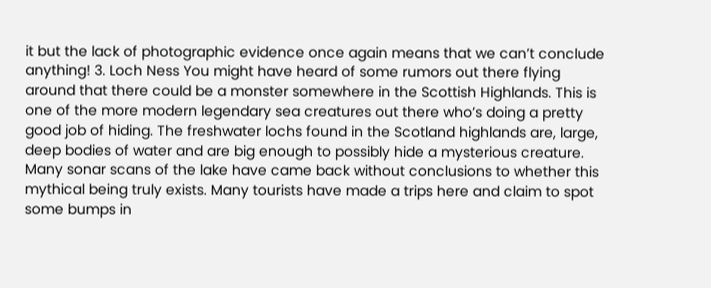it but the lack of photographic evidence once again means that we can’t conclude anything! 3. Loch Ness You might have heard of some rumors out there flying around that there could be a monster somewhere in the Scottish Highlands. This is one of the more modern legendary sea creatures out there who’s doing a pretty good job of hiding. The freshwater lochs found in the Scotland highlands are, large, deep bodies of water and are big enough to possibly hide a mysterious creature. Many sonar scans of the lake have came back without conclusions to whether this mythical being truly exists. Many tourists have made a trips here and claim to spot some bumps in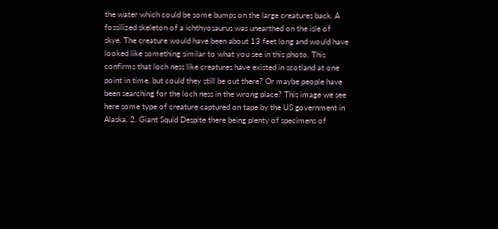the water which could be some bumps on the large creatures back. A fossilized skeleton of a ichthyosaurus was unearthed on the isle of skye. The creature would have been about 13 feet long and would have looked like something similar to what you see in this photo. This confirms that loch ness like creatures have existed in scotland at one point in time, but could they still be out there? Or maybe people have been searching for the loch ness in the wrong place? This image we see here some type of creature captured on tape by the US government in Alaska. 2. Giant Squid Despite there being plenty of specimens of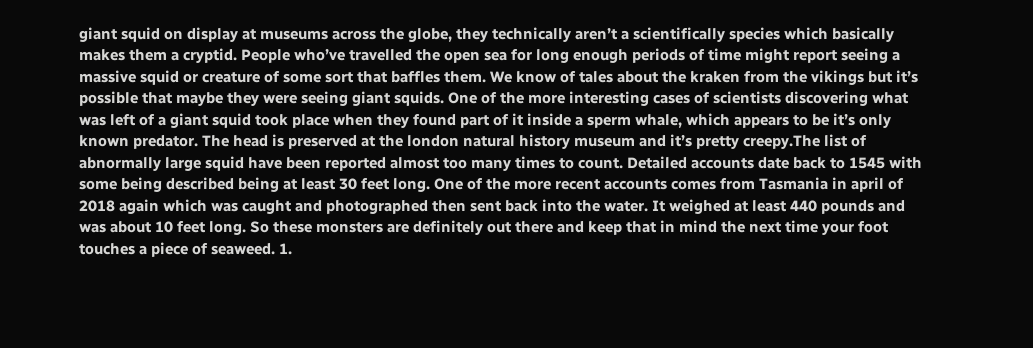giant squid on display at museums across the globe, they technically aren’t a scientifically species which basically makes them a cryptid. People who’ve travelled the open sea for long enough periods of time might report seeing a massive squid or creature of some sort that baffles them. We know of tales about the kraken from the vikings but it’s possible that maybe they were seeing giant squids. One of the more interesting cases of scientists discovering what was left of a giant squid took place when they found part of it inside a sperm whale, which appears to be it’s only known predator. The head is preserved at the london natural history museum and it’s pretty creepy.The list of abnormally large squid have been reported almost too many times to count. Detailed accounts date back to 1545 with some being described being at least 30 feet long. One of the more recent accounts comes from Tasmania in april of 2018 again which was caught and photographed then sent back into the water. It weighed at least 440 pounds and was about 10 feet long. So these monsters are definitely out there and keep that in mind the next time your foot touches a piece of seaweed. 1.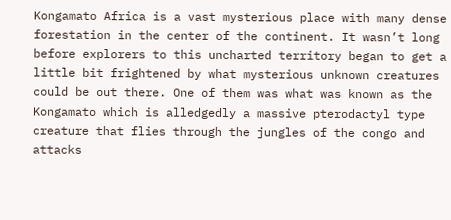Kongamato Africa is a vast mysterious place with many dense forestation in the center of the continent. It wasn’t long before explorers to this uncharted territory began to get a little bit frightened by what mysterious unknown creatures could be out there. One of them was what was known as the Kongamato which is alledgedly a massive pterodactyl type creature that flies through the jungles of the congo and attacks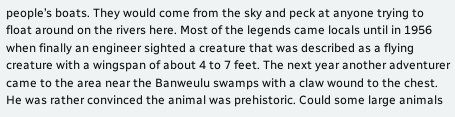people’s boats. They would come from the sky and peck at anyone trying to float around on the rivers here. Most of the legends came locals until in 1956 when finally an engineer sighted a creature that was described as a flying creature with a wingspan of about 4 to 7 feet. The next year another adventurer came to the area near the Banweulu swamps with a claw wound to the chest. He was rather convinced the animal was prehistoric. Could some large animals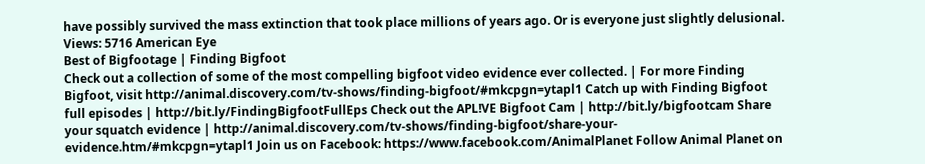have possibly survived the mass extinction that took place millions of years ago. Or is everyone just slightly delusional.
Views: 5716 American Eye
Best of Bigfootage | Finding Bigfoot
Check out a collection of some of the most compelling bigfoot video evidence ever collected. | For more Finding Bigfoot, visit http://animal.discovery.com/tv-shows/finding-bigfoot/#mkcpgn=ytapl1 Catch up with Finding Bigfoot full episodes | http://bit.ly/FindingBigfootFullEps Check out the APL!VE Bigfoot Cam | http://bit.ly/bigfootcam Share your squatch evidence | http://animal.discovery.com/tv-shows/finding-bigfoot/share-your-evidence.htm/#mkcpgn=ytapl1 Join us on Facebook: https://www.facebook.com/AnimalPlanet Follow Animal Planet on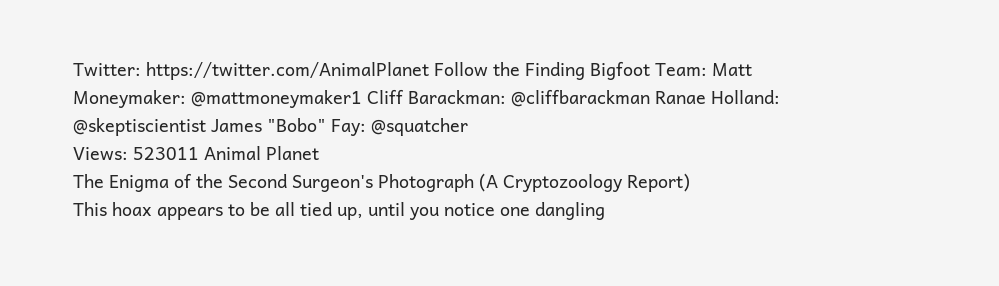Twitter: https://twitter.com/AnimalPlanet Follow the Finding Bigfoot Team: Matt Moneymaker: @mattmoneymaker1 Cliff Barackman: @cliffbarackman Ranae Holland: @skeptiscientist James "Bobo" Fay: @squatcher
Views: 523011 Animal Planet
The Enigma of the Second Surgeon's Photograph (A Cryptozoology Report)
This hoax appears to be all tied up, until you notice one dangling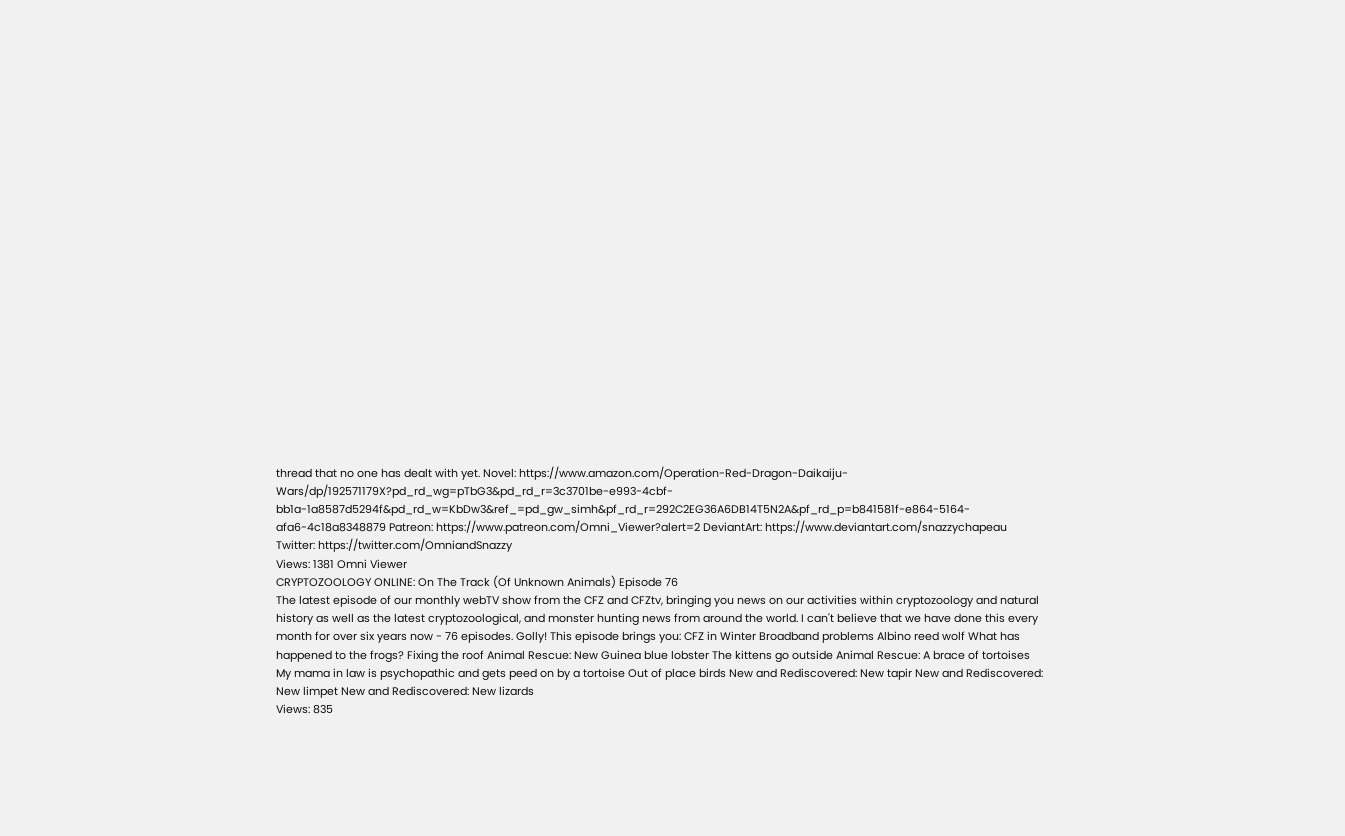thread that no one has dealt with yet. Novel: https://www.amazon.com/Operation-Red-Dragon-Daikaiju-Wars/dp/192571179X?pd_rd_wg=pTbG3&pd_rd_r=3c3701be-e993-4cbf-bb1a-1a8587d5294f&pd_rd_w=KbDw3&ref_=pd_gw_simh&pf_rd_r=292C2EG36A6DB14T5N2A&pf_rd_p=b841581f-e864-5164-afa6-4c18a8348879 Patreon: https://www.patreon.com/Omni_Viewer?alert=2 DeviantArt: https://www.deviantart.com/snazzychapeau Twitter: https://twitter.com/OmniandSnazzy
Views: 1381 Omni Viewer
CRYPTOZOOLOGY ONLINE: On The Track (Of Unknown Animals) Episode 76
The latest episode of our monthly webTV show from the CFZ and CFZtv, bringing you news on our activities within cryptozoology and natural history as well as the latest cryptozoological, and monster hunting news from around the world. I can't believe that we have done this every month for over six years now - 76 episodes. Golly! This episode brings you: CFZ in Winter Broadband problems Albino reed wolf What has happened to the frogs? Fixing the roof Animal Rescue: New Guinea blue lobster The kittens go outside Animal Rescue: A brace of tortoises My mama in law is psychopathic and gets peed on by a tortoise Out of place birds New and Rediscovered: New tapir New and Rediscovered: New limpet New and Rediscovered: New lizards
Views: 835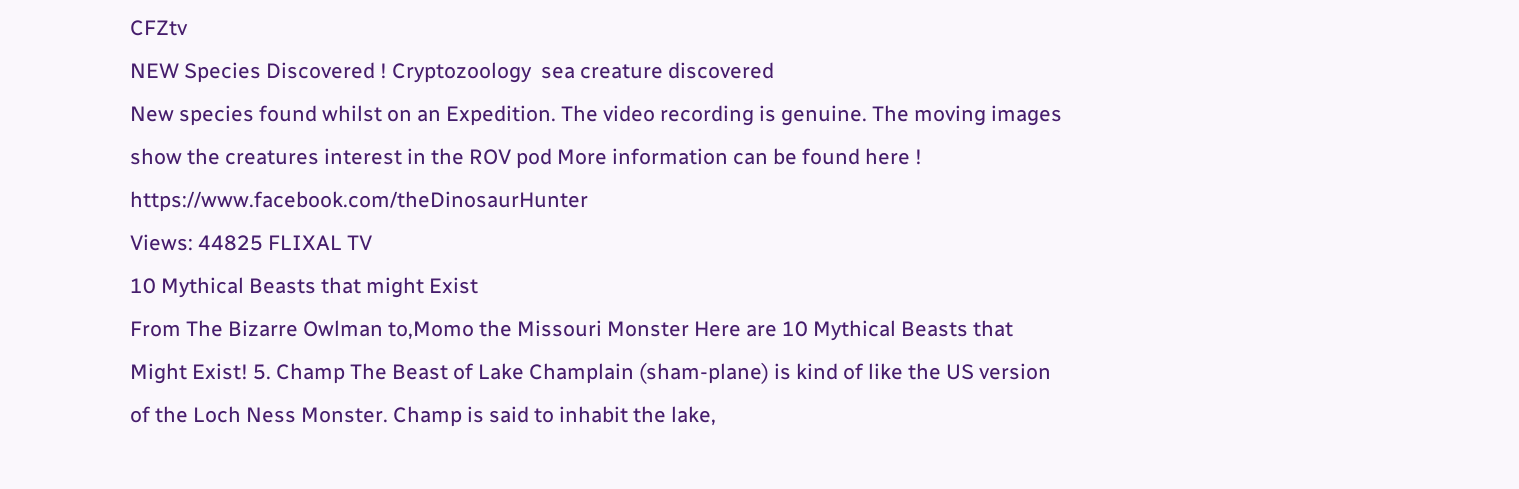CFZtv
NEW Species Discovered ! Cryptozoology  sea creature discovered
New species found whilst on an Expedition. The video recording is genuine. The moving images show the creatures interest in the ROV pod More information can be found here ! https://www.facebook.com/theDinosaurHunter
Views: 44825 FLIXAL TV
10 Mythical Beasts that might Exist
From The Bizarre Owlman to,Momo the Missouri Monster Here are 10 Mythical Beasts that Might Exist! 5. Champ The Beast of Lake Champlain (sham-plane) is kind of like the US version of the Loch Ness Monster. Champ is said to inhabit the lake,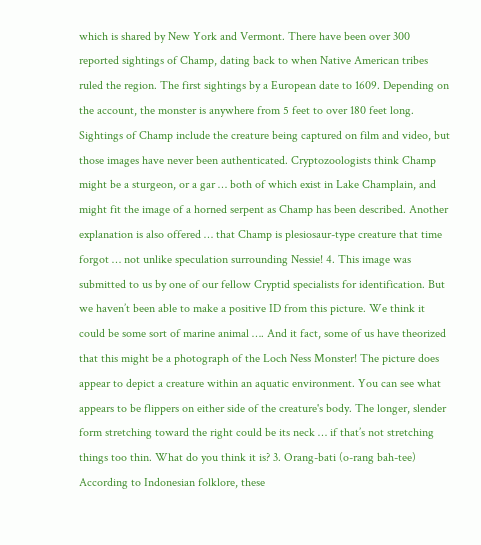which is shared by New York and Vermont. There have been over 300 reported sightings of Champ, dating back to when Native American tribes ruled the region. The first sightings by a European date to 1609. Depending on the account, the monster is anywhere from 5 feet to over 180 feet long. Sightings of Champ include the creature being captured on film and video, but those images have never been authenticated. Cryptozoologists think Champ might be a sturgeon, or a gar … both of which exist in Lake Champlain, and might fit the image of a horned serpent as Champ has been described. Another explanation is also offered … that Champ is plesiosaur-type creature that time forgot … not unlike speculation surrounding Nessie! 4. This image was submitted to us by one of our fellow Cryptid specialists for identification. But we haven’t been able to make a positive ID from this picture. We think it could be some sort of marine animal …. And it fact, some of us have theorized that this might be a photograph of the Loch Ness Monster! The picture does appear to depict a creature within an aquatic environment. You can see what appears to be flippers on either side of the creature's body. The longer, slender form stretching toward the right could be its neck … if that’s not stretching things too thin. What do you think it is? 3. Orang-bati (o-rang bah-tee) According to Indonesian folklore, these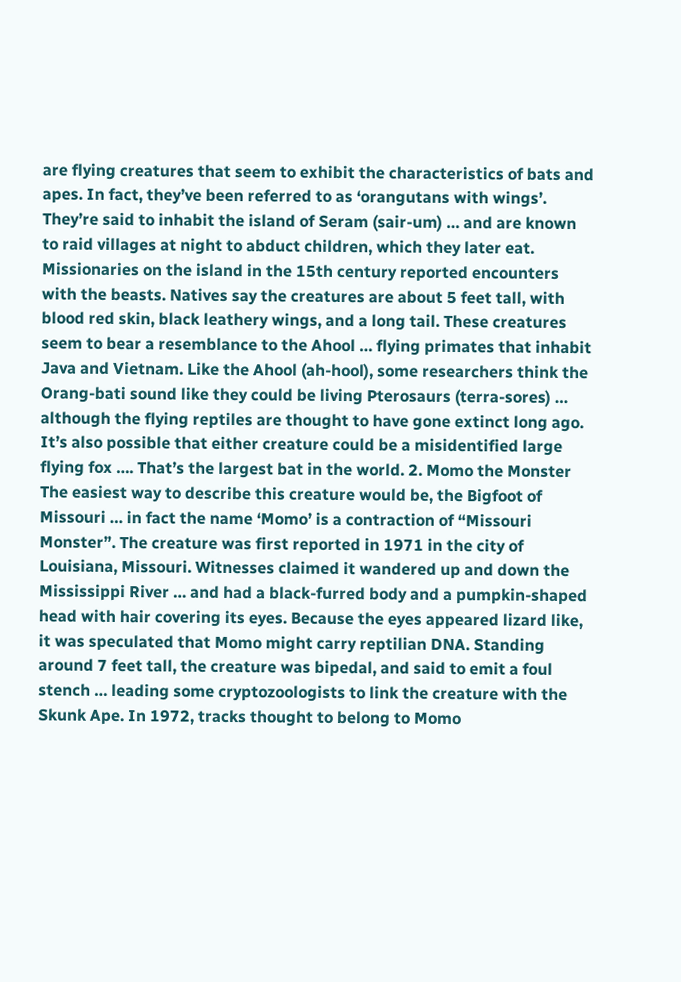are flying creatures that seem to exhibit the characteristics of bats and apes. In fact, they’ve been referred to as ‘orangutans with wings’. They’re said to inhabit the island of Seram (sair-um) … and are known to raid villages at night to abduct children, which they later eat. Missionaries on the island in the 15th century reported encounters with the beasts. Natives say the creatures are about 5 feet tall, with blood red skin, black leathery wings, and a long tail. These creatures seem to bear a resemblance to the Ahool … flying primates that inhabit Java and Vietnam. Like the Ahool (ah-hool), some researchers think the Orang-bati sound like they could be living Pterosaurs (terra-sores) … although the flying reptiles are thought to have gone extinct long ago. It’s also possible that either creature could be a misidentified large flying fox …. That’s the largest bat in the world. 2. Momo the Monster The easiest way to describe this creature would be, the Bigfoot of Missouri … in fact the name ‘Momo’ is a contraction of “Missouri Monster”. The creature was first reported in 1971 in the city of Louisiana, Missouri. Witnesses claimed it wandered up and down the Mississippi River … and had a black-furred body and a pumpkin-shaped head with hair covering its eyes. Because the eyes appeared lizard like, it was speculated that Momo might carry reptilian DNA. Standing around 7 feet tall, the creature was bipedal, and said to emit a foul stench … leading some cryptozoologists to link the creature with the Skunk Ape. In 1972, tracks thought to belong to Momo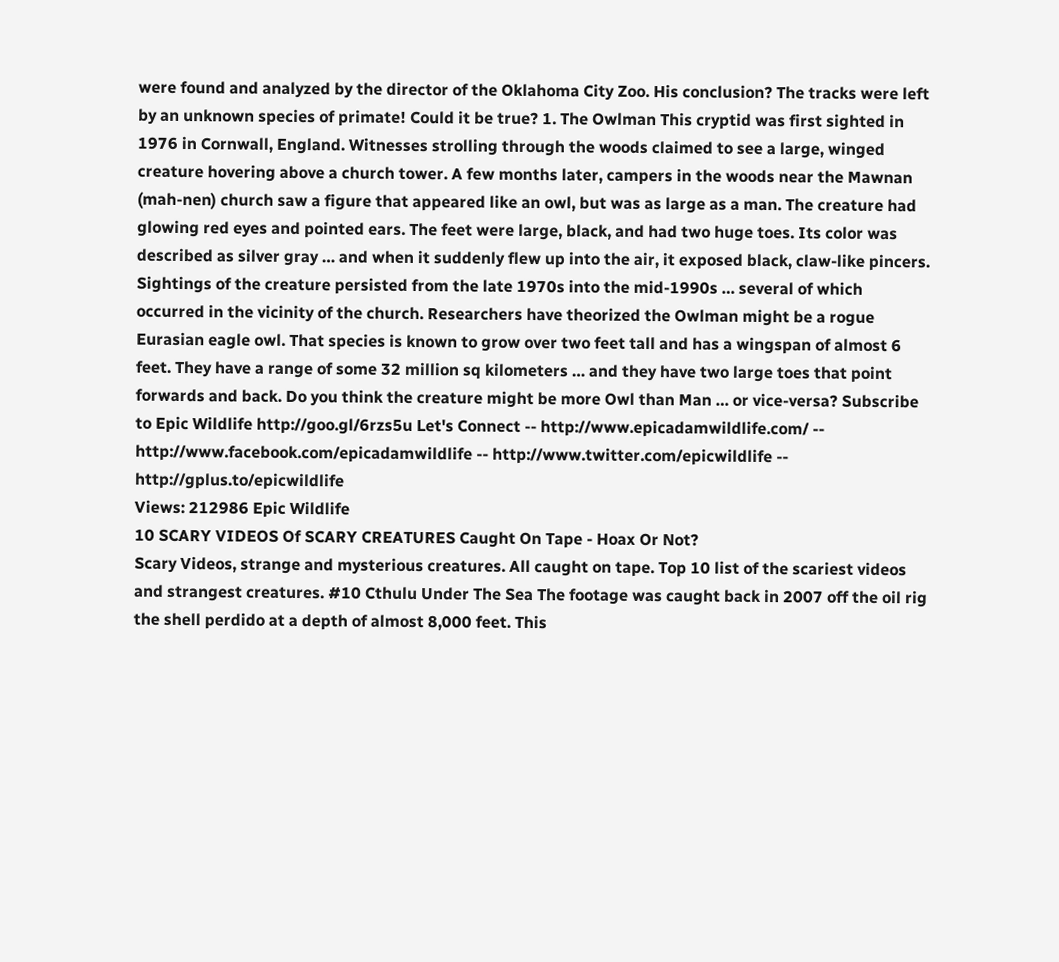were found and analyzed by the director of the Oklahoma City Zoo. His conclusion? The tracks were left by an unknown species of primate! Could it be true? 1. The Owlman This cryptid was first sighted in 1976 in Cornwall, England. Witnesses strolling through the woods claimed to see a large, winged creature hovering above a church tower. A few months later, campers in the woods near the Mawnan (mah-nen) church saw a figure that appeared like an owl, but was as large as a man. The creature had glowing red eyes and pointed ears. The feet were large, black, and had two huge toes. Its color was described as silver gray … and when it suddenly flew up into the air, it exposed black, claw-like pincers. Sightings of the creature persisted from the late 1970s into the mid-1990s … several of which occurred in the vicinity of the church. Researchers have theorized the Owlman might be a rogue Eurasian eagle owl. That species is known to grow over two feet tall and has a wingspan of almost 6 feet. They have a range of some 32 million sq kilometers … and they have two large toes that point forwards and back. Do you think the creature might be more Owl than Man … or vice-versa? Subscribe to Epic Wildlife http://goo.gl/6rzs5u Let's Connect -- http://www.epicadamwildlife.com/ -- http://www.facebook.com/epicadamwildlife -- http://www.twitter.com/epicwildlife -- http://gplus.to/epicwildlife
Views: 212986 Epic Wildlife
10 SCARY VIDEOS Of SCARY CREATURES Caught On Tape - Hoax Or Not?
Scary Videos, strange and mysterious creatures. All caught on tape. Top 10 list of the scariest videos and strangest creatures. #10 Cthulu Under The Sea The footage was caught back in 2007 off the oil rig the shell perdido at a depth of almost 8,000 feet. This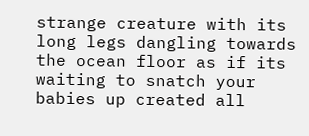strange creature with its long legs dangling towards the ocean floor as if its waiting to snatch your babies up created all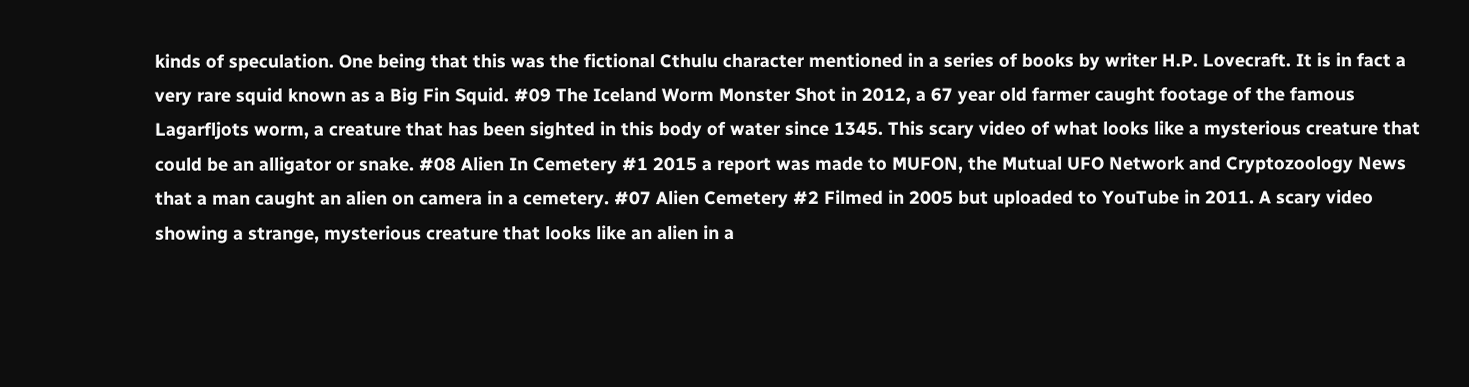kinds of speculation. One being that this was the fictional Cthulu character mentioned in a series of books by writer H.P. Lovecraft. It is in fact a very rare squid known as a Big Fin Squid. #09 The Iceland Worm Monster Shot in 2012, a 67 year old farmer caught footage of the famous Lagarfljots worm, a creature that has been sighted in this body of water since 1345. This scary video of what looks like a mysterious creature that could be an alligator or snake. #08 Alien In Cemetery #1 2015 a report was made to MUFON, the Mutual UFO Network and Cryptozoology News that a man caught an alien on camera in a cemetery. #07 Alien Cemetery #2 Filmed in 2005 but uploaded to YouTube in 2011. A scary video showing a strange, mysterious creature that looks like an alien in a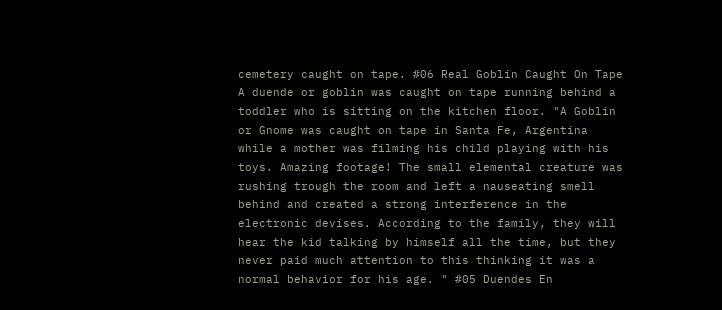cemetery caught on tape. #06 Real Goblin Caught On Tape A duende or goblin was caught on tape running behind a toddler who is sitting on the kitchen floor. "A Goblin or Gnome was caught on tape in Santa Fe, Argentina while a mother was filming his child playing with his toys. Amazing footage! The small elemental creature was rushing trough the room and left a nauseating smell behind and created a strong interference in the electronic devises. According to the family, they will hear the kid talking by himself all the time, but they never paid much attention to this thinking it was a normal behavior for his age. " #05 Duendes En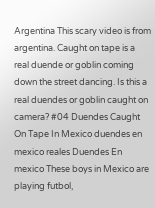Argentina This scary video is from argentina. Caught on tape is a real duende or goblin coming down the street dancing. Is this a real duendes or goblin caught on camera? #04 Duendes Caught On Tape In Mexico duendes en mexico reales Duendes En mexico These boys in Mexico are playing futbol,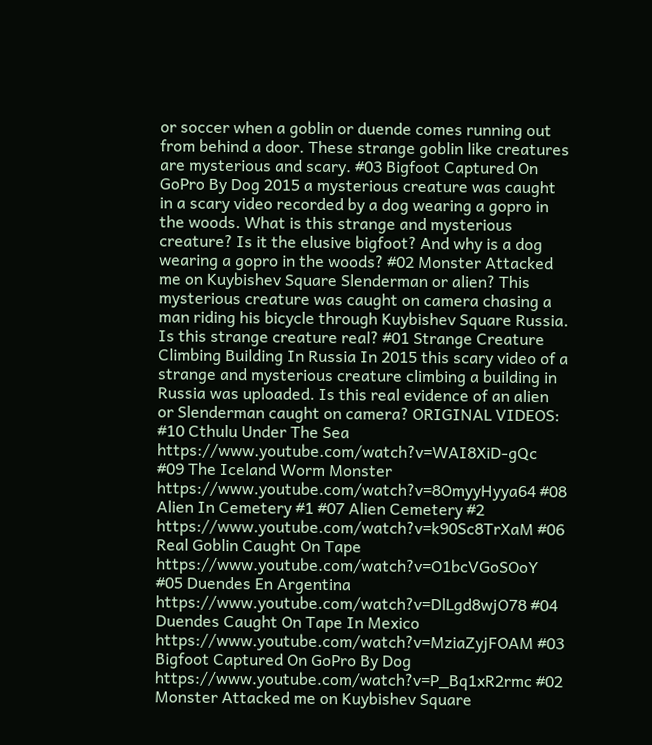or soccer when a goblin or duende comes running out from behind a door. These strange goblin like creatures are mysterious and scary. #03 Bigfoot Captured On GoPro By Dog 2015 a mysterious creature was caught in a scary video recorded by a dog wearing a gopro in the woods. What is this strange and mysterious creature? Is it the elusive bigfoot? And why is a dog wearing a gopro in the woods? #02 Monster Attacked me on Kuybishev Square Slenderman or alien? This mysterious creature was caught on camera chasing a man riding his bicycle through Kuybishev Square Russia. Is this strange creature real? #01 Strange Creature Climbing Building In Russia In 2015 this scary video of a strange and mysterious creature climbing a building in Russia was uploaded. Is this real evidence of an alien or Slenderman caught on camera? ORIGINAL VIDEOS: #10 Cthulu Under The Sea https://www.youtube.com/watch?v=WAI8XiD-gQc #09 The Iceland Worm Monster https://www.youtube.com/watch?v=8OmyyHyya64 #08 Alien In Cemetery #1 #07 Alien Cemetery #2 https://www.youtube.com/watch?v=k90Sc8TrXaM #06 Real Goblin Caught On Tape https://www.youtube.com/watch?v=O1bcVGoSOoY #05 Duendes En Argentina https://www.youtube.com/watch?v=DlLgd8wjO78 #04 Duendes Caught On Tape In Mexico https://www.youtube.com/watch?v=MziaZyjFOAM #03 Bigfoot Captured On GoPro By Dog https://www.youtube.com/watch?v=P_Bq1xR2rmc #02 Monster Attacked me on Kuybishev Square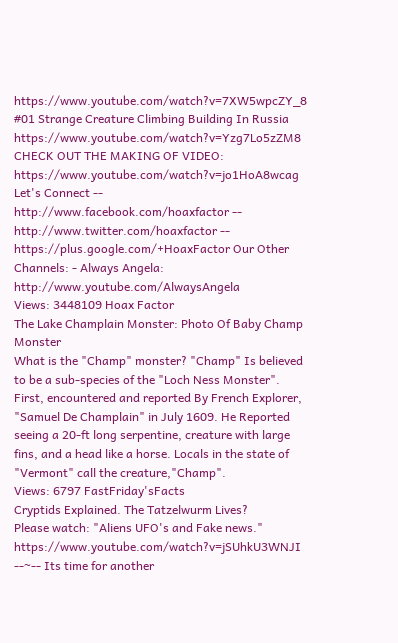https://www.youtube.com/watch?v=7XW5wpcZY_8 #01 Strange Creature Climbing Building In Russia https://www.youtube.com/watch?v=Yzg7Lo5zZM8 CHECK OUT THE MAKING OF VIDEO: https://www.youtube.com/watch?v=jo1HoA8wcag Let's Connect -- http://www.facebook.com/hoaxfactor -- http://www.twitter.com/hoaxfactor -- https://plus.google.com/+HoaxFactor Our Other Channels: - Always Angela: http://www.youtube.com/AlwaysAngela
Views: 3448109 Hoax Factor
The Lake Champlain Monster: Photo Of Baby Champ Monster
What is the "Champ" monster? "Champ" Is believed to be a sub-species of the "Loch Ness Monster". First, encountered and reported By French Explorer, "Samuel De Champlain" in July 1609. He Reported seeing a 20-ft long serpentine, creature with large fins, and a head like a horse. Locals in the state of "Vermont" call the creature,"Champ".
Views: 6797 FastFriday'sFacts
Cryptids Explained. The Tatzelwurm Lives?
Please watch: "Aliens UFO's and Fake news." https://www.youtube.com/watch?v=jSUhkU3WNJI --~-- Its time for another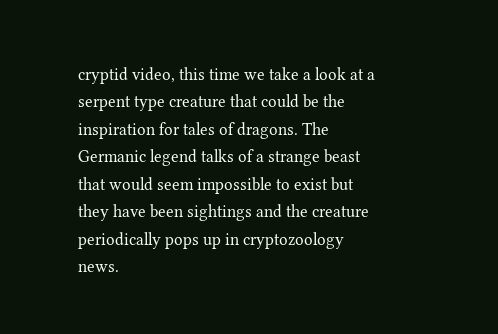cryptid video, this time we take a look at a serpent type creature that could be the inspiration for tales of dragons. The Germanic legend talks of a strange beast that would seem impossible to exist but they have been sightings and the creature periodically pops up in cryptozoology news.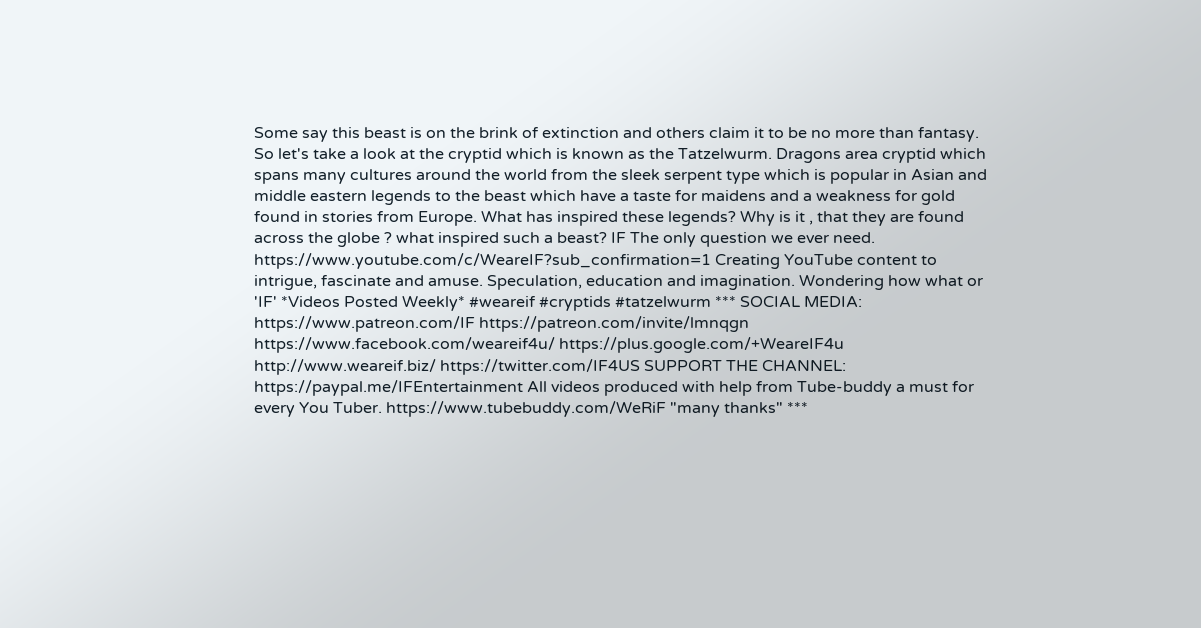Some say this beast is on the brink of extinction and others claim it to be no more than fantasy. So let's take a look at the cryptid which is known as the Tatzelwurm. Dragons area cryptid which spans many cultures around the world from the sleek serpent type which is popular in Asian and middle eastern legends to the beast which have a taste for maidens and a weakness for gold found in stories from Europe. What has inspired these legends? Why is it , that they are found across the globe ? what inspired such a beast? IF The only question we ever need. https://www.youtube.com/c/WeareIF?sub_confirmation=1 Creating YouTube content to intrigue, fascinate and amuse. Speculation, education and imagination. Wondering how what or 'IF' *Videos Posted Weekly* #weareif #cryptids #tatzelwurm *** SOCIAL MEDIA: https://www.patreon.com/IF https://patreon.com/invite/lmnqgn https://www.facebook.com/weareif4u/ https://plus.google.com/+WeareIF4u http://www.weareif.biz/ https://twitter.com/IF4US SUPPORT THE CHANNEL: https://paypal.me/IFEntertainment All videos produced with help from Tube-buddy a must for every You Tuber. https://www.tubebuddy.com/WeRiF "many thanks" ***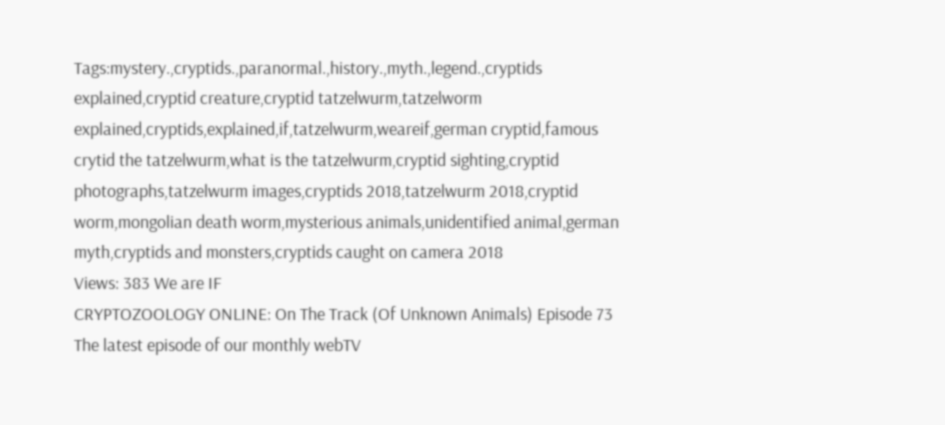Tags:mystery.,cryptids.,paranormal.,history.,myth.,legend.,cryptids explained,cryptid creature,cryptid tatzelwurm,tatzelworm explained,cryptids,explained,if,tatzelwurm,weareif,german cryptid,famous crytid the tatzelwurm,what is the tatzelwurm,cryptid sighting,cryptid photographs,tatzelwurm images,cryptids 2018,tatzelwurm 2018,cryptid worm,mongolian death worm,mysterious animals,unidentified animal,german myth,cryptids and monsters,cryptids caught on camera 2018
Views: 383 We are IF
CRYPTOZOOLOGY ONLINE: On The Track (Of Unknown Animals) Episode 73
The latest episode of our monthly webTV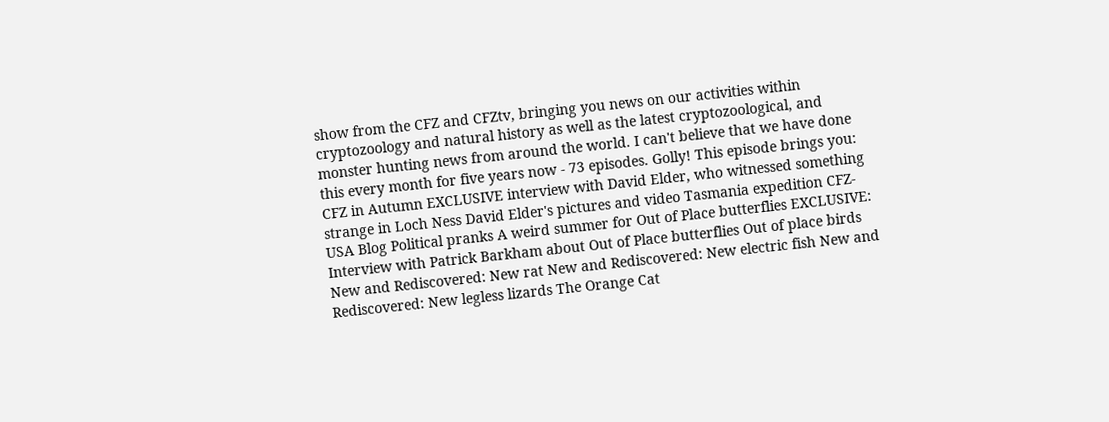show from the CFZ and CFZtv, bringing you news on our activities within cryptozoology and natural history as well as the latest cryptozoological, and monster hunting news from around the world. I can't believe that we have done this every month for five years now - 73 episodes. Golly! This episode brings you: CFZ in Autumn EXCLUSIVE interview with David Elder, who witnessed something strange in Loch Ness David Elder's pictures and video Tasmania expedition CFZ-USA Blog Political pranks A weird summer for Out of Place butterflies EXCLUSIVE: Interview with Patrick Barkham about Out of Place butterflies Out of place birds New and Rediscovered: New rat New and Rediscovered: New electric fish New and Rediscovered: New legless lizards The Orange Cat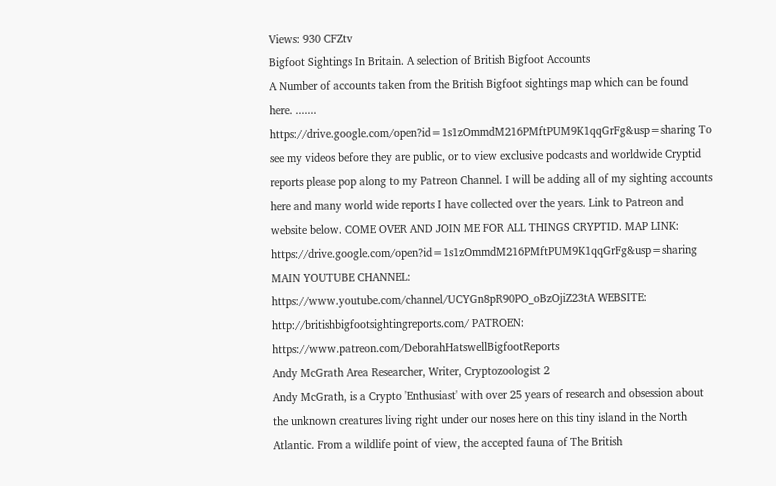Views: 930 CFZtv
Bigfoot Sightings In Britain. A selection of British Bigfoot Accounts
A Number of accounts taken from the British Bigfoot sightings map which can be found here. ....... https://drive.google.com/open?id=1s1zOmmdM216PMftPUM9K1qqGrFg&usp=sharing To see my videos before they are public, or to view exclusive podcasts and worldwide Cryptid reports please pop along to my Patreon Channel. I will be adding all of my sighting accounts here and many world wide reports I have collected over the years. Link to Patreon and website below. COME OVER AND JOIN ME FOR ALL THINGS CRYPTID. MAP LINK: https://drive.google.com/open?id=1s1zOmmdM216PMftPUM9K1qqGrFg&usp=sharing MAIN YOUTUBE CHANNEL: https://www.youtube.com/channel/UCYGn8pR90PO_oBzOjiZ23tA WEBSITE: http://britishbigfootsightingreports.com/ PATROEN: https://www.patreon.com/DeborahHatswellBigfootReports
Andy McGrath Area Researcher, Writer, Cryptozoologist 2
Andy McGrath, is a Crypto 'Enthusiast' with over 25 years of research and obsession about the unknown creatures living right under our noses here on this tiny island in the North Atlantic. From a wildlife point of view, the accepted fauna of The British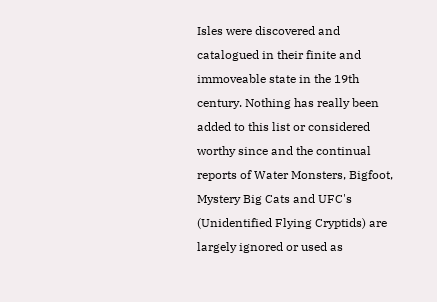Isles were discovered and catalogued in their finite and immoveable state in the 19th century. Nothing has really been added to this list or considered worthy since and the continual reports of Water Monsters, Bigfoot, Mystery Big Cats and UFC's (Unidentified Flying Cryptids) are largely ignored or used as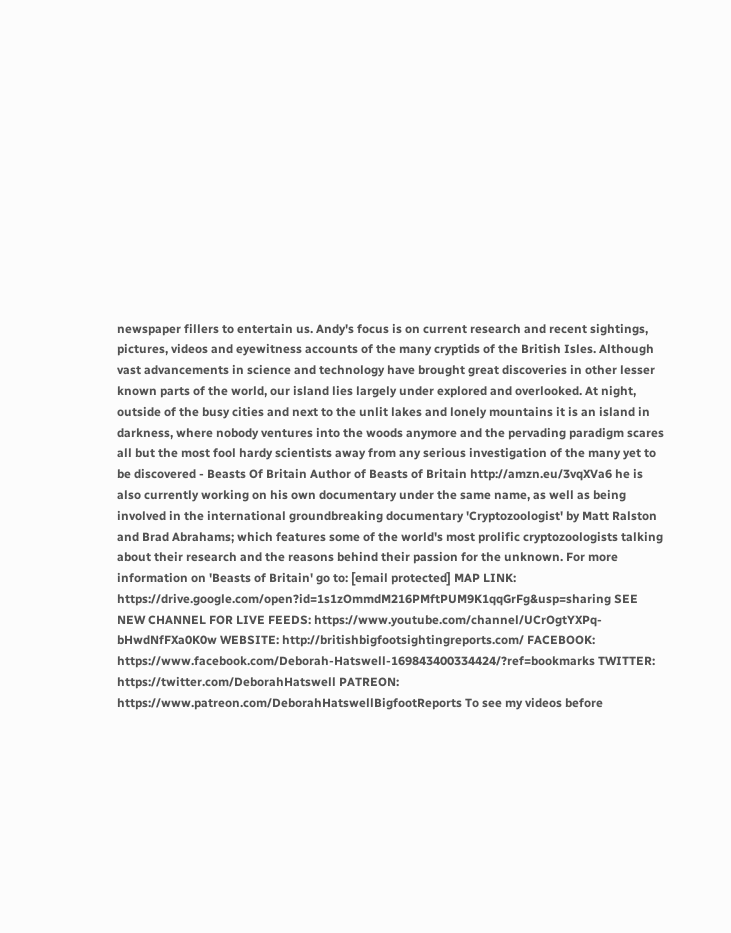newspaper fillers to entertain us. Andy's focus is on current research and recent sightings, pictures, videos and eyewitness accounts of the many cryptids of the British Isles. Although vast advancements in science and technology have brought great discoveries in other lesser known parts of the world, our island lies largely under explored and overlooked. At night, outside of the busy cities and next to the unlit lakes and lonely mountains it is an island in darkness, where nobody ventures into the woods anymore and the pervading paradigm scares all but the most fool hardy scientists away from any serious investigation of the many yet to be discovered - Beasts Of Britain Author of Beasts of Britain http://amzn.eu/3vqXVa6 he is also currently working on his own documentary under the same name, as well as being involved in the international groundbreaking documentary 'Cryptozoologist' by Matt Ralston and Brad Abrahams; which features some of the world's most prolific cryptozoologists talking about their research and the reasons behind their passion for the unknown. For more information on 'Beasts of Britain' go to: [email protected] MAP LINK: https://drive.google.com/open?id=1s1zOmmdM216PMftPUM9K1qqGrFg&usp=sharing SEE NEW CHANNEL FOR LIVE FEEDS: https://www.youtube.com/channel/UCrOgtYXPq-bHwdNfFXa0K0w WEBSITE: http://britishbigfootsightingreports.com/ FACEBOOK: https://www.facebook.com/Deborah-Hatswell-169843400334424/?ref=bookmarks TWITTER: https://twitter.com/DeborahHatswell PATREON: https://www.patreon.com/DeborahHatswellBigfootReports To see my videos before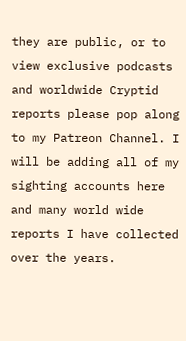they are public, or to view exclusive podcasts and worldwide Cryptid reports please pop along to my Patreon Channel. I will be adding all of my sighting accounts here and many world wide reports I have collected over the years.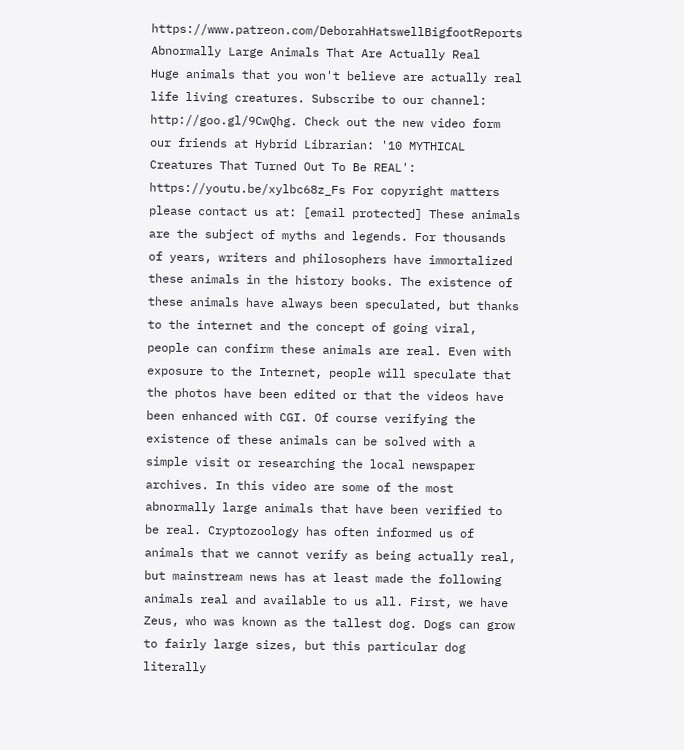https://www.patreon.com/DeborahHatswellBigfootReports
Abnormally Large Animals That Are Actually Real
Huge animals that you won't believe are actually real life living creatures. Subscribe to our channel: http://goo.gl/9CwQhg. Check out the new video form our friends at Hybrid Librarian: '10 MYTHICAL Creatures That Turned Out To Be REAL': https://youtu.be/xylbc68z_Fs For copyright matters please contact us at: [email protected] These animals are the subject of myths and legends. For thousands of years, writers and philosophers have immortalized these animals in the history books. The existence of these animals have always been speculated, but thanks to the internet and the concept of going viral, people can confirm these animals are real. Even with exposure to the Internet, people will speculate that the photos have been edited or that the videos have been enhanced with CGI. Of course verifying the existence of these animals can be solved with a simple visit or researching the local newspaper archives. In this video are some of the most abnormally large animals that have been verified to be real. Cryptozoology has often informed us of animals that we cannot verify as being actually real, but mainstream news has at least made the following animals real and available to us all. First, we have Zeus, who was known as the tallest dog. Dogs can grow to fairly large sizes, but this particular dog literally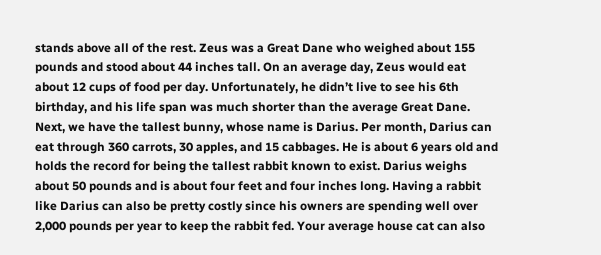stands above all of the rest. Zeus was a Great Dane who weighed about 155 pounds and stood about 44 inches tall. On an average day, Zeus would eat about 12 cups of food per day. Unfortunately, he didn’t live to see his 6th birthday, and his life span was much shorter than the average Great Dane. Next, we have the tallest bunny, whose name is Darius. Per month, Darius can eat through 360 carrots, 30 apples, and 15 cabbages. He is about 6 years old and holds the record for being the tallest rabbit known to exist. Darius weighs about 50 pounds and is about four feet and four inches long. Having a rabbit like Darius can also be pretty costly since his owners are spending well over 2,000 pounds per year to keep the rabbit fed. Your average house cat can also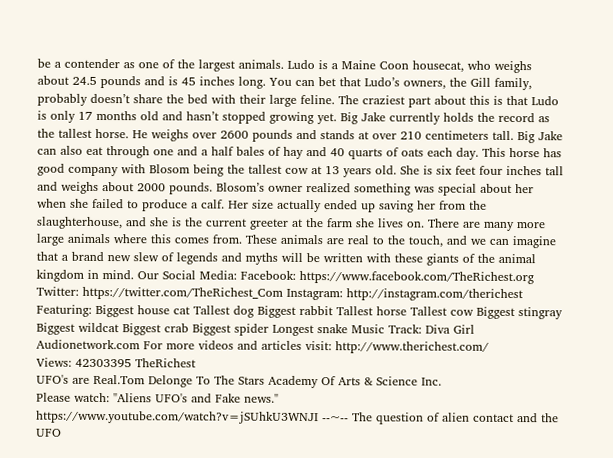be a contender as one of the largest animals. Ludo is a Maine Coon housecat, who weighs about 24.5 pounds and is 45 inches long. You can bet that Ludo’s owners, the Gill family, probably doesn’t share the bed with their large feline. The craziest part about this is that Ludo is only 17 months old and hasn’t stopped growing yet. Big Jake currently holds the record as the tallest horse. He weighs over 2600 pounds and stands at over 210 centimeters tall. Big Jake can also eat through one and a half bales of hay and 40 quarts of oats each day. This horse has good company with Blosom being the tallest cow at 13 years old. She is six feet four inches tall and weighs about 2000 pounds. Blosom’s owner realized something was special about her when she failed to produce a calf. Her size actually ended up saving her from the slaughterhouse, and she is the current greeter at the farm she lives on. There are many more large animals where this comes from. These animals are real to the touch, and we can imagine that a brand new slew of legends and myths will be written with these giants of the animal kingdom in mind. Our Social Media: Facebook: https://www.facebook.com/TheRichest.org Twitter: https://twitter.com/TheRichest_Com Instagram: http://instagram.com/therichest Featuring: Biggest house cat Tallest dog Biggest rabbit Tallest horse Tallest cow Biggest stingray Biggest wildcat Biggest crab Biggest spider Longest snake Music Track: Diva Girl Audionetwork.com For more videos and articles visit: http://www.therichest.com/
Views: 42303395 TheRichest
UFO's are Real.Tom Delonge To The Stars Academy Of Arts & Science Inc.
Please watch: "Aliens UFO's and Fake news." https://www.youtube.com/watch?v=jSUhkU3WNJI --~-- The question of alien contact and the UFO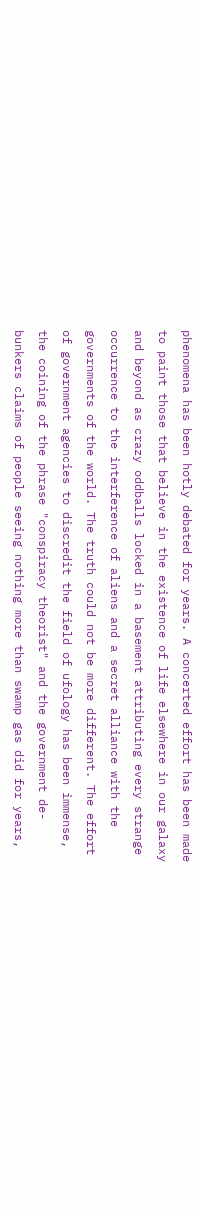phenomena has been hotly debated for years. A concerted effort has been made to paint those that believe in the existence of life elsewhere in our galaxy and beyond as crazy oddballs locked in a basement attributing every strange occurrence to the interference of aliens and a secret alliance with the governments of the world. The truth could not be more different. The effort of government agencies to discredit the field of ufology has been immense, the coining of the phrase "conspiracy theorist" and the government de-bunkers claims of people seeing nothing more than swamp gas did for years,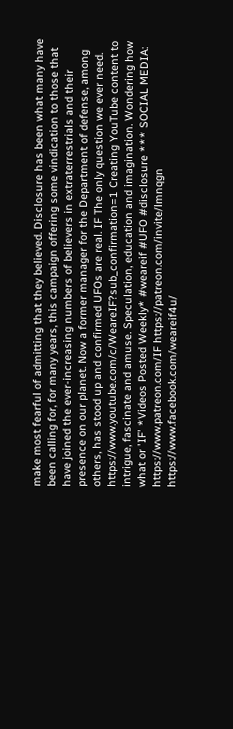make most fearful of admitting that they believed. Disclosure has been what many have been calling for, for many years, this campaign offering some vindication to those that have joined the ever-increasing numbers of believers in extraterrestrials and their presence on our planet. Now a former manager for the Department of defense, among others, has stood up and confirmed UFOs are real. IF The only question we ever need. https://www.youtube.com/c/WeareIF?sub_confirmation=1 Creating YouTube content to intrigue, fascinate and amuse. Speculation, education and imagination. Wondering how what or 'IF' *Videos Posted Weekly* #weareif #UFO #disclosure *** SOCIAL MEDIA: https://www.patreon.com/IF https://patreon.com/invite/lmnqgn https://www.facebook.com/weareif4u/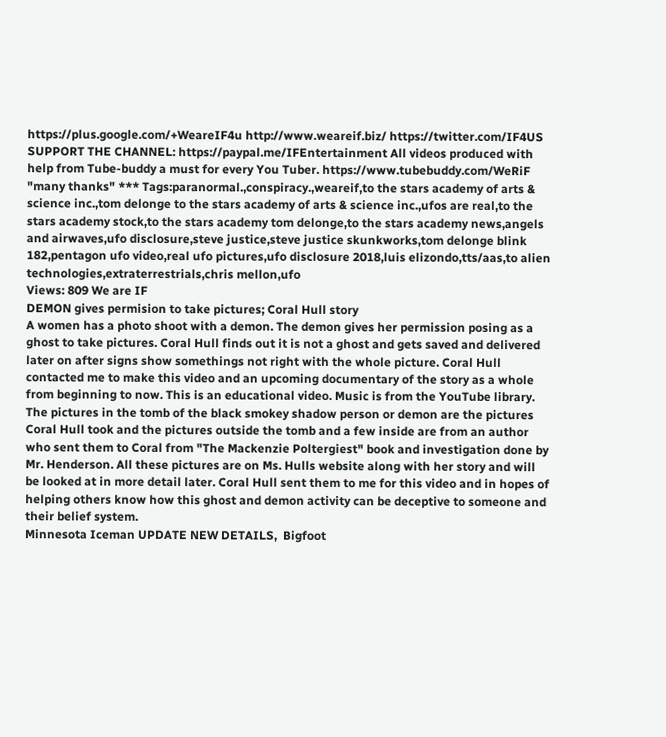https://plus.google.com/+WeareIF4u http://www.weareif.biz/ https://twitter.com/IF4US SUPPORT THE CHANNEL: https://paypal.me/IFEntertainment All videos produced with help from Tube-buddy a must for every You Tuber. https://www.tubebuddy.com/WeRiF "many thanks" *** Tags:paranormal.,conspiracy.,weareif,to the stars academy of arts & science inc.,tom delonge to the stars academy of arts & science inc.,ufos are real,to the stars academy stock,to the stars academy tom delonge,to the stars academy news,angels and airwaves,ufo disclosure,steve justice,steve justice skunkworks,tom delonge blink 182,pentagon ufo video,real ufo pictures,ufo disclosure 2018,luis elizondo,tts/aas,to alien technologies,extraterrestrials,chris mellon,ufo
Views: 809 We are IF
DEMON gives permision to take pictures; Coral Hull story
A women has a photo shoot with a demon. The demon gives her permission posing as a ghost to take pictures. Coral Hull finds out it is not a ghost and gets saved and delivered later on after signs show somethings not right with the whole picture. Coral Hull contacted me to make this video and an upcoming documentary of the story as a whole from beginning to now. This is an educational video. Music is from the YouTube library. The pictures in the tomb of the black smokey shadow person or demon are the pictures Coral Hull took and the pictures outside the tomb and a few inside are from an author who sent them to Coral from "The Mackenzie Poltergiest" book and investigation done by Mr. Henderson. All these pictures are on Ms. Hulls website along with her story and will be looked at in more detail later. Coral Hull sent them to me for this video and in hopes of helping others know how this ghost and demon activity can be deceptive to someone and their belief system.
Minnesota Iceman UPDATE NEW DETAILS,  Bigfoot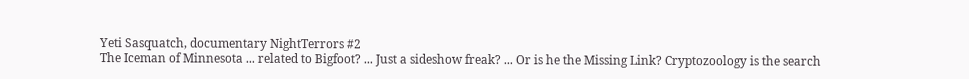Yeti Sasquatch, documentary NightTerrors #2
The Iceman of Minnesota ... related to Bigfoot? ... Just a sideshow freak? ... Or is he the Missing Link? Cryptozoology is the search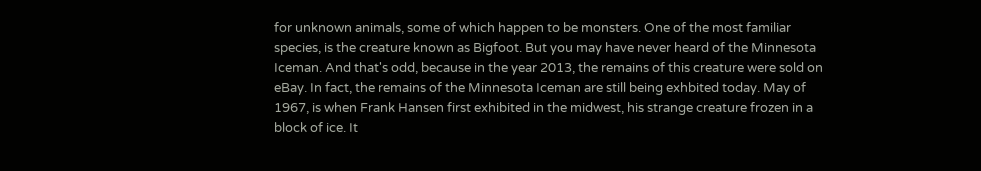for unknown animals, some of which happen to be monsters. One of the most familiar species, is the creature known as Bigfoot. But you may have never heard of the Minnesota Iceman. And that's odd, because in the year 2013, the remains of this creature were sold on eBay. In fact, the remains of the Minnesota Iceman are still being exhbited today. May of 1967, is when Frank Hansen first exhibited in the midwest, his strange creature frozen in a block of ice. It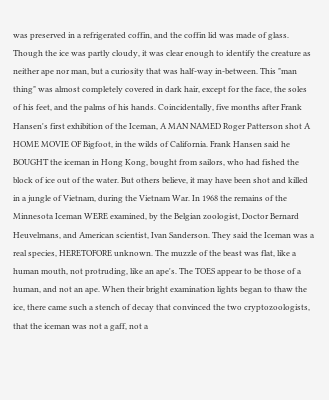was preserved in a refrigerated coffin, and the coffin lid was made of glass. Though the ice was partly cloudy, it was clear enough to identify the creature as neither ape nor man, but a curiosity that was half-way in-between. This "man thing" was almost completely covered in dark hair, except for the face, the soles of his feet, and the palms of his hands. Coincidentally, five months after Frank Hansen's first exhibition of the Iceman, A MAN NAMED Roger Patterson shot A HOME MOVIE OF Bigfoot, in the wilds of California. Frank Hansen said he BOUGHT the iceman in Hong Kong, bought from sailors, who had fished the block of ice out of the water. But others believe, it may have been shot and killed in a jungle of Vietnam, during the Vietnam War. In 1968 the remains of the Minnesota Iceman WERE examined, by the Belgian zoologist, Doctor Bernard Heuvelmans, and American scientist, Ivan Sanderson. They said the Iceman was a real species, HERETOFORE unknown. The muzzle of the beast was flat, like a human mouth, not protruding, like an ape's. The TOES appear to be those of a human, and not an ape. When their bright examination lights began to thaw the ice, there came such a stench of decay that convinced the two cryptozoologists, that the iceman was not a gaff, not a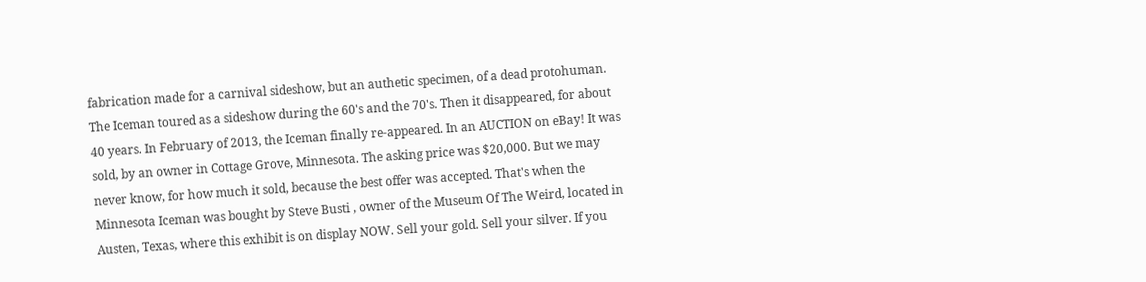fabrication made for a carnival sideshow, but an authetic specimen, of a dead protohuman. The Iceman toured as a sideshow during the 60's and the 70's. Then it disappeared, for about 40 years. In February of 2013, the Iceman finally re-appeared. In an AUCTION on eBay! It was sold, by an owner in Cottage Grove, Minnesota. The asking price was $20,000. But we may never know, for how much it sold, because the best offer was accepted. That's when the Minnesota Iceman was bought by Steve Busti , owner of the Museum Of The Weird, located in Austen, Texas, where this exhibit is on display NOW. Sell your gold. Sell your silver. If you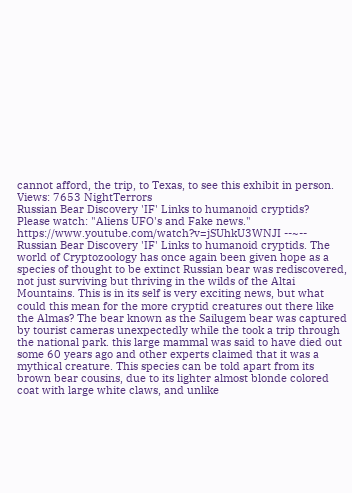cannot afford, the trip, to Texas, to see this exhibit in person.
Views: 7653 NightTerrors
Russian Bear Discovery 'IF' Links to humanoid cryptids?
Please watch: "Aliens UFO's and Fake news." https://www.youtube.com/watch?v=jSUhkU3WNJI --~-- Russian Bear Discovery 'IF' Links to humanoid cryptids. The world of Cryptozoology has once again been given hope as a species of thought to be extinct Russian bear was rediscovered, not just surviving but thriving in the wilds of the Altai Mountains. This is in its self is very exciting news, but what could this mean for the more cryptid creatures out there like the Almas? The bear known as the Sailugem bear was captured by tourist cameras unexpectedly while the took a trip through the national park. this large mammal was said to have died out some 60 years ago and other experts claimed that it was a mythical creature. This species can be told apart from its brown bear cousins, due to its lighter almost blonde colored coat with large white claws, and unlike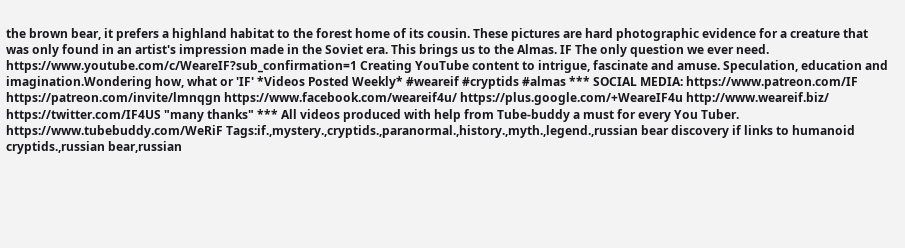the brown bear, it prefers a highland habitat to the forest home of its cousin. These pictures are hard photographic evidence for a creature that was only found in an artist's impression made in the Soviet era. This brings us to the Almas. IF The only question we ever need. https://www.youtube.com/c/WeareIF?sub_confirmation=1 Creating YouTube content to intrigue, fascinate and amuse. Speculation, education and imagination.Wondering how, what or 'IF' *Videos Posted Weekly* #weareif #cryptids #almas *** SOCIAL MEDIA: https://www.patreon.com/IF https://patreon.com/invite/lmnqgn https://www.facebook.com/weareif4u/ https://plus.google.com/+WeareIF4u http://www.weareif.biz/ https://twitter.com/IF4US "many thanks" *** All videos produced with help from Tube-buddy a must for every You Tuber. https://www.tubebuddy.com/WeRiF Tags:if.,mystery.,cryptids.,paranormal.,history.,myth.,legend.,russian bear discovery if links to humanoid cryptids.,russian bear,russian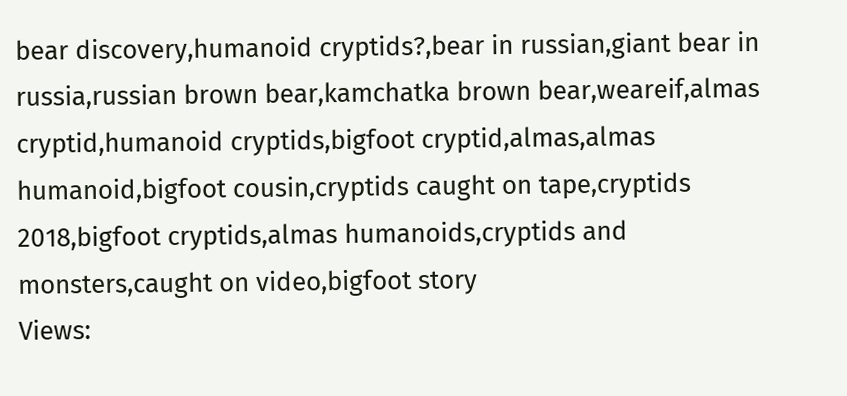bear discovery,humanoid cryptids?,bear in russian,giant bear in russia,russian brown bear,kamchatka brown bear,weareif,almas cryptid,humanoid cryptids,bigfoot cryptid,almas,almas humanoid,bigfoot cousin,cryptids caught on tape,cryptids 2018,bigfoot cryptids,almas humanoids,cryptids and monsters,caught on video,bigfoot story
Views: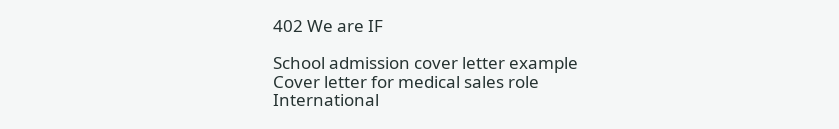402 We are IF

School admission cover letter example
Cover letter for medical sales role
International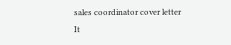sales coordinator cover letter
It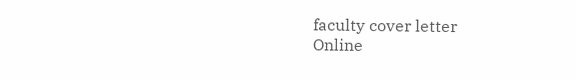faculty cover letter
Online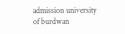admission university of burdwan